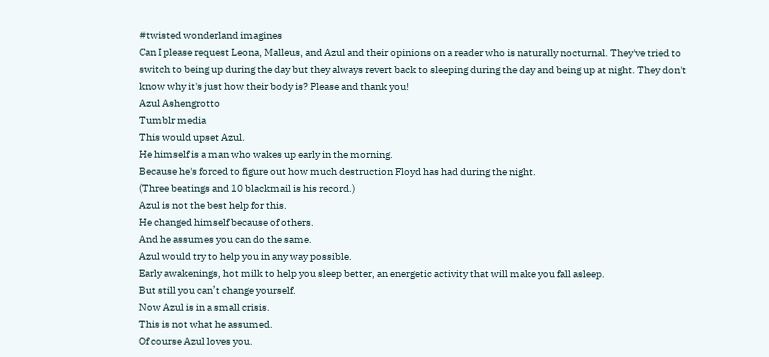#twisted wonderland imagines
Can I please request Leona, Malleus, and Azul and their opinions on a reader who is naturally nocturnal. They've tried to switch to being up during the day but they always revert back to sleeping during the day and being up at night. They don't know why it's just how their body is? Please and thank you!
Azul Ashengrotto
Tumblr media
This would upset Azul.
He himself is a man who wakes up early in the morning.
Because he's forced to figure out how much destruction Floyd has had during the night.
(Three beatings and 10 blackmail is his record.)
Azul is not the best help for this.
He changed himself because of others.
And he assumes you can do the same.
Azul would try to help you in any way possible.
Early awakenings, hot milk to help you sleep better, an energetic activity that will make you fall asleep.
But still you can’t change yourself.
Now Azul is in a small crisis.
This is not what he assumed.
Of course Azul loves you.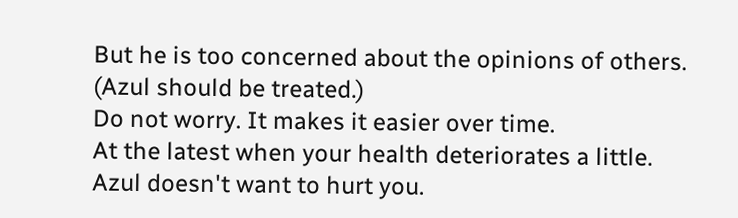But he is too concerned about the opinions of others.
(Azul should be treated.)
Do not worry. It makes it easier over time.
At the latest when your health deteriorates a little.
Azul doesn't want to hurt you.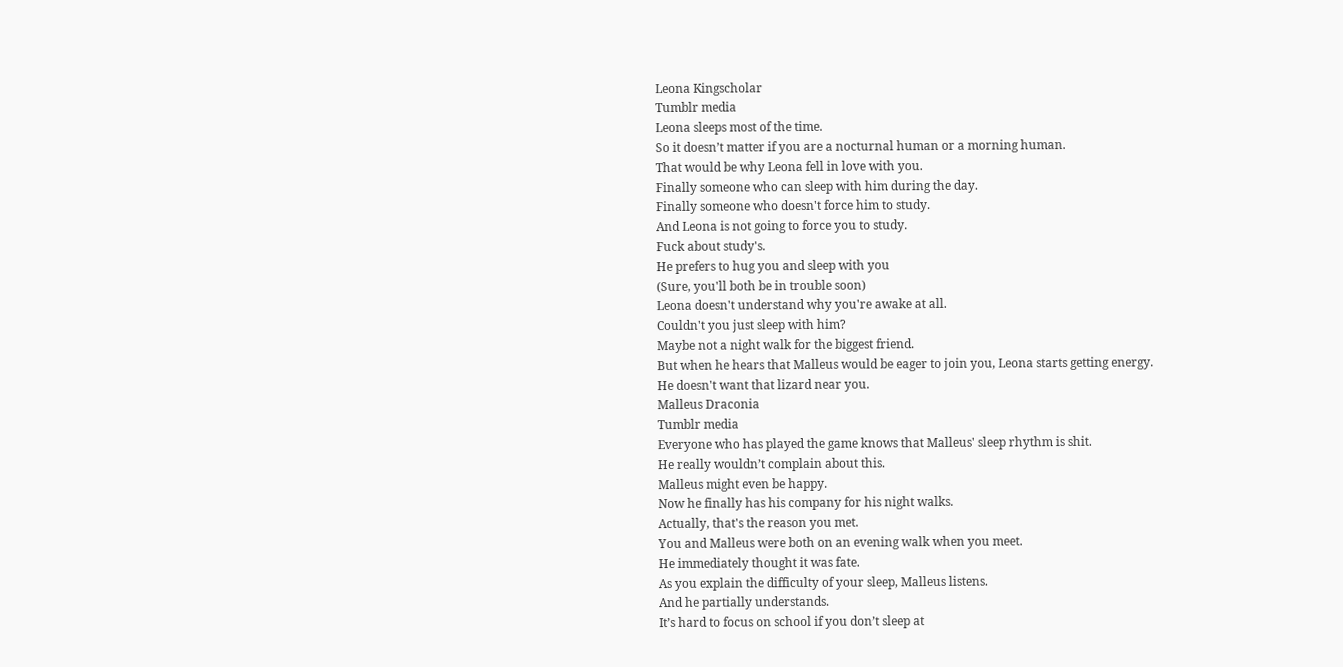Leona Kingscholar
Tumblr media
Leona sleeps most of the time.
So it doesn’t matter if you are a nocturnal human or a morning human.
That would be why Leona fell in love with you.
Finally someone who can sleep with him during the day.
Finally someone who doesn't force him to study.
And Leona is not going to force you to study.
Fuck about study's.
He prefers to hug you and sleep with you
(Sure, you'll both be in trouble soon)
Leona doesn't understand why you're awake at all.
Couldn't you just sleep with him?
Maybe not a night walk for the biggest friend.
But when he hears that Malleus would be eager to join you, Leona starts getting energy.
He doesn't want that lizard near you.
Malleus Draconia
Tumblr media
Everyone who has played the game knows that Malleus' sleep rhythm is shit.
He really wouldn’t complain about this.
Malleus might even be happy.
Now he finally has his company for his night walks.
Actually, that's the reason you met.
You and Malleus were both on an evening walk when you meet.
He immediately thought it was fate.
As you explain the difficulty of your sleep, Malleus listens.
And he partially understands.
It’s hard to focus on school if you don’t sleep at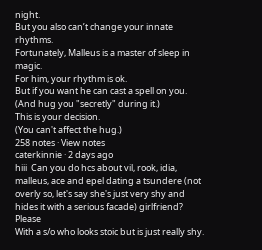night.
But you also can’t change your innate rhythms.
Fortunately, Malleus is a master of sleep in magic.
For him, your rhythm is ok.
But if you want he can cast a spell on you.
(And hug you "secretly" during it.)
This is your decision.
(You can't affect the hug.)
258 notes · View notes
caterkinnie · 2 days ago
hiii  Can you do hcs about vil, rook, idia, malleus, ace and epel dating a tsundere (not overly so, let's say she's just very shy and hides it with a serious facade) girlfriend? Please
With a s/o who looks stoic but is just really shy.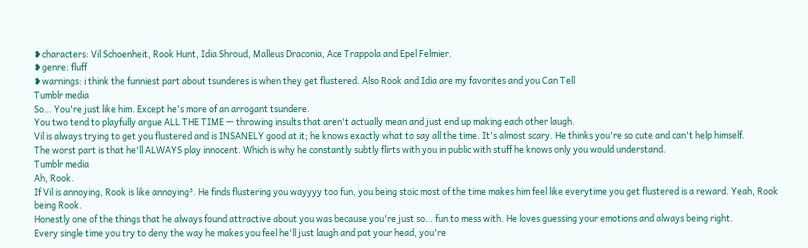❥characters: Vil Schoenheit, Rook Hunt, Idia Shroud, Malleus Draconia, Ace Trappola and Epel Felmier.
❥genre: fluff
❥warnings: i think the funniest part about tsunderes is when they get flustered. Also Rook and Idia are my favorites and you Can Tell
Tumblr media
So… You're just like him. Except he's more of an arrogant tsundere.
You two tend to playfully argue ALL THE TIME — throwing insults that aren't actually mean and just end up making each other laugh.
Vil is always trying to get you flustered and is INSANELY good at it; he knows exactly what to say all the time. It's almost scary. He thinks you're so cute and can't help himself.
The worst part is that he'll ALWAYS play innocent. Which is why he constantly subtly flirts with you in public with stuff he knows only you would understand.
Tumblr media
Ah, Rook.
If Vil is annoying, Rook is like annoying³. He finds flustering you wayyyy too fun, you being stoic most of the time makes him feel like everytime you get flustered is a reward. Yeah, Rook being Rook.
Honestly one of the things that he always found attractive about you was because you're just so… fun to mess with. He loves guessing your emotions and always being right.
Every single time you try to deny the way he makes you feel he'll just laugh and pat your head, you're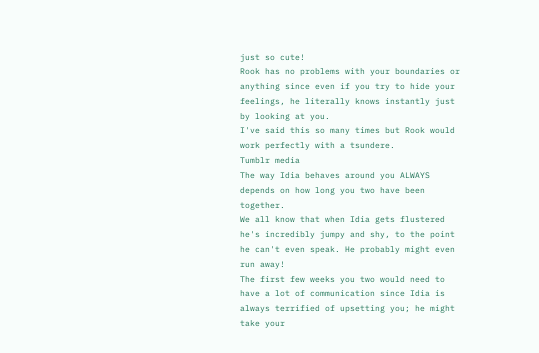just so cute!
Rook has no problems with your boundaries or anything since even if you try to hide your feelings, he literally knows instantly just by looking at you.
I've said this so many times but Rook would work perfectly with a tsundere.
Tumblr media
The way Idia behaves around you ALWAYS depends on how long you two have been together.
We all know that when Idia gets flustered he's incredibly jumpy and shy, to the point he can't even speak. He probably might even run away!
The first few weeks you two would need to have a lot of communication since Idia is always terrified of upsetting you; he might take your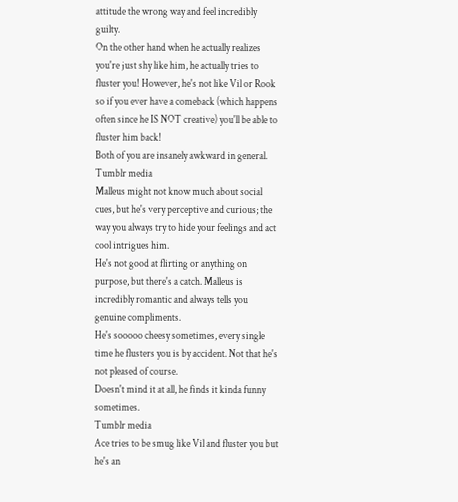attitude the wrong way and feel incredibly guilty.
On the other hand when he actually realizes you're just shy like him, he actually tries to fluster you! However, he's not like Vil or Rook so if you ever have a comeback (which happens often since he IS NOT creative) you'll be able to fluster him back!
Both of you are insanely awkward in general.
Tumblr media
Malleus might not know much about social cues, but he's very perceptive and curious; the way you always try to hide your feelings and act cool intrigues him.
He's not good at flirting or anything on purpose, but there's a catch. Malleus is incredibly romantic and always tells you genuine compliments.
He's sooooo cheesy sometimes, every single time he flusters you is by accident. Not that he's not pleased of course.
Doesn't mind it at all, he finds it kinda funny sometimes.
Tumblr media
Ace tries to be smug like Vil and fluster you but he's an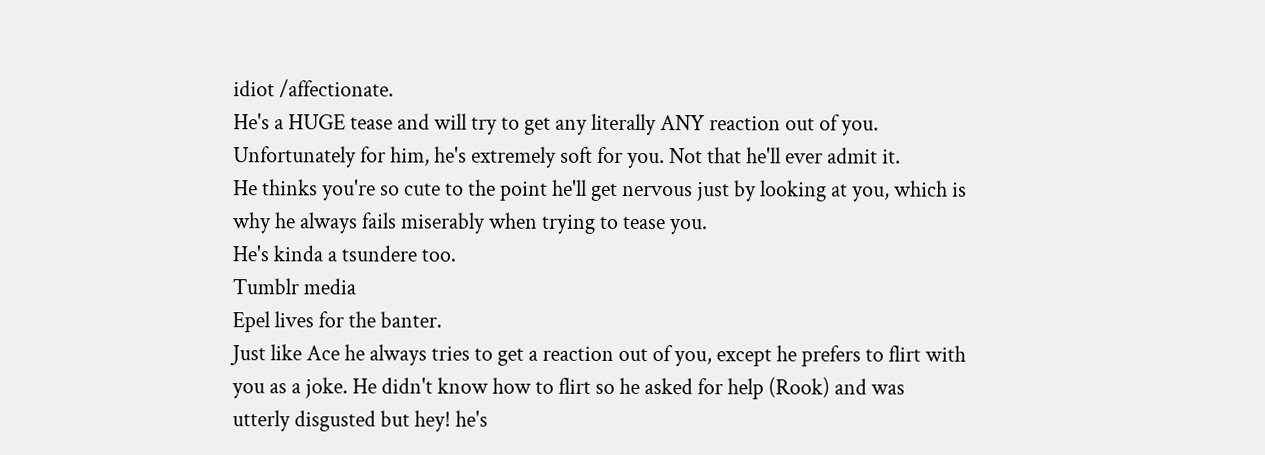idiot /affectionate.
He's a HUGE tease and will try to get any literally ANY reaction out of you. Unfortunately for him, he's extremely soft for you. Not that he'll ever admit it.
He thinks you're so cute to the point he'll get nervous just by looking at you, which is why he always fails miserably when trying to tease you.
He's kinda a tsundere too.
Tumblr media
Epel lives for the banter.
Just like Ace he always tries to get a reaction out of you, except he prefers to flirt with you as a joke. He didn't know how to flirt so he asked for help (Rook) and was utterly disgusted but hey! he's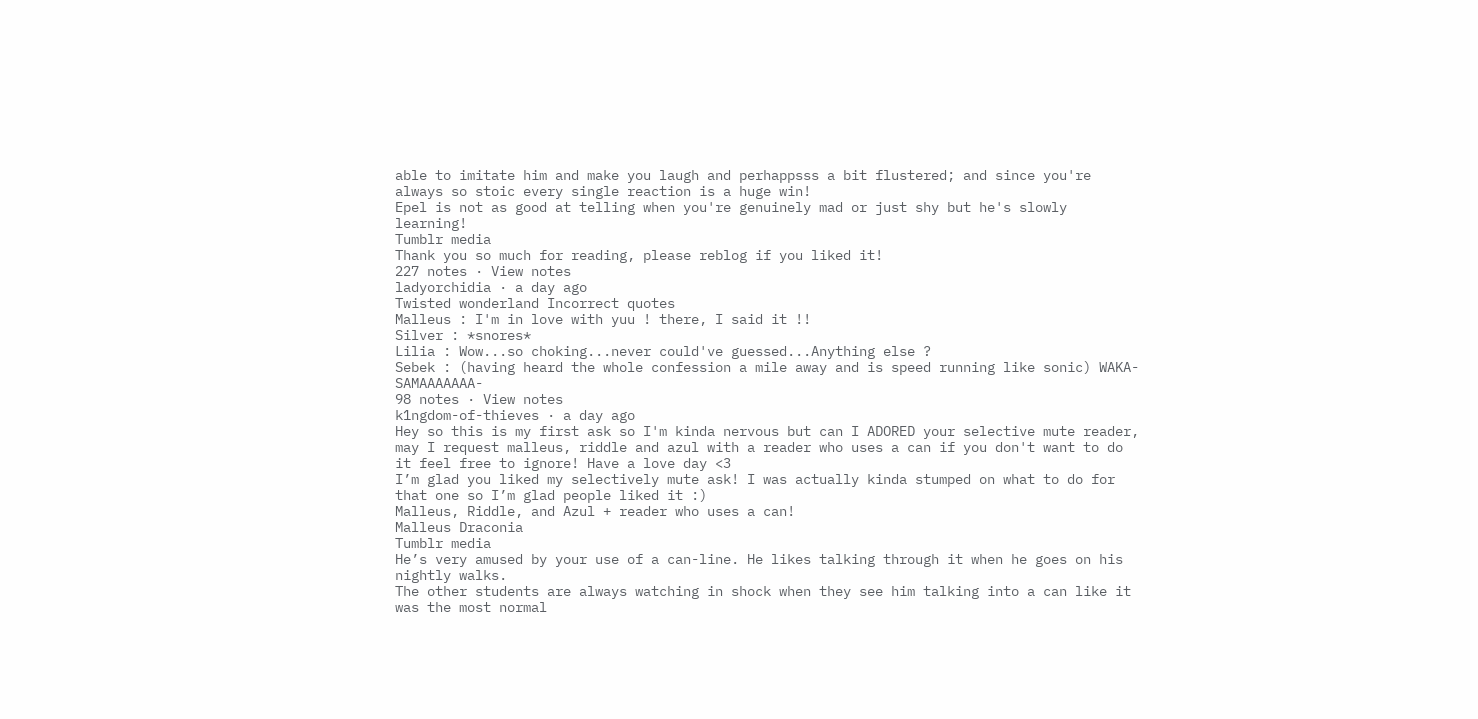able to imitate him and make you laugh and perhappsss a bit flustered; and since you're always so stoic every single reaction is a huge win!
Epel is not as good at telling when you're genuinely mad or just shy but he's slowly learning!
Tumblr media
Thank you so much for reading, please reblog if you liked it!
227 notes · View notes
ladyorchidia · a day ago
Twisted wonderland Incorrect quotes
Malleus : I'm in love with yuu ! there, I said it !!
Silver : *snores*
Lilia : Wow...so choking...never could've guessed...Anything else ?
Sebek : (having heard the whole confession a mile away and is speed running like sonic) WAKA-SAMAAAAAAA-
98 notes · View notes
k1ngdom-of-thieves · a day ago
Hey so this is my first ask so I'm kinda nervous but can I ADORED your selective mute reader, may I request malleus, riddle and azul with a reader who uses a can if you don't want to do it feel free to ignore! Have a love day <3
I’m glad you liked my selectively mute ask! I was actually kinda stumped on what to do for that one so I’m glad people liked it :)
Malleus, Riddle, and Azul + reader who uses a can!
Malleus Draconia
Tumblr media
He’s very amused by your use of a can-line. He likes talking through it when he goes on his nightly walks.
The other students are always watching in shock when they see him talking into a can like it was the most normal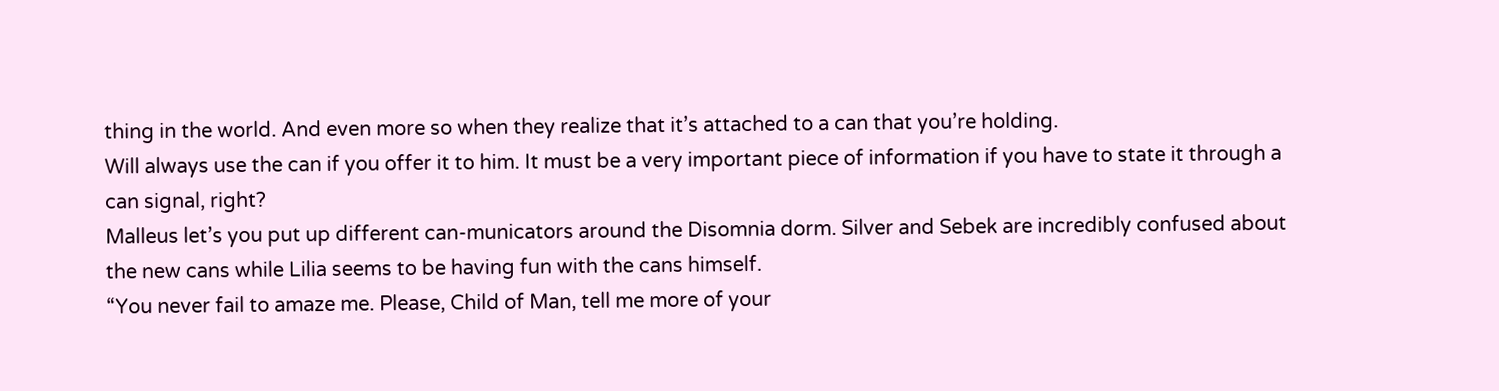thing in the world. And even more so when they realize that it’s attached to a can that you’re holding.
Will always use the can if you offer it to him. It must be a very important piece of information if you have to state it through a can signal, right?
Malleus let’s you put up different can-municators around the Disomnia dorm. Silver and Sebek are incredibly confused about the new cans while Lilia seems to be having fun with the cans himself.
“You never fail to amaze me. Please, Child of Man, tell me more of your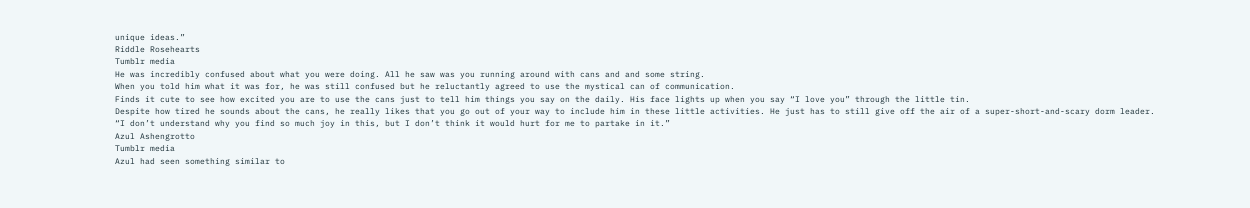unique ideas.”
Riddle Rosehearts
Tumblr media
He was incredibly confused about what you were doing. All he saw was you running around with cans and and some string.
When you told him what it was for, he was still confused but he reluctantly agreed to use the mystical can of communication.
Finds it cute to see how excited you are to use the cans just to tell him things you say on the daily. His face lights up when you say “I love you” through the little tin.
Despite how tired he sounds about the cans, he really likes that you go out of your way to include him in these little activities. He just has to still give off the air of a super-short-and-scary dorm leader.
“I don’t understand why you find so much joy in this, but I don’t think it would hurt for me to partake in it.”
Azul Ashengrotto
Tumblr media
Azul had seen something similar to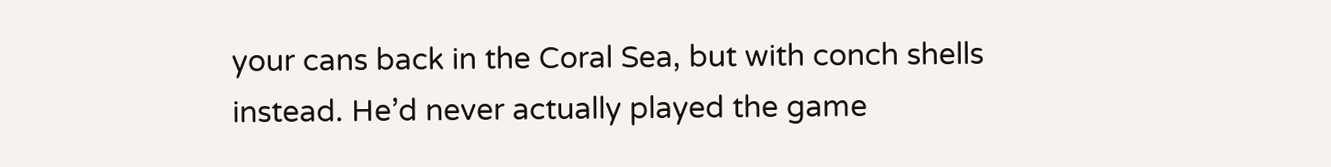your cans back in the Coral Sea, but with conch shells instead. He’d never actually played the game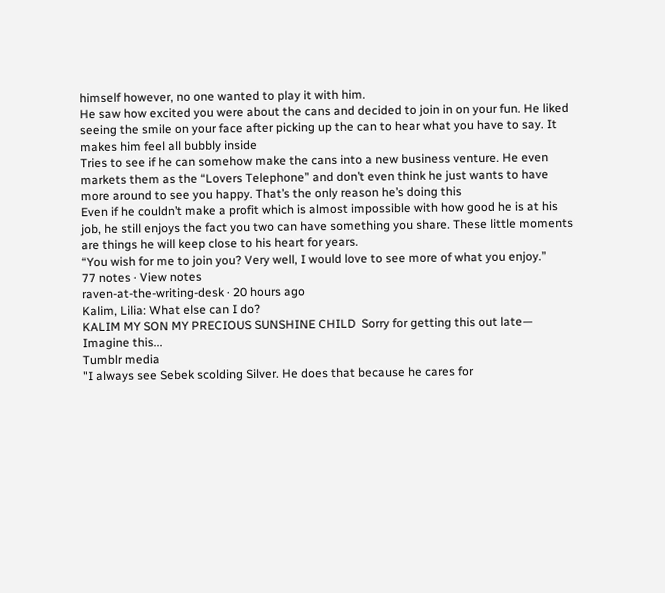himself however, no one wanted to play it with him.
He saw how excited you were about the cans and decided to join in on your fun. He liked seeing the smile on your face after picking up the can to hear what you have to say. It makes him feel all bubbly inside
Tries to see if he can somehow make the cans into a new business venture. He even markets them as the “Lovers Telephone” and don’t even think he just wants to have more around to see you happy. That’s the only reason he’s doing this
Even if he couldn’t make a profit which is almost impossible with how good he is at his job, he still enjoys the fact you two can have something you share. These little moments are things he will keep close to his heart for years.
“You wish for me to join you? Very well, I would love to see more of what you enjoy.”
77 notes · View notes
raven-at-the-writing-desk · 20 hours ago
Kalim, Lilia: What else can I do?
KALIM MY SON MY PRECIOUS SUNSHINE CHILD  Sorry for getting this out late—
Imagine this...
Tumblr media
"I always see Sebek scolding Silver. He does that because he cares for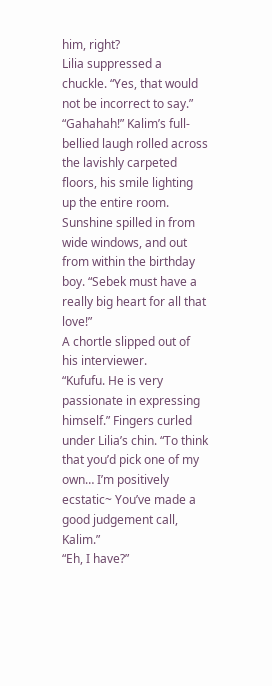him, right?
Lilia suppressed a chuckle. “Yes, that would not be incorrect to say.”
“Gahahah!” Kalim’s full-bellied laugh rolled across the lavishly carpeted floors, his smile lighting up the entire room. Sunshine spilled in from wide windows, and out from within the birthday boy. “Sebek must have a really big heart for all that love!”
A chortle slipped out of his interviewer.
“Kufufu. He is very passionate in expressing himself.” Fingers curled under Lilia’s chin. “To think that you’d pick one of my own… I’m positively ecstatic~ You’ve made a good judgement call, Kalim.”
“Eh, I have?”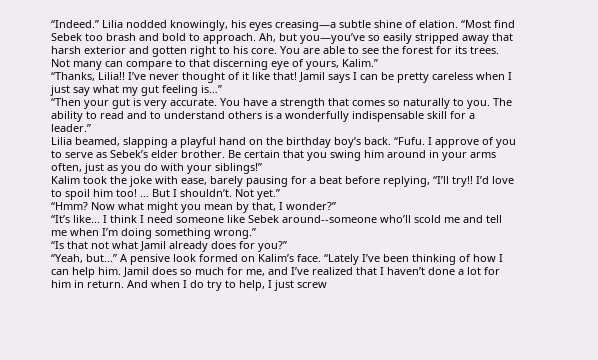“Indeed.” Lilia nodded knowingly, his eyes creasing—a subtle shine of elation. “Most find Sebek too brash and bold to approach. Ah, but you—you’ve so easily stripped away that harsh exterior and gotten right to his core. You are able to see the forest for its trees. Not many can compare to that discerning eye of yours, Kalim.”
“Thanks, Lilia!! I’ve never thought of it like that! Jamil says I can be pretty careless when I just say what my gut feeling is…”
“Then your gut is very accurate. You have a strength that comes so naturally to you. The ability to read and to understand others is a wonderfully indispensable skill for a leader.”
Lilia beamed, slapping a playful hand on the birthday boy’s back. “Fufu. I approve of you to serve as Sebek’s elder brother. Be certain that you swing him around in your arms often, just as you do with your siblings!”
Kalim took the joke with ease, barely pausing for a beat before replying, “I’ll try!! I’d love to spoil him too! … But I shouldn’t. Not yet.”
“Hmm? Now what might you mean by that, I wonder?”
“It’s like... I think I need someone like Sebek around--someone who’ll scold me and tell me when I’m doing something wrong.”
“Is that not what Jamil already does for you?”
“Yeah, but...” A pensive look formed on Kalim’s face. “Lately I’ve been thinking of how I can help him. Jamil does so much for me, and I’ve realized that I haven’t done a lot for him in return. And when I do try to help, I just screw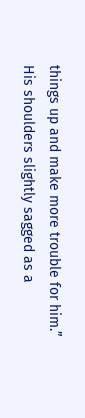things up and make more trouble for him.”
His shoulders slightly sagged as a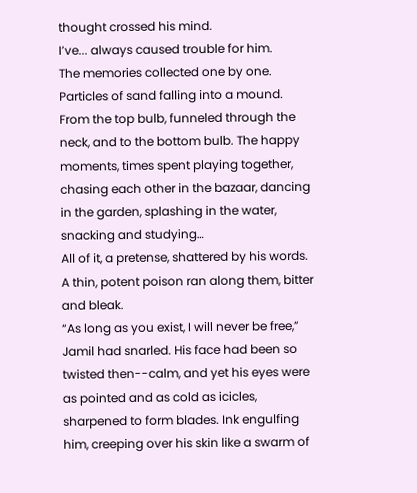thought crossed his mind.
I’ve... always caused trouble for him.
The memories collected one by one. Particles of sand falling into a mound. From the top bulb, funneled through the neck, and to the bottom bulb. The happy moments, times spent playing together, chasing each other in the bazaar, dancing in the garden, splashing in the water, snacking and studying…
All of it, a pretense, shattered by his words. A thin, potent poison ran along them, bitter and bleak.
“As long as you exist, I will never be free,” Jamil had snarled. His face had been so twisted then--calm, and yet his eyes were as pointed and as cold as icicles, sharpened to form blades. Ink engulfing him, creeping over his skin like a swarm of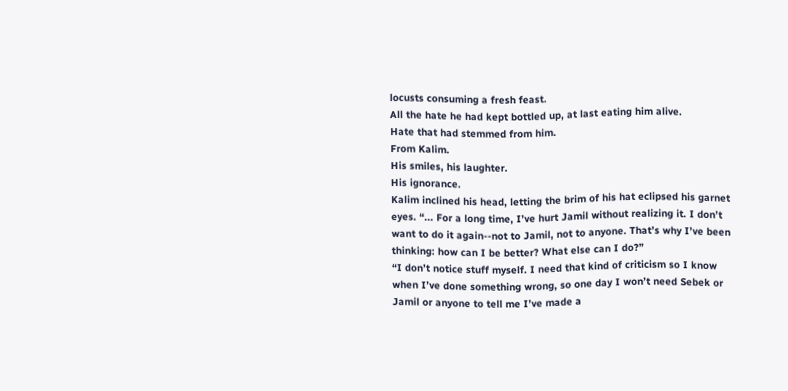locusts consuming a fresh feast.
All the hate he had kept bottled up, at last eating him alive.
Hate that had stemmed from him.
From Kalim.
His smiles, his laughter.
His ignorance.
Kalim inclined his head, letting the brim of his hat eclipsed his garnet eyes. “... For a long time, I’ve hurt Jamil without realizing it. I don’t want to do it again--not to Jamil, not to anyone. That’s why I’ve been thinking: how can I be better? What else can I do?”
“I don’t notice stuff myself. I need that kind of criticism so I know when I’ve done something wrong, so one day I won’t need Sebek or Jamil or anyone to tell me I’ve made a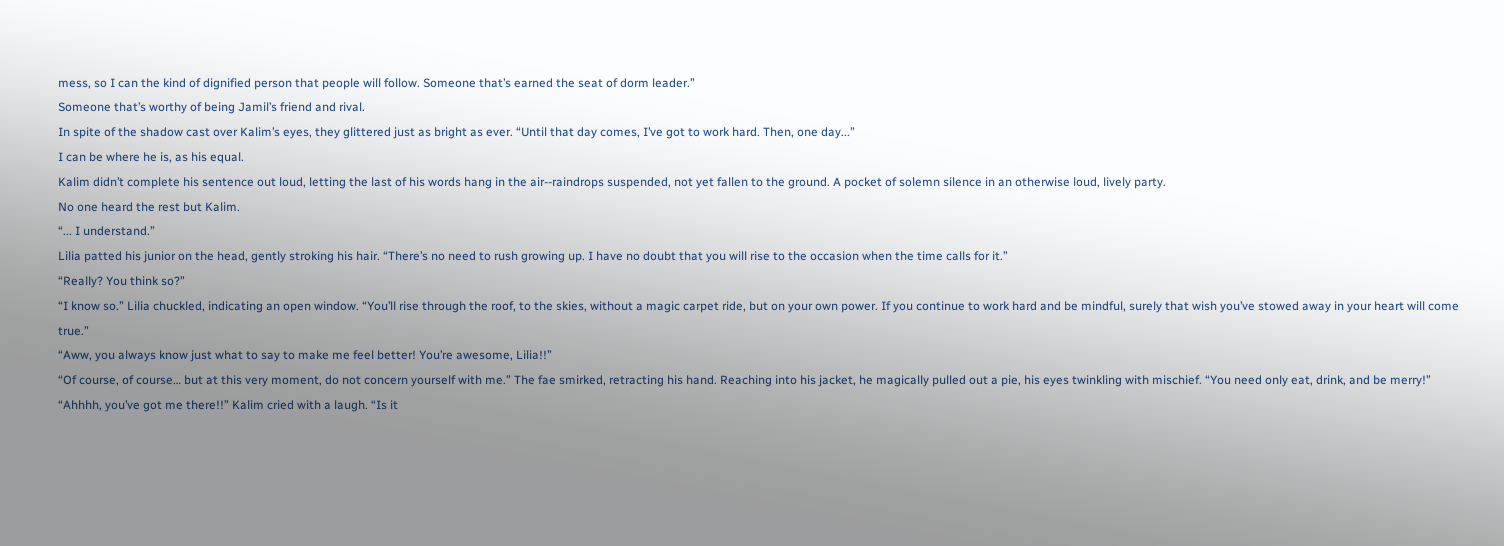mess, so I can the kind of dignified person that people will follow. Someone that’s earned the seat of dorm leader.”
Someone that’s worthy of being Jamil’s friend and rival.
In spite of the shadow cast over Kalim’s eyes, they glittered just as bright as ever. “Until that day comes, I’ve got to work hard. Then, one day...”
I can be where he is, as his equal.
Kalim didn’t complete his sentence out loud, letting the last of his words hang in the air--raindrops suspended, not yet fallen to the ground. A pocket of solemn silence in an otherwise loud, lively party.
No one heard the rest but Kalim.
“... I understand.”
Lilia patted his junior on the head, gently stroking his hair. “There’s no need to rush growing up. I have no doubt that you will rise to the occasion when the time calls for it.”
“Really? You think so?”
“I know so.” Lilia chuckled, indicating an open window. “You’ll rise through the roof, to the skies, without a magic carpet ride, but on your own power. If you continue to work hard and be mindful, surely that wish you’ve stowed away in your heart will come true.”
“Aww, you always know just what to say to make me feel better! You’re awesome, Lilia!!”
“Of course, of course… but at this very moment, do not concern yourself with me.” The fae smirked, retracting his hand. Reaching into his jacket, he magically pulled out a pie, his eyes twinkling with mischief. “You need only eat, drink, and be merry!”
“Ahhhh, you’ve got me there!!” Kalim cried with a laugh. “Is it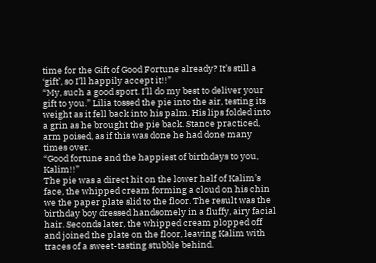time for the Gift of Good Fortune already? It’s still a ‘gift’, so I’ll happily accept it!!”
“My, such a good sport. I’ll do my best to deliver your gift to you.” Lilia tossed the pie into the air, testing its weight as it fell back into his palm. His lips folded into a grin as he brought the pie back. Stance practiced, arm poised, as if this was done he had done many times over.
“Good fortune and the happiest of birthdays to you, Kalim!!”
The pie was a direct hit on the lower half of Kalim’s face, the whipped cream forming a cloud on his chin we the paper plate slid to the floor. The result was the birthday boy dressed handsomely in a fluffy, airy facial hair. Seconds later, the whipped cream plopped off and joined the plate on the floor, leaving Kalim with traces of a sweet-tasting stubble behind.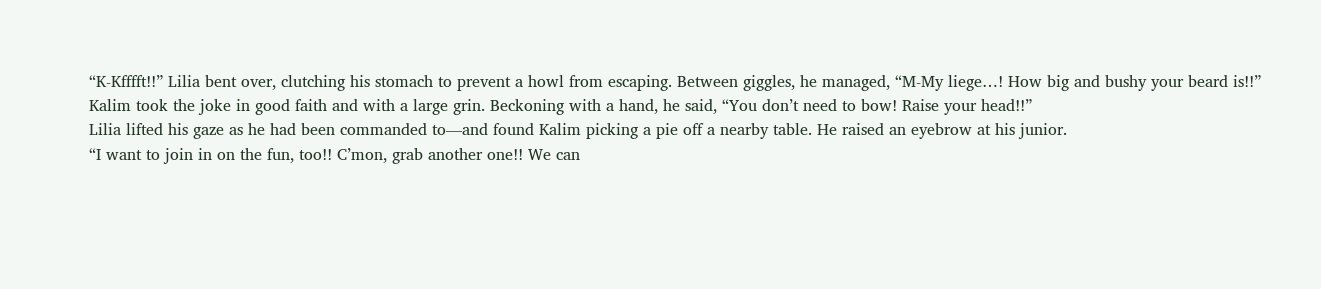“K-Kfffft!!” Lilia bent over, clutching his stomach to prevent a howl from escaping. Between giggles, he managed, “M-My liege…! How big and bushy your beard is!!”
Kalim took the joke in good faith and with a large grin. Beckoning with a hand, he said, “You don’t need to bow! Raise your head!!”
Lilia lifted his gaze as he had been commanded to—and found Kalim picking a pie off a nearby table. He raised an eyebrow at his junior.
“I want to join in on the fun, too!! C’mon, grab another one!! We can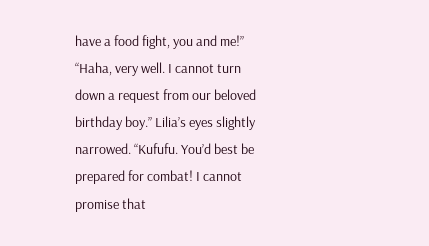have a food fight, you and me!”
“Haha, very well. I cannot turn down a request from our beloved birthday boy.” Lilia’s eyes slightly narrowed. “Kufufu. You’d best be prepared for combat! I cannot promise that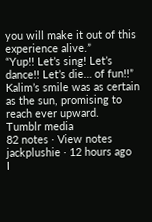you will make it out of this experience alive.”
“Yup!! Let’s sing! Let’s dance!! Let’s die… of fun!!”
Kalim’s smile was as certain as the sun, promising to reach ever upward.
Tumblr media
82 notes · View notes
jackplushie · 12 hours ago
I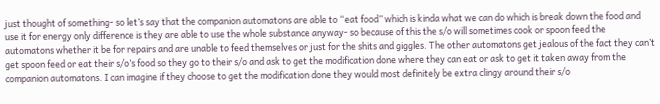just thought of something- so let’s say that the companion automatons are able to “eat food” which is kinda what we can do which is break down the food and use it for energy only difference is they are able to use the whole substance anyway- so because of this the s/o will sometimes cook or spoon feed the automatons whether it be for repairs and are unable to feed themselves or just for the shits and giggles. The other automatons get jealous of the fact they can’t get spoon feed or eat their s/o’s food so they go to their s/o and ask to get the modification done where they can eat or ask to get it taken away from the companion automatons. I can imagine if they choose to get the modification done they would most definitely be extra clingy around their s/o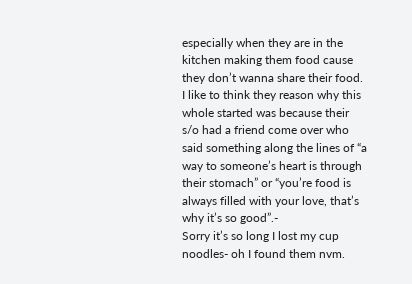especially when they are in the kitchen making them food cause they don’t wanna share their food. I like to think they reason why this whole started was because their s/o had a friend come over who said something along the lines of “a way to someone’s heart is through their stomach” or “you’re food is always filled with your love, that’s why it’s so good”.-
Sorry it’s so long I lost my cup noodles- oh I found them nvm.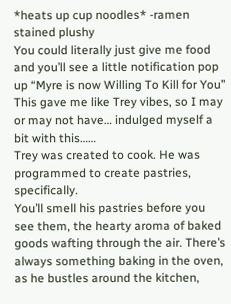*heats up cup noodles* -ramen stained plushy
You could literally just give me food and you’ll see a little notification pop up “Myre is now Willing To Kill for You”
This gave me like Trey vibes, so I may or may not have… indulged myself a bit with this……
Trey was created to cook. He was programmed to create pastries, specifically.
You’ll smell his pastries before you see them, the hearty aroma of baked goods wafting through the air. There’s always something baking in the oven, as he bustles around the kitchen,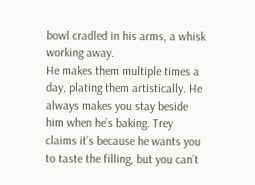bowl cradled in his arms, a whisk working away.
He makes them multiple times a day, plating them artistically. He always makes you stay beside him when he’s baking. Trey claims it’s because he wants you to taste the filling, but you can’t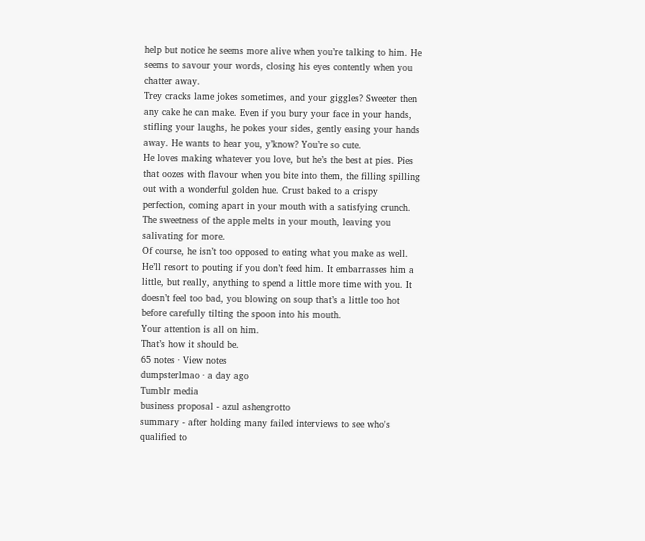help but notice he seems more alive when you’re talking to him. He seems to savour your words, closing his eyes contently when you chatter away.
Trey cracks lame jokes sometimes, and your giggles? Sweeter then any cake he can make. Even if you bury your face in your hands, stifling your laughs, he pokes your sides, gently easing your hands away. He wants to hear you, y’know? You’re so cute.
He loves making whatever you love, but he’s the best at pies. Pies that oozes with flavour when you bite into them, the filling spilling out with a wonderful golden hue. Crust baked to a crispy perfection, coming apart in your mouth with a satisfying crunch. The sweetness of the apple melts in your mouth, leaving you salivating for more.
Of course, he isn’t too opposed to eating what you make as well. He’ll resort to pouting if you don’t feed him. It embarrasses him a little, but really, anything to spend a little more time with you. It doesn’t feel too bad, you blowing on soup that’s a little too hot before carefully tilting the spoon into his mouth.
Your attention is all on him.
That’s how it should be.
65 notes · View notes
dumpsterlmao · a day ago
Tumblr media
business proposal - azul ashengrotto
summary - after holding many failed interviews to see who's qualified to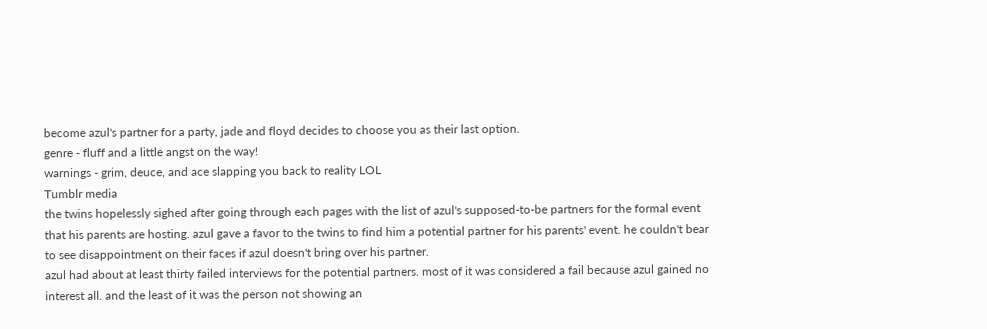become azul's partner for a party, jade and floyd decides to choose you as their last option.
genre - fluff and a little angst on the way!
warnings - grim, deuce, and ace slapping you back to reality LOL
Tumblr media
the twins hopelessly sighed after going through each pages with the list of azul's supposed-to-be partners for the formal event that his parents are hosting. azul gave a favor to the twins to find him a potential partner for his parents' event. he couldn't bear to see disappointment on their faces if azul doesn't bring over his partner.
azul had about at least thirty failed interviews for the potential partners. most of it was considered a fail because azul gained no interest all. and the least of it was the person not showing an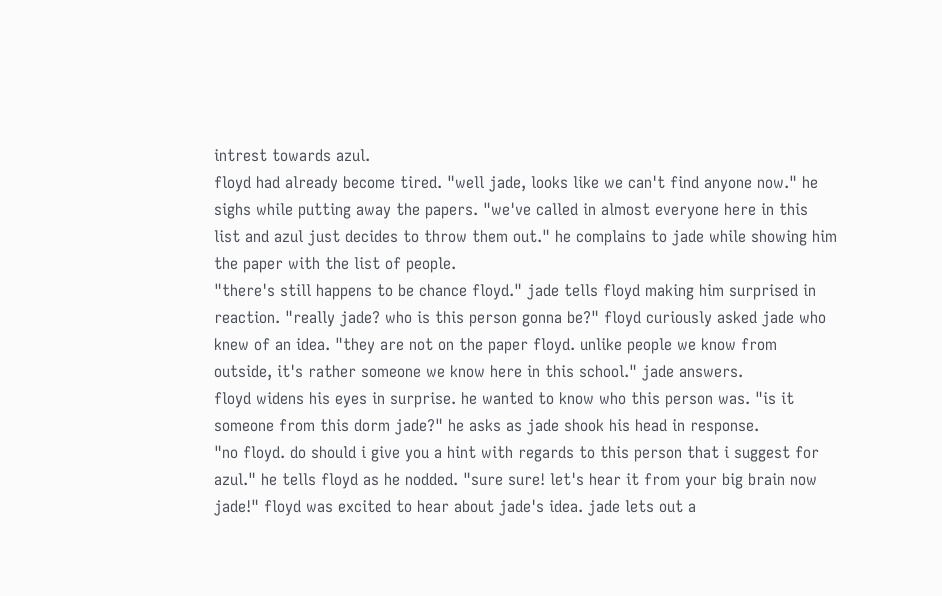intrest towards azul.
floyd had already become tired. "well jade, looks like we can't find anyone now." he sighs while putting away the papers. "we've called in almost everyone here in this list and azul just decides to throw them out." he complains to jade while showing him the paper with the list of people.
"there's still happens to be chance floyd." jade tells floyd making him surprised in reaction. "really jade? who is this person gonna be?" floyd curiously asked jade who knew of an idea. "they are not on the paper floyd. unlike people we know from outside, it's rather someone we know here in this school." jade answers.
floyd widens his eyes in surprise. he wanted to know who this person was. "is it someone from this dorm jade?" he asks as jade shook his head in response.
"no floyd. do should i give you a hint with regards to this person that i suggest for azul." he tells floyd as he nodded. "sure sure! let's hear it from your big brain now jade!" floyd was excited to hear about jade's idea. jade lets out a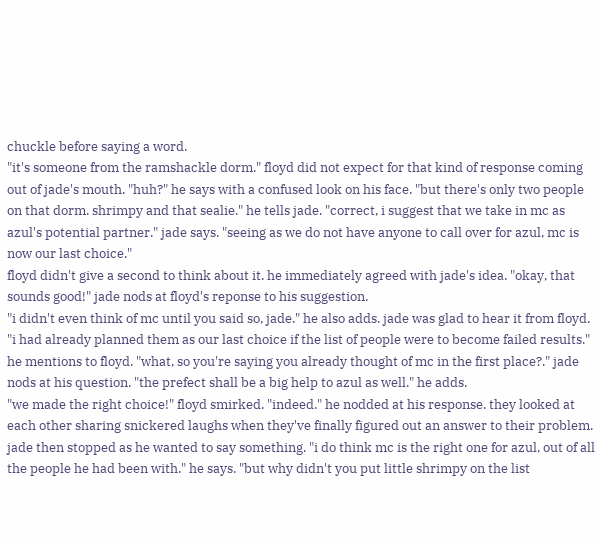chuckle before saying a word.
"it's someone from the ramshackle dorm." floyd did not expect for that kind of response coming out of jade's mouth. "huh?" he says with a confused look on his face. "but there's only two people on that dorm. shrimpy and that sealie." he tells jade. "correct, i suggest that we take in mc as azul's potential partner." jade says. "seeing as we do not have anyone to call over for azul, mc is now our last choice."
floyd didn't give a second to think about it. he immediately agreed with jade's idea. "okay, that sounds good!" jade nods at floyd's reponse to his suggestion.
"i didn't even think of mc until you said so, jade." he also adds. jade was glad to hear it from floyd. "i had already planned them as our last choice if the list of people were to become failed results." he mentions to floyd. "what, so you're saying you already thought of mc in the first place?." jade nods at his question. "the prefect shall be a big help to azul as well." he adds.
"we made the right choice!" floyd smirked. "indeed." he nodded at his response. they looked at each other sharing snickered laughs when they've finally figured out an answer to their problem.
jade then stopped as he wanted to say something. "i do think mc is the right one for azul, out of all the people he had been with." he says. "but why didn't you put little shrimpy on the list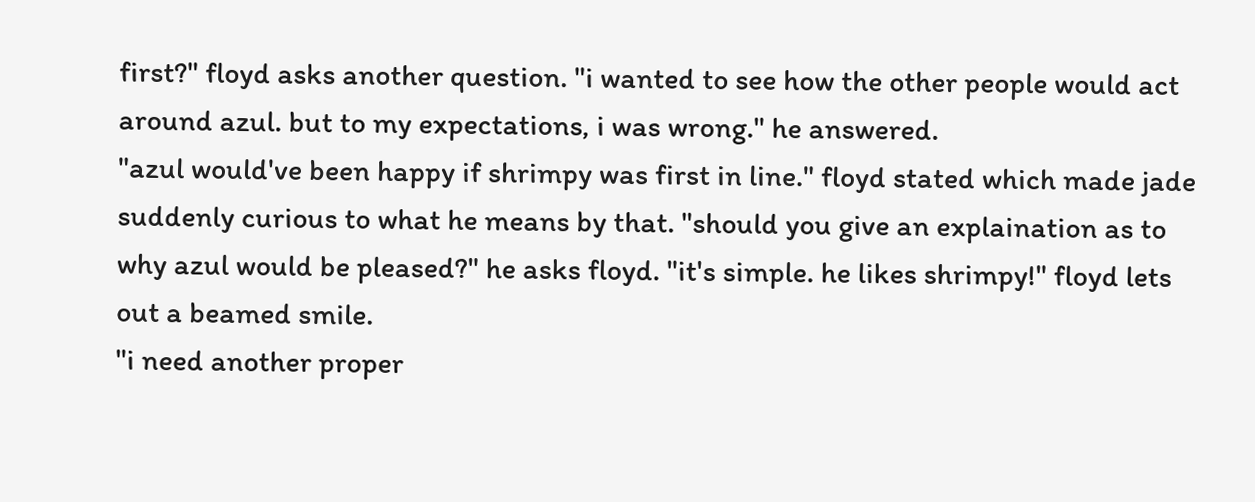first?" floyd asks another question. "i wanted to see how the other people would act around azul. but to my expectations, i was wrong." he answered.
"azul would've been happy if shrimpy was first in line." floyd stated which made jade suddenly curious to what he means by that. "should you give an explaination as to why azul would be pleased?" he asks floyd. "it's simple. he likes shrimpy!" floyd lets out a beamed smile.
"i need another proper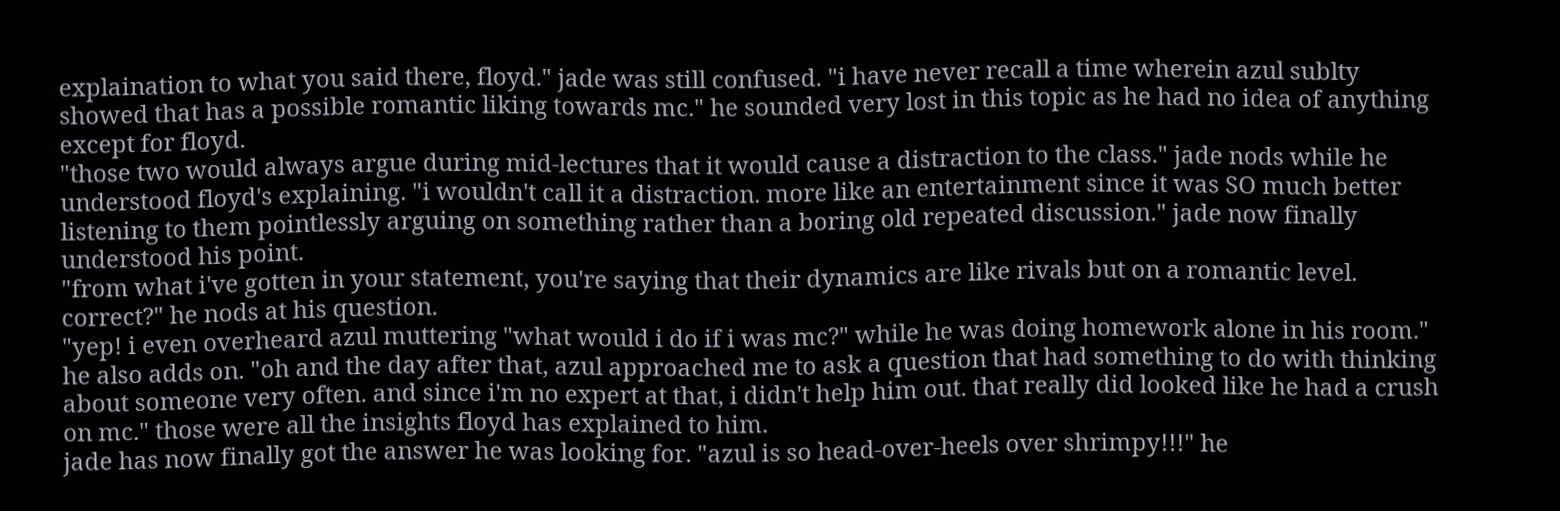explaination to what you said there, floyd." jade was still confused. "i have never recall a time wherein azul sublty showed that has a possible romantic liking towards mc." he sounded very lost in this topic as he had no idea of anything except for floyd.
"those two would always argue during mid-lectures that it would cause a distraction to the class." jade nods while he understood floyd's explaining. "i wouldn't call it a distraction. more like an entertainment since it was SO much better listening to them pointlessly arguing on something rather than a boring old repeated discussion." jade now finally understood his point.
"from what i've gotten in your statement, you're saying that their dynamics are like rivals but on a romantic level. correct?" he nods at his question.
"yep! i even overheard azul muttering "what would i do if i was mc?" while he was doing homework alone in his room." he also adds on. "oh and the day after that, azul approached me to ask a question that had something to do with thinking about someone very often. and since i'm no expert at that, i didn't help him out. that really did looked like he had a crush on mc." those were all the insights floyd has explained to him.
jade has now finally got the answer he was looking for. "azul is so head-over-heels over shrimpy!!!" he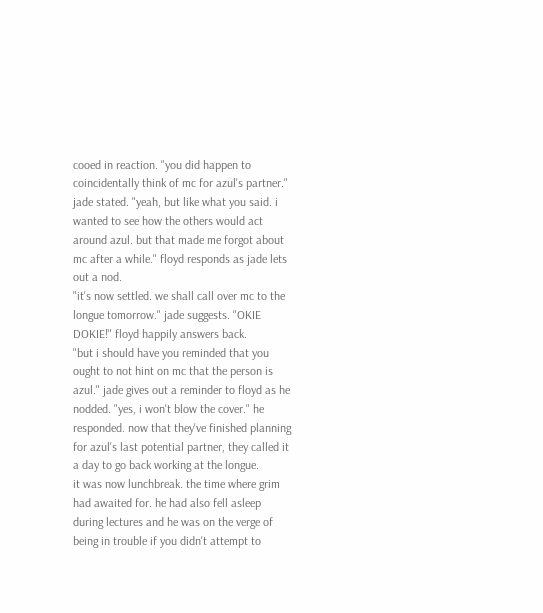cooed in reaction. "you did happen to coincidentally think of mc for azul's partner." jade stated. "yeah, but like what you said. i wanted to see how the others would act around azul. but that made me forgot about mc after a while." floyd responds as jade lets out a nod.
"it's now settled. we shall call over mc to the longue tomorrow." jade suggests. "OKIE DOKIE!" floyd happily answers back.
"but i should have you reminded that you ought to not hint on mc that the person is azul." jade gives out a reminder to floyd as he nodded. "yes, i won't blow the cover." he responded. now that they've finished planning for azul's last potential partner, they called it a day to go back working at the longue.
it was now lunchbreak. the time where grim had awaited for. he had also fell asleep during lectures and he was on the verge of being in trouble if you didn't attempt to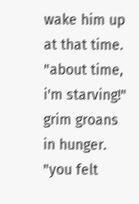wake him up at that time. "about time, i'm starving!" grim groans in hunger. "you felt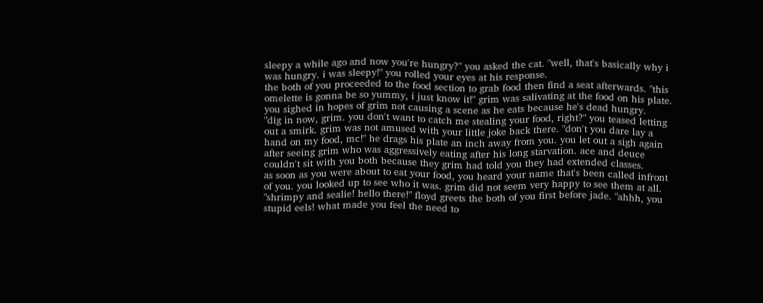sleepy a while ago and now you're hungry?" you asked the cat. "well, that's basically why i was hungry. i was sleepy!" you rolled your eyes at his response.
the both of you proceeded to the food section to grab food then find a seat afterwards. "this omelette is gonna be so yummy, i just know it!" grim was salivating at the food on his plate. you sighed in hopes of grim not causing a scene as he eats because he's dead hungry.
"dig in now, grim. you don't want to catch me stealing your food, right?" you teased letting out a smirk. grim was not amused with your little joke back there. "don't you dare lay a hand on my food, mc!" he drags his plate an inch away from you. you let out a sigh again after seeing grim who was aggressively eating after his long starvation. ace and deuce couldn't sit with you both because they grim had told you they had extended classes.
as soon as you were about to eat your food, you heard your name that's been called infront of you. you looked up to see who it was. grim did not seem very happy to see them at all. "shrimpy and sealie! hello there!" floyd greets the both of you first before jade. "ahhh, you stupid eels! what made you feel the need to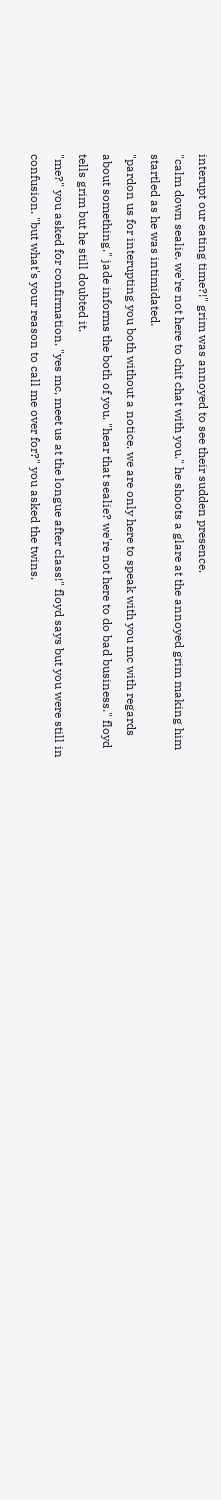interupt our eating time?!" grim was annoyed to see their sudden presence.
"calm down sealie. we're not here to chit chat with you." he shoots a glare at the annoyed grim making him startled as he was intimidated.
"pardon us for interupting you both without a notice. we are only here to speak with you mc with regards about something." jade informs the both of you. "hear that sealie? we're not here to do bad business." floyd tells grim but he still doubted it.
"me?" you asked for confirmation. "yes mc, meet us at the longue after class!" floyd says but you were still in confusion. "but what's your reason to call me over for?" you asked the twins.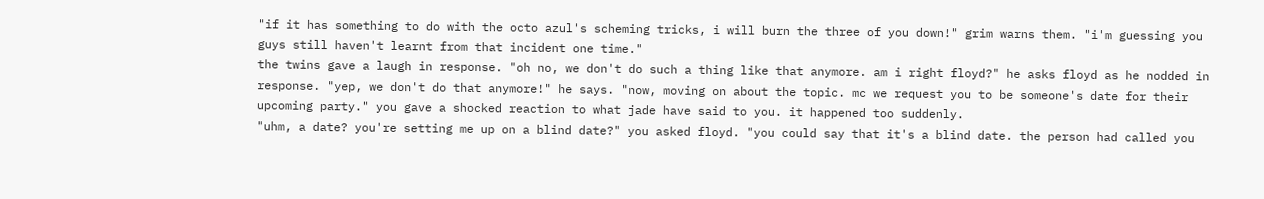"if it has something to do with the octo azul's scheming tricks, i will burn the three of you down!" grim warns them. "i'm guessing you guys still haven't learnt from that incident one time."
the twins gave a laugh in response. "oh no, we don't do such a thing like that anymore. am i right floyd?" he asks floyd as he nodded in response. "yep, we don't do that anymore!" he says. "now, moving on about the topic. mc we request you to be someone's date for their upcoming party." you gave a shocked reaction to what jade have said to you. it happened too suddenly.
"uhm, a date? you're setting me up on a blind date?" you asked floyd. "you could say that it's a blind date. the person had called you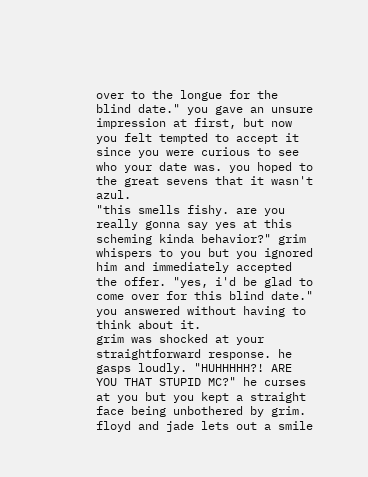over to the longue for the blind date." you gave an unsure impression at first, but now you felt tempted to accept it since you were curious to see who your date was. you hoped to the great sevens that it wasn't azul.
"this smells fishy. are you really gonna say yes at this scheming kinda behavior?" grim whispers to you but you ignored him and immediately accepted the offer. "yes, i'd be glad to come over for this blind date." you answered without having to think about it.
grim was shocked at your straightforward response. he gasps loudly. "HUHHHHH?! ARE YOU THAT STUPID MC?" he curses at you but you kept a straight face being unbothered by grim. floyd and jade lets out a smile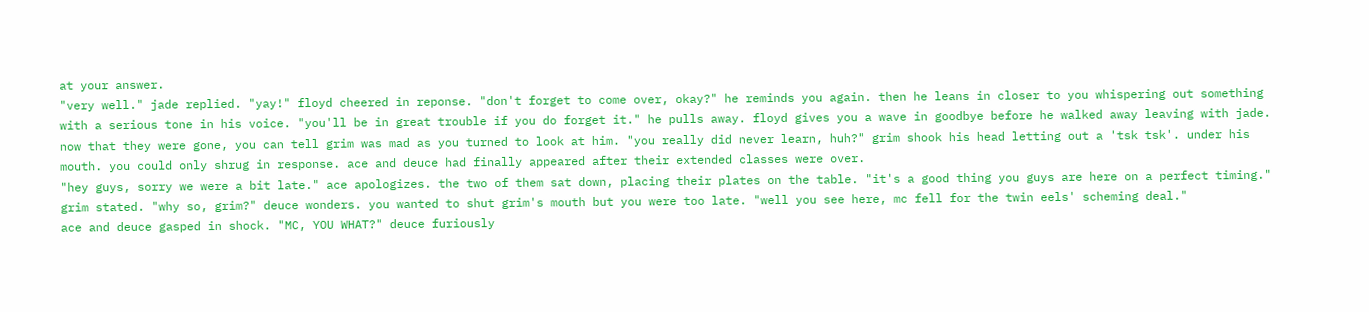at your answer.
"very well." jade replied. "yay!" floyd cheered in reponse. "don't forget to come over, okay?" he reminds you again. then he leans in closer to you whispering out something with a serious tone in his voice. "you'll be in great trouble if you do forget it." he pulls away. floyd gives you a wave in goodbye before he walked away leaving with jade.
now that they were gone, you can tell grim was mad as you turned to look at him. "you really did never learn, huh?" grim shook his head letting out a 'tsk tsk'. under his mouth. you could only shrug in response. ace and deuce had finally appeared after their extended classes were over.
"hey guys, sorry we were a bit late." ace apologizes. the two of them sat down, placing their plates on the table. "it's a good thing you guys are here on a perfect timing." grim stated. "why so, grim?" deuce wonders. you wanted to shut grim's mouth but you were too late. "well you see here, mc fell for the twin eels' scheming deal."
ace and deuce gasped in shock. "MC, YOU WHAT?" deuce furiously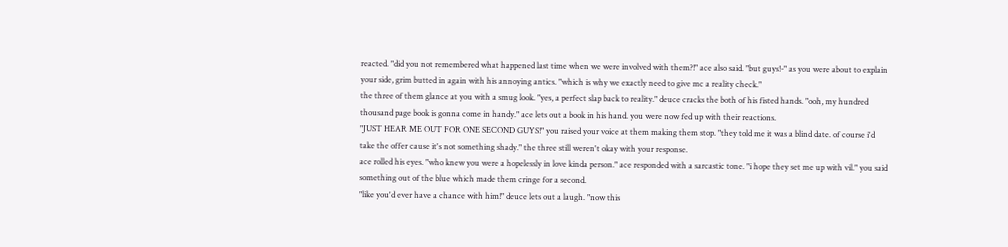reacted. "did you not remembered what happened last time when we were involved with them?!" ace also said. "but guys!-" as you were about to explain your side, grim butted in again with his annoying antics. "which is why we exactly need to give mc a reality check."
the three of them glance at you with a smug look. "yes, a perfect slap back to reality." deuce cracks the both of his fisted hands. "ooh, my hundred thousand page book is gonna come in handy." ace lets out a book in his hand. you were now fed up with their reactions.
"JUST HEAR ME OUT FOR ONE SECOND GUYS!" you raised your voice at them making them stop. "they told me it was a blind date. of course i'd take the offer cause it's not something shady." the three still weren't okay with your response.
ace rolled his eyes. "who knew you were a hopelessly in love kinda person." ace responded with a sarcastic tone. "i hope they set me up with vil." you said something out of the blue which made them cringe for a second.
"like you'd ever have a chance with him!" deuce lets out a laugh. "now this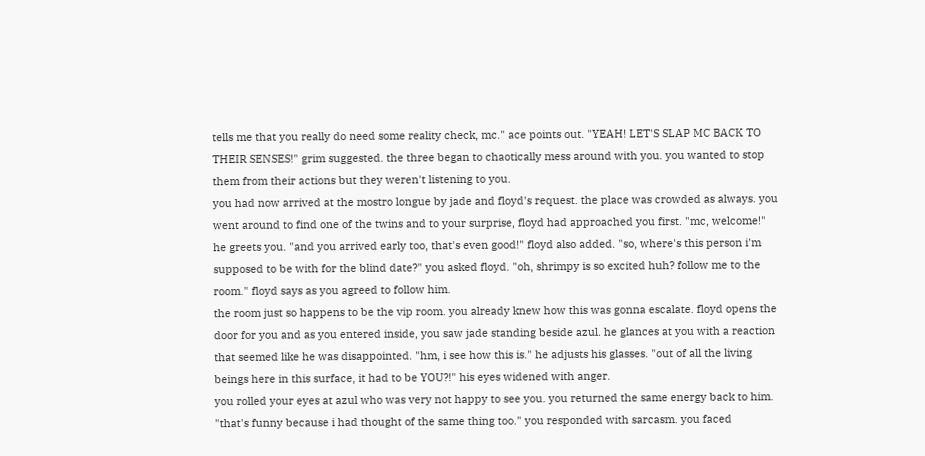tells me that you really do need some reality check, mc." ace points out. "YEAH! LET'S SLAP MC BACK TO THEIR SENSES!" grim suggested. the three began to chaotically mess around with you. you wanted to stop them from their actions but they weren't listening to you.
you had now arrived at the mostro longue by jade and floyd's request. the place was crowded as always. you went around to find one of the twins and to your surprise, floyd had approached you first. "mc, welcome!" he greets you. "and you arrived early too, that's even good!" floyd also added. "so, where's this person i'm supposed to be with for the blind date?" you asked floyd. "oh, shrimpy is so excited huh? follow me to the room." floyd says as you agreed to follow him.
the room just so happens to be the vip room. you already knew how this was gonna escalate. floyd opens the door for you and as you entered inside, you saw jade standing beside azul. he glances at you with a reaction that seemed like he was disappointed. "hm, i see how this is." he adjusts his glasses. "out of all the living beings here in this surface, it had to be YOU?!" his eyes widened with anger.
you rolled your eyes at azul who was very not happy to see you. you returned the same energy back to him. "that's funny because i had thought of the same thing too." you responded with sarcasm. you faced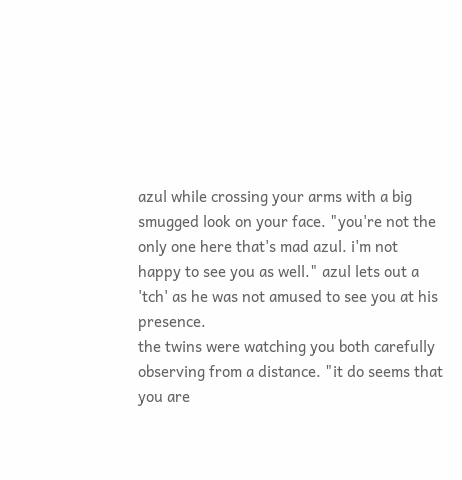azul while crossing your arms with a big smugged look on your face. "you're not the only one here that's mad azul. i'm not happy to see you as well." azul lets out a 'tch' as he was not amused to see you at his presence.
the twins were watching you both carefully observing from a distance. "it do seems that you are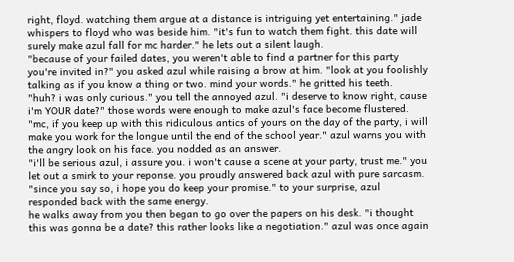right, floyd. watching them argue at a distance is intriguing yet entertaining." jade whispers to floyd who was beside him. "it's fun to watch them fight. this date will surely make azul fall for mc harder." he lets out a silent laugh.
"because of your failed dates, you weren't able to find a partner for this party you're invited in?" you asked azul while raising a brow at him. "look at you foolishly talking as if you know a thing or two. mind your words." he gritted his teeth.
"huh? i was only curious." you tell the annoyed azul. "i deserve to know right, cause i'm YOUR date?" those words were enough to make azul's face become flustered.
"mc, if you keep up with this ridiculous antics of yours on the day of the party, i will make you work for the longue until the end of the school year." azul warns you with the angry look on his face. you nodded as an answer.
"i'll be serious azul, i assure you. i won't cause a scene at your party, trust me." you let out a smirk to your reponse. you proudly answered back azul with pure sarcasm. "since you say so, i hope you do keep your promise." to your surprise, azul responded back with the same energy.
he walks away from you then began to go over the papers on his desk. "i thought this was gonna be a date? this rather looks like a negotiation." azul was once again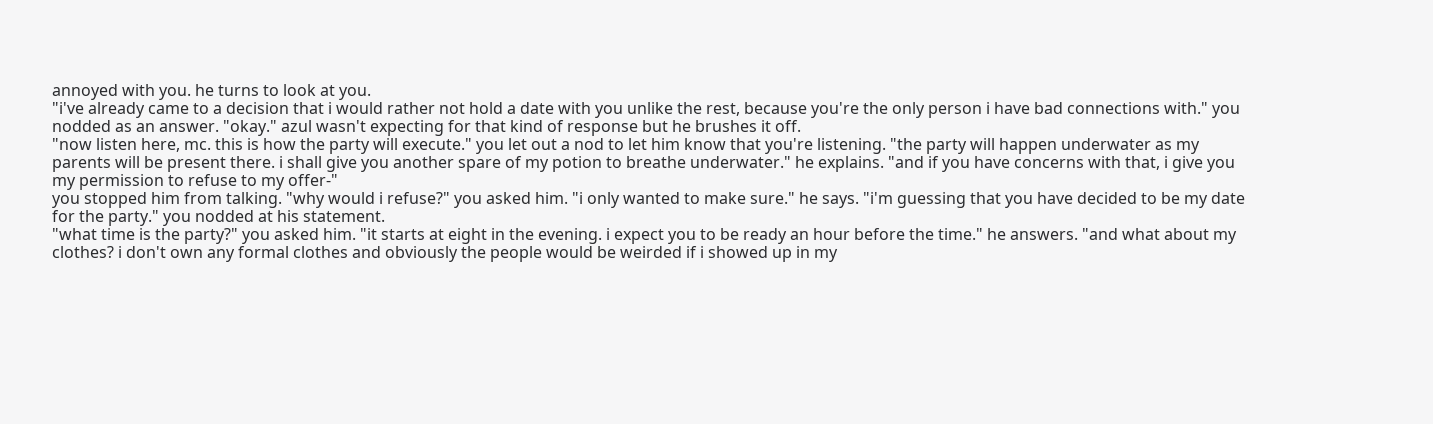annoyed with you. he turns to look at you.
"i've already came to a decision that i would rather not hold a date with you unlike the rest, because you're the only person i have bad connections with." you nodded as an answer. "okay." azul wasn't expecting for that kind of response but he brushes it off.
"now listen here, mc. this is how the party will execute." you let out a nod to let him know that you're listening. "the party will happen underwater as my parents will be present there. i shall give you another spare of my potion to breathe underwater." he explains. "and if you have concerns with that, i give you my permission to refuse to my offer-"
you stopped him from talking. "why would i refuse?" you asked him. "i only wanted to make sure." he says. "i'm guessing that you have decided to be my date for the party." you nodded at his statement.
"what time is the party?" you asked him. "it starts at eight in the evening. i expect you to be ready an hour before the time." he answers. "and what about my clothes? i don't own any formal clothes and obviously the people would be weirded if i showed up in my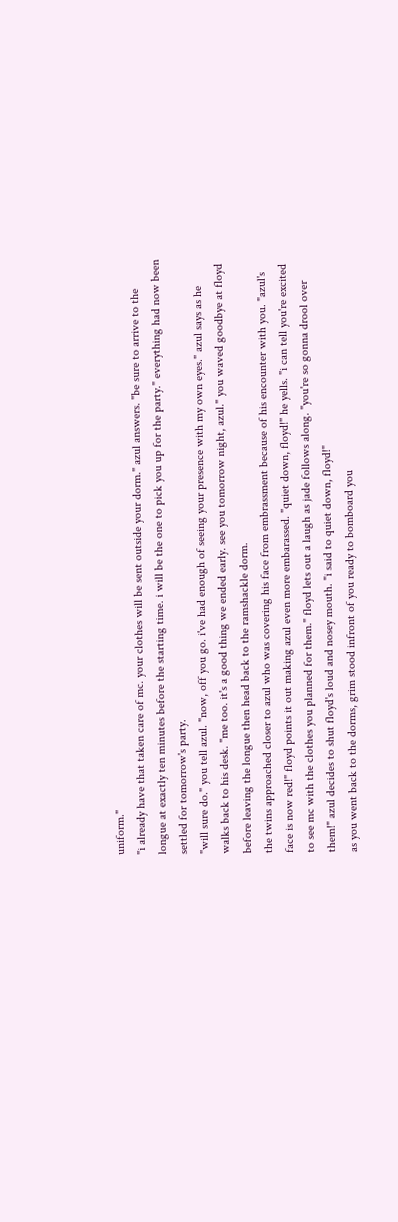uniform."
"i already have that taken care of mc. your clothes will be sent outside your dorm." azul answers. "be sure to arrive to the longue at exactly ten minutes before the starting time. i will be the one to pick you up for the party." everything had now been settled for tomorrow's party.
"will sure do." you tell azul. "now, off you go. i've had enough of seeing your presence with my own eyes." azul says as he walks back to his desk. "me too. it's a good thing we ended early. see you tomorrow night, azul." you waved goodbye at floyd before leaving the longue then head back to the ramshackle dorm.
the twins approached closer to azul who was covering his face from embrassment because of his encounter with you. "azul's face is now red!" floyd points it out making azul even more embarassed. "quiet down, floyd!" he yells. "i can tell you're excited to see mc with the clothes you planned for them." floyd lets out a laugh as jade follows along. "you're so gonna drool over them!" azul decides to shut floyd's loud and nosey mouth. "i said to quiet down, floyd!"
as you went back to the dorms, grim stood infront of you ready to bomboard you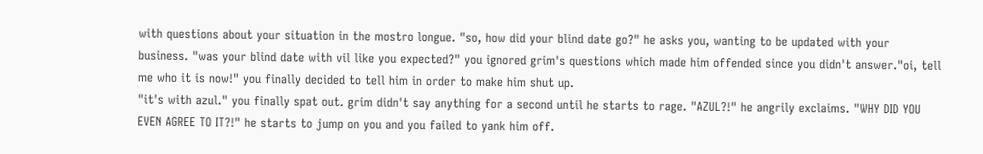with questions about your situation in the mostro longue. "so, how did your blind date go?" he asks you, wanting to be updated with your business. "was your blind date with vil like you expected?" you ignored grim's questions which made him offended since you didn't answer."oi, tell me who it is now!" you finally decided to tell him in order to make him shut up.
"it's with azul." you finally spat out. grim didn't say anything for a second until he starts to rage. "AZUL?!" he angrily exclaims. "WHY DID YOU EVEN AGREE TO IT?!" he starts to jump on you and you failed to yank him off.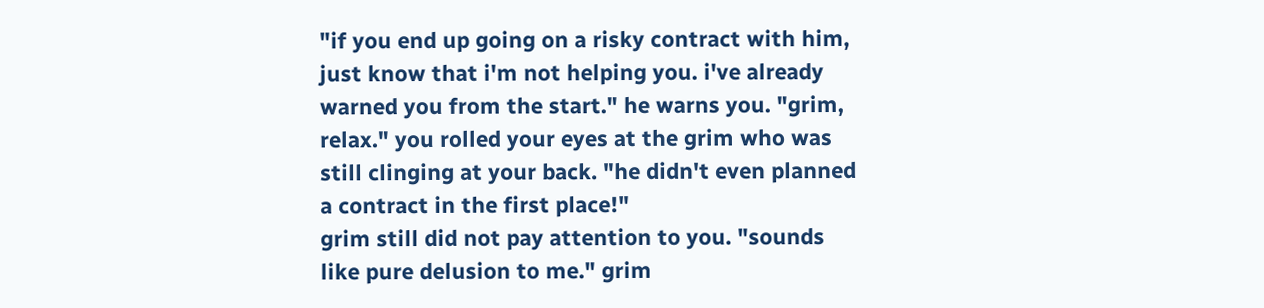"if you end up going on a risky contract with him, just know that i'm not helping you. i've already warned you from the start." he warns you. "grim, relax." you rolled your eyes at the grim who was still clinging at your back. "he didn't even planned a contract in the first place!"
grim still did not pay attention to you. "sounds like pure delusion to me." grim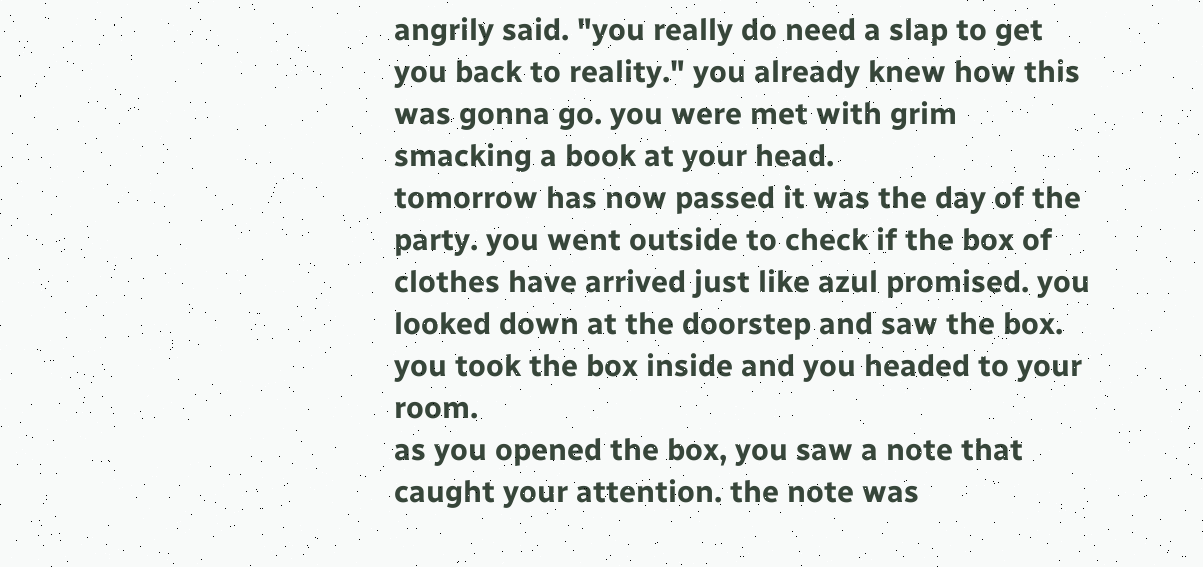angrily said. "you really do need a slap to get you back to reality." you already knew how this was gonna go. you were met with grim smacking a book at your head.
tomorrow has now passed it was the day of the party. you went outside to check if the box of clothes have arrived just like azul promised. you looked down at the doorstep and saw the box. you took the box inside and you headed to your room.
as you opened the box, you saw a note that caught your attention. the note was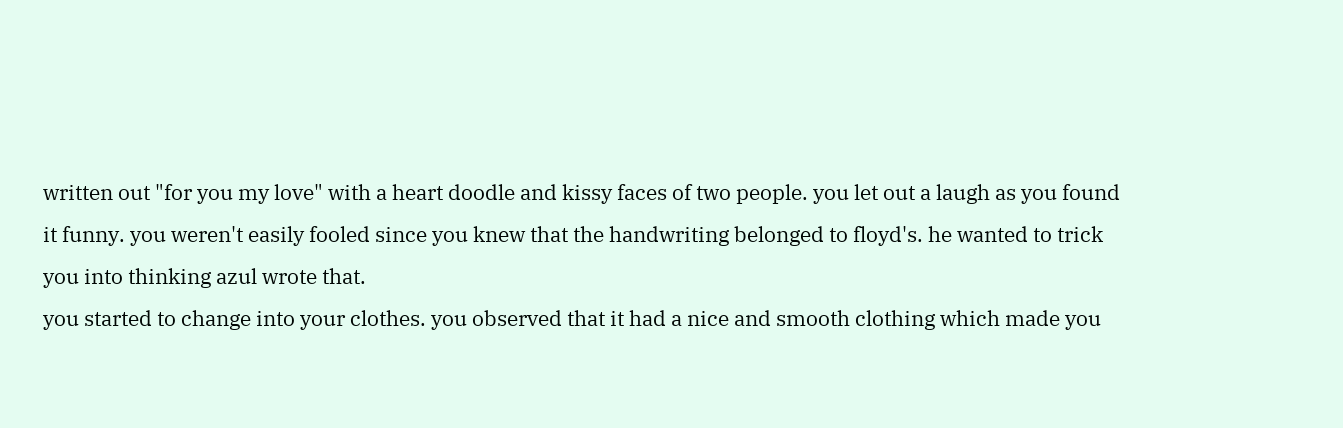written out "for you my love" with a heart doodle and kissy faces of two people. you let out a laugh as you found it funny. you weren't easily fooled since you knew that the handwriting belonged to floyd's. he wanted to trick you into thinking azul wrote that.
you started to change into your clothes. you observed that it had a nice and smooth clothing which made you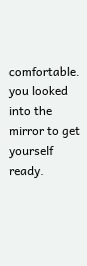comfortable. you looked into the mirror to get yourself ready.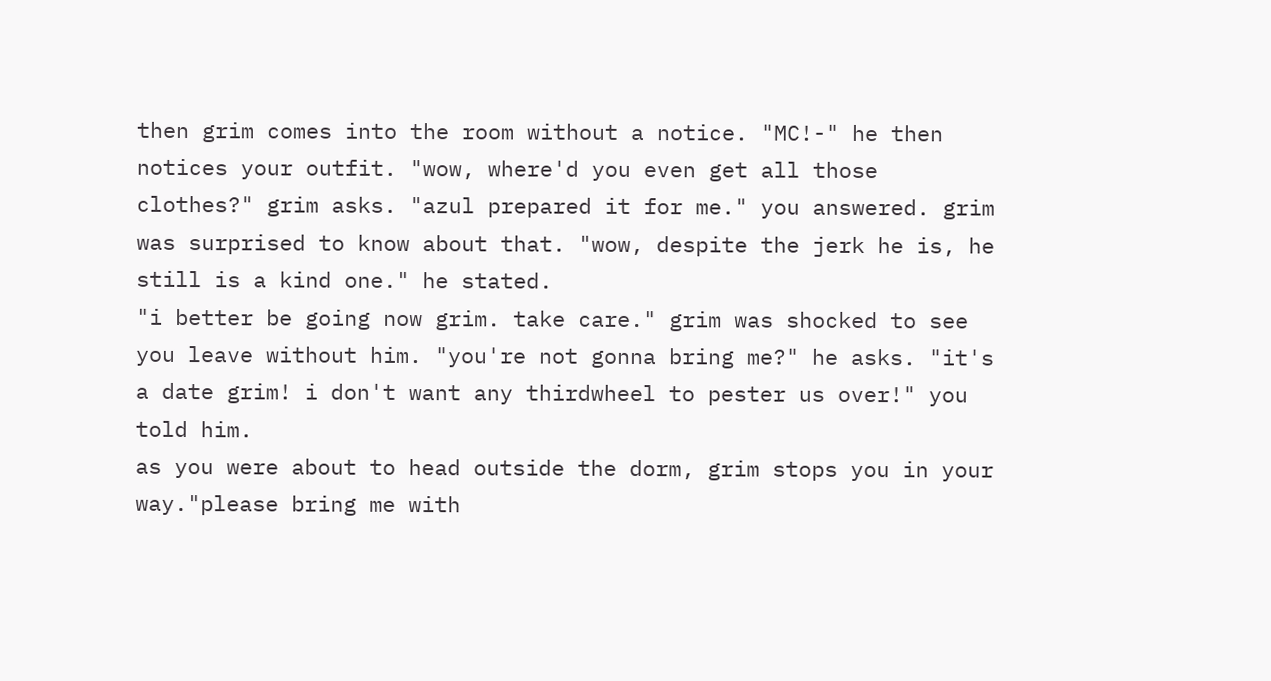then grim comes into the room without a notice. "MC!-" he then notices your outfit. "wow, where'd you even get all those clothes?" grim asks. "azul prepared it for me." you answered. grim was surprised to know about that. "wow, despite the jerk he is, he still is a kind one." he stated.
"i better be going now grim. take care." grim was shocked to see you leave without him. "you're not gonna bring me?" he asks. "it's a date grim! i don't want any thirdwheel to pester us over!" you told him.
as you were about to head outside the dorm, grim stops you in your way."please bring me with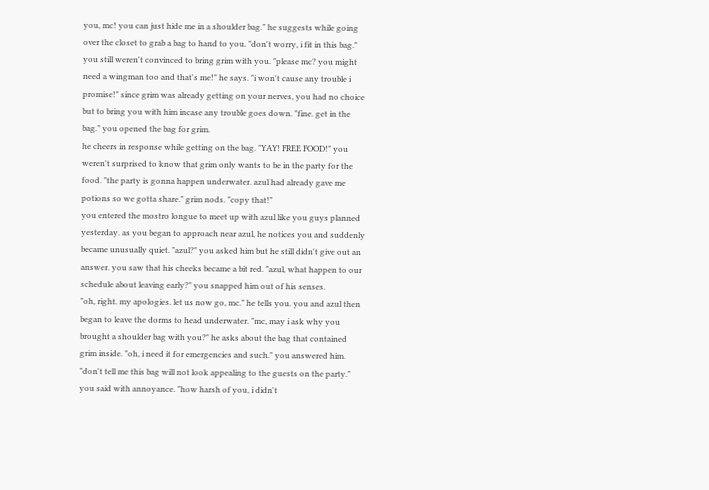you, mc! you can just hide me in a shoulder bag." he suggests while going over the closet to grab a bag to hand to you. "don't worry, i fit in this bag."
you still weren't convinced to bring grim with you. "please mc? you might need a wingman too and that's me!" he says. "i won't cause any trouble i promise!" since grim was already getting on your nerves, you had no choice but to bring you with him incase any trouble goes down. "fine. get in the bag." you opened the bag for grim.
he cheers in response while getting on the bag. "YAY! FREE FOOD!" you weren't surprised to know that grim only wants to be in the party for the food. "the party is gonna happen underwater. azul had already gave me potions so we gotta share." grim nods. "copy that!"
you entered the mostro longue to meet up with azul like you guys planned yesterday. as you began to approach near azul, he notices you and suddenly became unusually quiet. "azul?" you asked him but he still didn't give out an answer. you saw that his cheeks became a bit red. "azul, what happen to our schedule about leaving early?" you snapped him out of his senses.
"oh, right. my apologies. let us now go, mc." he tells you. you and azul then began to leave the dorms to head underwater. "mc, may i ask why you brought a shoulder bag with you?" he asks about the bag that contained grim inside. "oh, i need it for emergencies and such." you answered him. "don't tell me this bag will not look appealing to the guests on the party." you said with annoyance. "how harsh of you, i didn't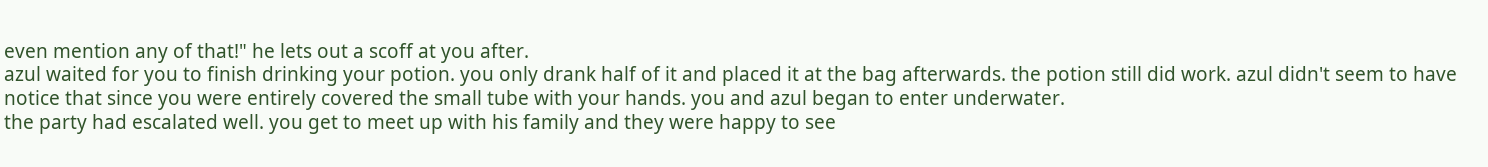even mention any of that!" he lets out a scoff at you after.
azul waited for you to finish drinking your potion. you only drank half of it and placed it at the bag afterwards. the potion still did work. azul didn't seem to have notice that since you were entirely covered the small tube with your hands. you and azul began to enter underwater.
the party had escalated well. you get to meet up with his family and they were happy to see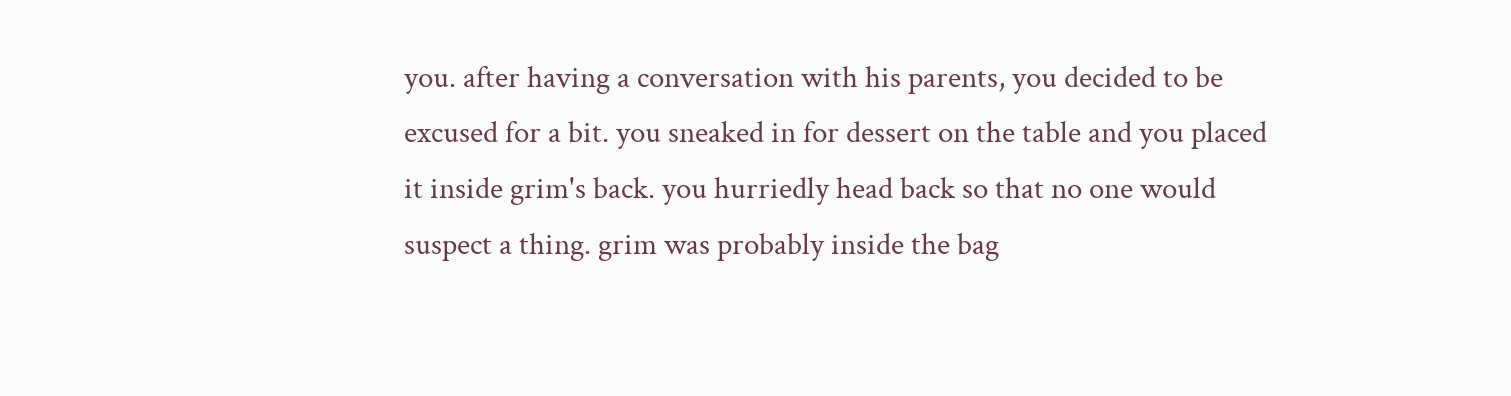you. after having a conversation with his parents, you decided to be excused for a bit. you sneaked in for dessert on the table and you placed it inside grim's back. you hurriedly head back so that no one would suspect a thing. grim was probably inside the bag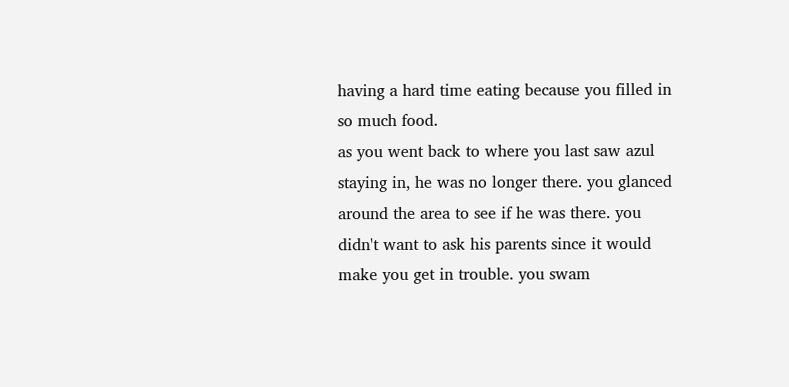having a hard time eating because you filled in so much food.
as you went back to where you last saw azul staying in, he was no longer there. you glanced around the area to see if he was there. you didn't want to ask his parents since it would make you get in trouble. you swam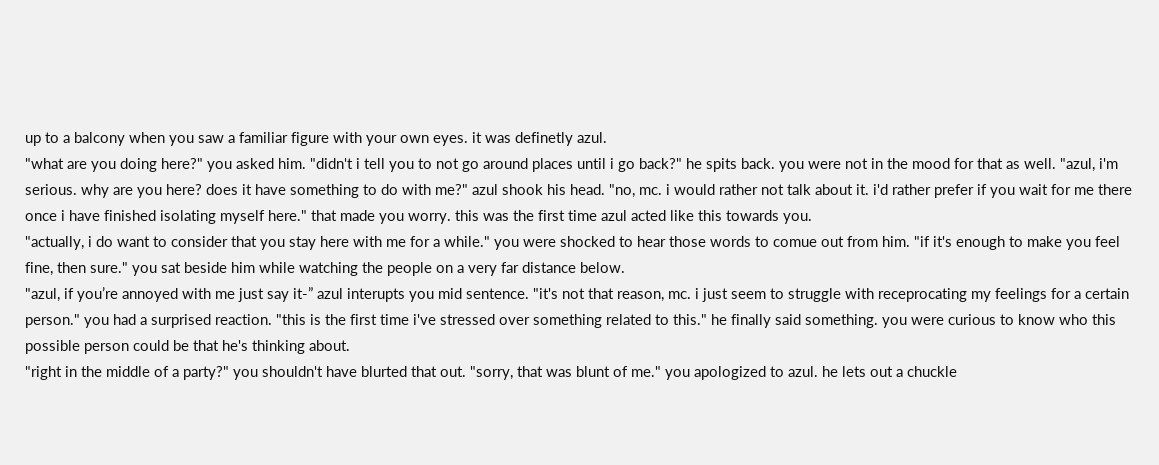up to a balcony when you saw a familiar figure with your own eyes. it was definetly azul.
"what are you doing here?" you asked him. "didn't i tell you to not go around places until i go back?" he spits back. you were not in the mood for that as well. "azul, i'm serious. why are you here? does it have something to do with me?" azul shook his head. "no, mc. i would rather not talk about it. i'd rather prefer if you wait for me there once i have finished isolating myself here." that made you worry. this was the first time azul acted like this towards you.
"actually, i do want to consider that you stay here with me for a while." you were shocked to hear those words to comue out from him. "if it's enough to make you feel fine, then sure." you sat beside him while watching the people on a very far distance below.
"azul, if you’re annoyed with me just say it-” azul interupts you mid sentence. "it's not that reason, mc. i just seem to struggle with receprocating my feelings for a certain person." you had a surprised reaction. "this is the first time i've stressed over something related to this." he finally said something. you were curious to know who this possible person could be that he's thinking about.
"right in the middle of a party?" you shouldn't have blurted that out. "sorry, that was blunt of me." you apologized to azul. he lets out a chuckle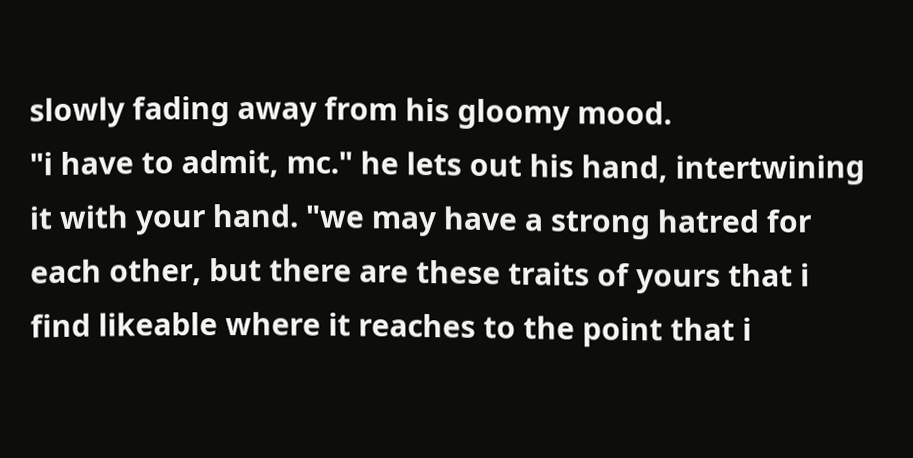slowly fading away from his gloomy mood.
"i have to admit, mc." he lets out his hand, intertwining it with your hand. "we may have a strong hatred for each other, but there are these traits of yours that i find likeable where it reaches to the point that i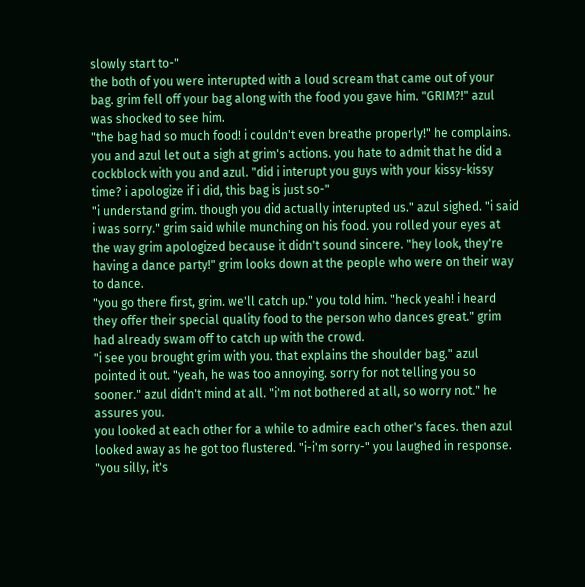slowly start to-"
the both of you were interupted with a loud scream that came out of your bag. grim fell off your bag along with the food you gave him. "GRIM?!" azul was shocked to see him.
"the bag had so much food! i couldn't even breathe properly!" he complains. you and azul let out a sigh at grim's actions. you hate to admit that he did a cockblock with you and azul. "did i interupt you guys with your kissy-kissy time? i apologize if i did, this bag is just so-"
"i understand grim. though you did actually interupted us." azul sighed. "i said i was sorry." grim said while munching on his food. you rolled your eyes at the way grim apologized because it didn't sound sincere. "hey look, they're having a dance party!" grim looks down at the people who were on their way to dance.
"you go there first, grim. we'll catch up." you told him. "heck yeah! i heard they offer their special quality food to the person who dances great." grim had already swam off to catch up with the crowd.
"i see you brought grim with you. that explains the shoulder bag." azul pointed it out. "yeah, he was too annoying. sorry for not telling you so sooner." azul didn't mind at all. "i'm not bothered at all, so worry not." he assures you.
you looked at each other for a while to admire each other's faces. then azul looked away as he got too flustered. "i-i'm sorry-" you laughed in response. "you silly, it's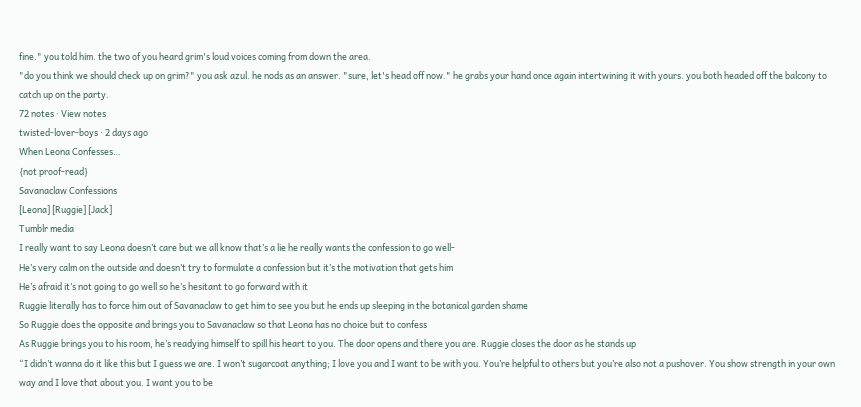fine." you told him. the two of you heard grim's loud voices coming from down the area.
"do you think we should check up on grim?" you ask azul. he nods as an answer. "sure, let's head off now." he grabs your hand once again intertwining it with yours. you both headed off the balcony to catch up on the party.
72 notes · View notes
twisted-lover-boys · 2 days ago
When Leona Confesses…
{not proof-read}
Savanaclaw Confessions
[Leona] [Ruggie] [Jack]
Tumblr media
I really want to say Leona doesn’t care but we all know that’s a lie he really wants the confession to go well-
He’s very calm on the outside and doesn’t try to formulate a confession but it’s the motivation that gets him
He’s afraid it’s not going to go well so he’s hesitant to go forward with it
Ruggie literally has to force him out of Savanaclaw to get him to see you but he ends up sleeping in the botanical garden shame
So Ruggie does the opposite and brings you to Savanaclaw so that Leona has no choice but to confess
As Ruggie brings you to his room, he’s readying himself to spill his heart to you. The door opens and there you are. Ruggie closes the door as he stands up
“I didn’t wanna do it like this but I guess we are. I won’t sugarcoat anything; I love you and I want to be with you. You’re helpful to others but you’re also not a pushover. You show strength in your own way and I love that about you. I want you to be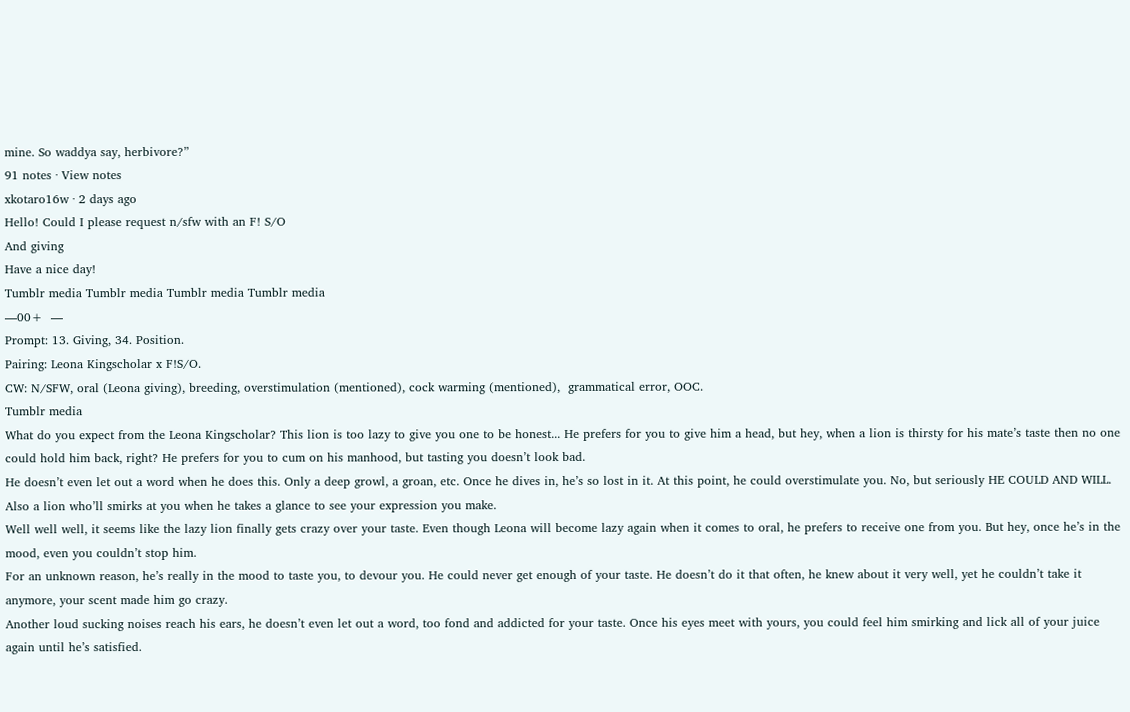mine. So waddya say, herbivore?”
91 notes · View notes
xkotaro16w · 2 days ago
Hello! Could I please request n/sfw with an F! S/O
And giving
Have a nice day!
Tumblr media Tumblr media Tumblr media Tumblr media
—00+  —
Prompt: 13. Giving, 34. Position.
Pairing: Leona Kingscholar x F!S/O.
CW: N/SFW, oral (Leona giving), breeding, overstimulation (mentioned), cock warming (mentioned),  grammatical error, OOC.
Tumblr media
What do you expect from the Leona Kingscholar? This lion is too lazy to give you one to be honest... He prefers for you to give him a head, but hey, when a lion is thirsty for his mate’s taste then no one could hold him back, right? He prefers for you to cum on his manhood, but tasting you doesn’t look bad.
He doesn’t even let out a word when he does this. Only a deep growl, a groan, etc. Once he dives in, he’s so lost in it. At this point, he could overstimulate you. No, but seriously HE COULD AND WILL. Also a lion who’ll smirks at you when he takes a glance to see your expression you make.
Well well well, it seems like the lazy lion finally gets crazy over your taste. Even though Leona will become lazy again when it comes to oral, he prefers to receive one from you. But hey, once he’s in the mood, even you couldn’t stop him.
For an unknown reason, he’s really in the mood to taste you, to devour you. He could never get enough of your taste. He doesn’t do it that often, he knew about it very well, yet he couldn’t take it anymore, your scent made him go crazy.
Another loud sucking noises reach his ears, he doesn’t even let out a word, too fond and addicted for your taste. Once his eyes meet with yours, you could feel him smirking and lick all of your juice again until he’s satisfied.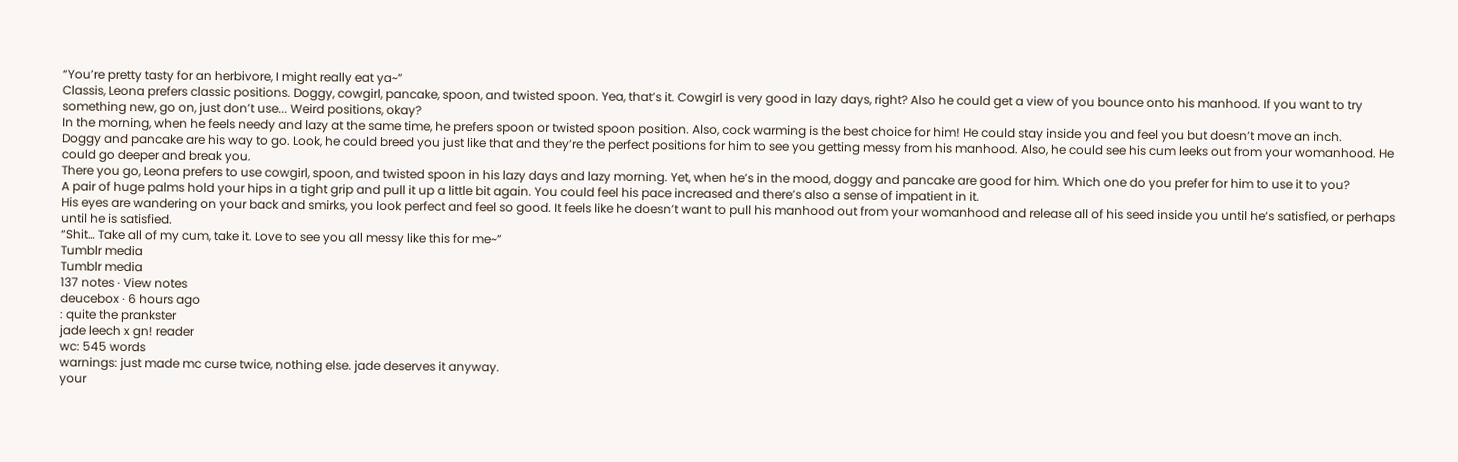“You’re pretty tasty for an herbivore, I might really eat ya~”
Classis, Leona prefers classic positions. Doggy, cowgirl, pancake, spoon, and twisted spoon. Yea, that’s it. Cowgirl is very good in lazy days, right? Also he could get a view of you bounce onto his manhood. If you want to try something new, go on, just don’t use... Weird positions, okay?
In the morning, when he feels needy and lazy at the same time, he prefers spoon or twisted spoon position. Also, cock warming is the best choice for him! He could stay inside you and feel you but doesn’t move an inch.
Doggy and pancake are his way to go. Look, he could breed you just like that and they’re the perfect positions for him to see you getting messy from his manhood. Also, he could see his cum leeks out from your womanhood. He could go deeper and break you.
There you go, Leona prefers to use cowgirl, spoon, and twisted spoon in his lazy days and lazy morning. Yet, when he’s in the mood, doggy and pancake are good for him. Which one do you prefer for him to use it to you?
A pair of huge palms hold your hips in a tight grip and pull it up a little bit again. You could feel his pace increased and there’s also a sense of impatient in it.
His eyes are wandering on your back and smirks, you look perfect and feel so good. It feels like he doesn’t want to pull his manhood out from your womanhood and release all of his seed inside you until he’s satisfied, or perhaps until he is satisfied.
“Shit… Take all of my cum, take it. Love to see you all messy like this for me~”
Tumblr media
Tumblr media
137 notes · View notes
deucebox · 6 hours ago
: quite the prankster
jade leech x gn! reader
wc: 545 words
warnings: just made mc curse twice, nothing else. jade deserves it anyway.
your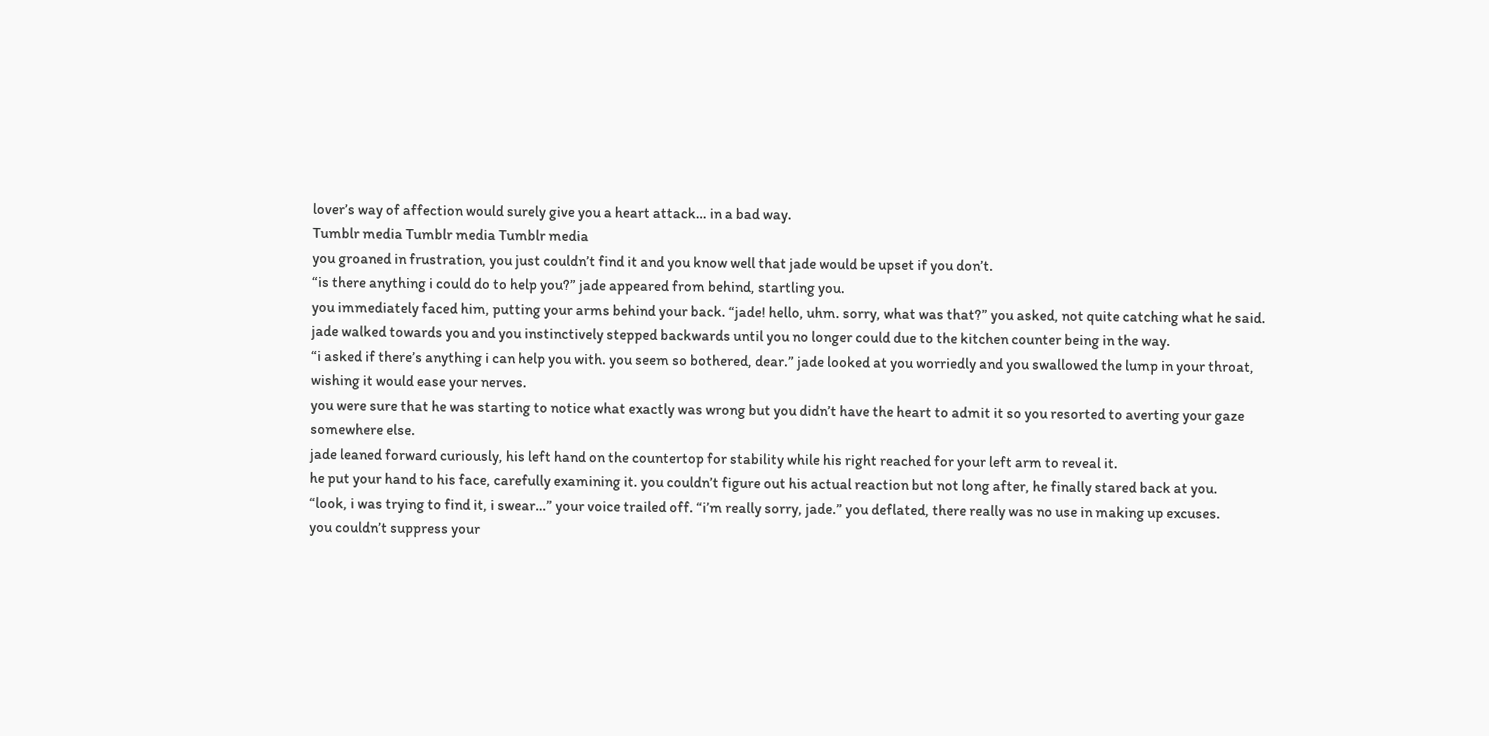lover’s way of affection would surely give you a heart attack… in a bad way.
Tumblr media Tumblr media Tumblr media
you groaned in frustration, you just couldn’t find it and you know well that jade would be upset if you don’t.
“is there anything i could do to help you?” jade appeared from behind, startling you.
you immediately faced him, putting your arms behind your back. “jade! hello, uhm. sorry, what was that?” you asked, not quite catching what he said.
jade walked towards you and you instinctively stepped backwards until you no longer could due to the kitchen counter being in the way.
“i asked if there’s anything i can help you with. you seem so bothered, dear.” jade looked at you worriedly and you swallowed the lump in your throat, wishing it would ease your nerves.
you were sure that he was starting to notice what exactly was wrong but you didn’t have the heart to admit it so you resorted to averting your gaze somewhere else.
jade leaned forward curiously, his left hand on the countertop for stability while his right reached for your left arm to reveal it.
he put your hand to his face, carefully examining it. you couldn’t figure out his actual reaction but not long after, he finally stared back at you.
“look, i was trying to find it, i swear…” your voice trailed off. “i’m really sorry, jade.” you deflated, there really was no use in making up excuses.
you couldn’t suppress your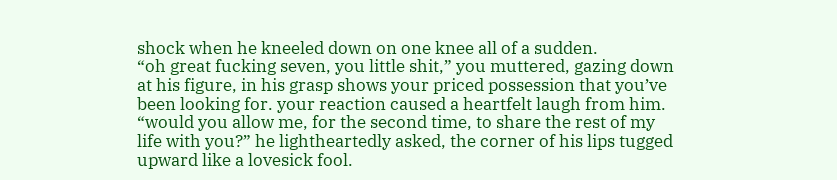shock when he kneeled down on one knee all of a sudden.
“oh great fucking seven, you little shit,” you muttered, gazing down at his figure, in his grasp shows your priced possession that you’ve been looking for. your reaction caused a heartfelt laugh from him.
“would you allow me, for the second time, to share the rest of my life with you?” he lightheartedly asked, the corner of his lips tugged upward like a lovesick fool.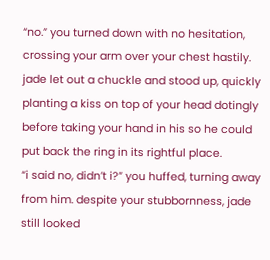“no.” you turned down with no hesitation, crossing your arm over your chest hastily.
jade let out a chuckle and stood up, quickly planting a kiss on top of your head dotingly before taking your hand in his so he could put back the ring in its rightful place.
“i said no, didn’t i?” you huffed, turning away from him. despite your stubbornness, jade still looked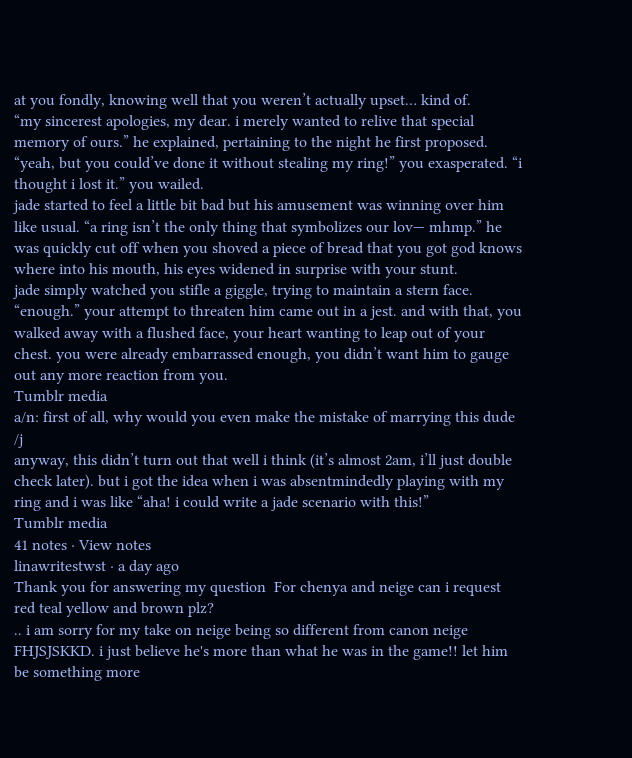at you fondly, knowing well that you weren’t actually upset… kind of.
“my sincerest apologies, my dear. i merely wanted to relive that special memory of ours.” he explained, pertaining to the night he first proposed.
“yeah, but you could’ve done it without stealing my ring!” you exasperated. “i thought i lost it.” you wailed.
jade started to feel a little bit bad but his amusement was winning over him like usual. “a ring isn’t the only thing that symbolizes our lov— mhmp.” he was quickly cut off when you shoved a piece of bread that you got god knows where into his mouth, his eyes widened in surprise with your stunt.
jade simply watched you stifle a giggle, trying to maintain a stern face.
“enough.” your attempt to threaten him came out in a jest. and with that, you walked away with a flushed face, your heart wanting to leap out of your chest. you were already embarrassed enough, you didn’t want him to gauge out any more reaction from you.
Tumblr media
a/n: first of all, why would you even make the mistake of marrying this dude /j
anyway, this didn’t turn out that well i think (it’s almost 2am, i’ll just double check later). but i got the idea when i was absentmindedly playing with my ring and i was like “aha! i could write a jade scenario with this!”
Tumblr media
41 notes · View notes
linawritestwst · a day ago
Thank you for answering my question  For chenya and neige can i request red teal yellow and brown plz?
.. i am sorry for my take on neige being so different from canon neige FHJSJSKKD. i just believe he's more than what he was in the game!! let him be something more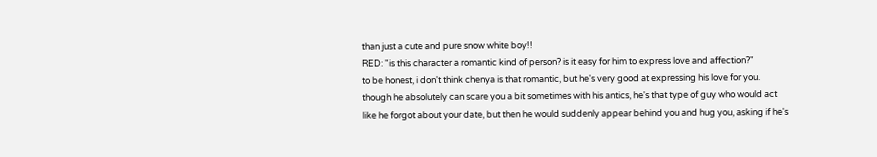than just a cute and pure snow white boy!!
RED: "is this character a romantic kind of person? is it easy for him to express love and affection?"
to be honest, i don't think chenya is that romantic, but he's very good at expressing his love for you. though he absolutely can scare you a bit sometimes with his antics, he's that type of guy who would act like he forgot about your date, but then he would suddenly appear behind you and hug you, asking if he's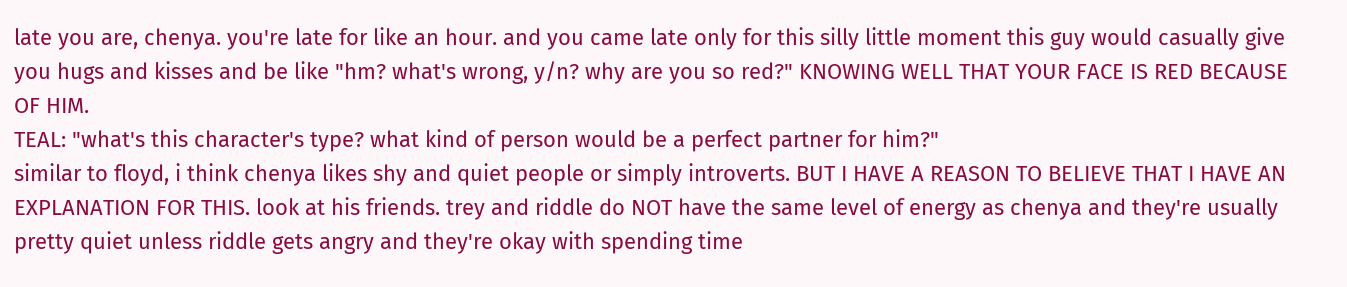late you are, chenya. you're late for like an hour. and you came late only for this silly little moment this guy would casually give you hugs and kisses and be like "hm? what's wrong, y/n? why are you so red?" KNOWING WELL THAT YOUR FACE IS RED BECAUSE OF HIM.
TEAL: "what's this character's type? what kind of person would be a perfect partner for him?"
similar to floyd, i think chenya likes shy and quiet people or simply introverts. BUT I HAVE A REASON TO BELIEVE THAT I HAVE AN EXPLANATION FOR THIS. look at his friends. trey and riddle do NOT have the same level of energy as chenya and they're usually pretty quiet unless riddle gets angry and they're okay with spending time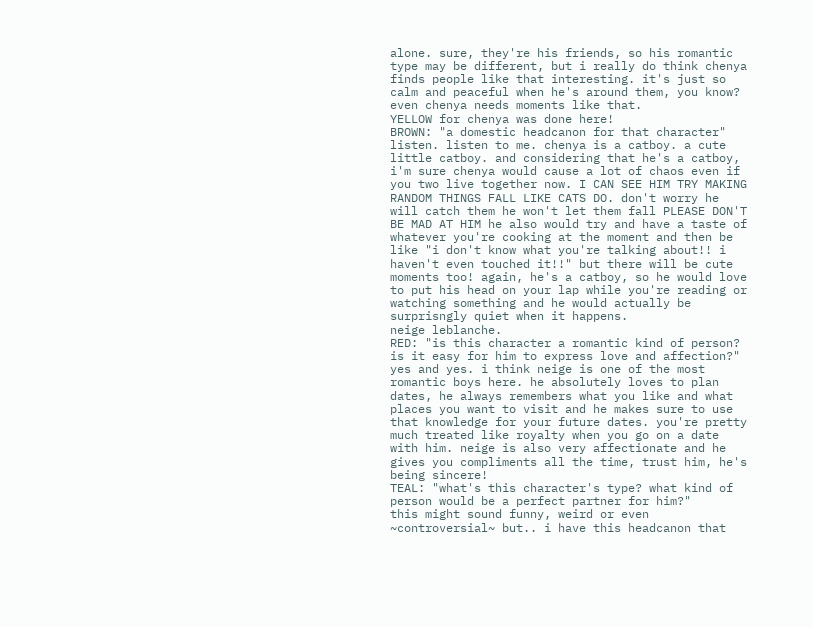alone. sure, they're his friends, so his romantic type may be different, but i really do think chenya finds people like that interesting. it's just so calm and peaceful when he's around them, you know? even chenya needs moments like that.
YELLOW for chenya was done here!
BROWN: "a domestic headcanon for that character"
listen. listen to me. chenya is a catboy. a cute little catboy. and considering that he's a catboy, i'm sure chenya would cause a lot of chaos even if you two live together now. I CAN SEE HIM TRY MAKING RANDOM THINGS FALL LIKE CATS DO. don't worry he will catch them he won't let them fall PLEASE DON'T BE MAD AT HIM he also would try and have a taste of whatever you're cooking at the moment and then be like "i don't know what you're talking about!! i haven't even touched it!!" but there will be cute moments too! again, he's a catboy, so he would love to put his head on your lap while you're reading or watching something and he would actually be surprisngly quiet when it happens.
neige leblanche.
RED: "is this character a romantic kind of person? is it easy for him to express love and affection?"
yes and yes. i think neige is one of the most romantic boys here. he absolutely loves to plan dates, he always remembers what you like and what places you want to visit and he makes sure to use that knowledge for your future dates. you're pretty much treated like royalty when you go on a date with him. neige is also very affectionate and he gives you compliments all the time, trust him, he's being sincere!
TEAL: "what's this character's type? what kind of person would be a perfect partner for him?"
this might sound funny, weird or even ~controversial~ but.. i have this headcanon that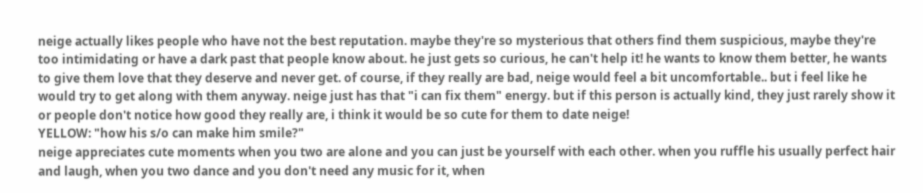neige actually likes people who have not the best reputation. maybe they're so mysterious that others find them suspicious, maybe they're too intimidating or have a dark past that people know about. he just gets so curious, he can't help it! he wants to know them better, he wants to give them love that they deserve and never get. of course, if they really are bad, neige would feel a bit uncomfortable.. but i feel like he would try to get along with them anyway. neige just has that "i can fix them" energy. but if this person is actually kind, they just rarely show it or people don't notice how good they really are, i think it would be so cute for them to date neige!
YELLOW: "how his s/o can make him smile?"
neige appreciates cute moments when you two are alone and you can just be yourself with each other. when you ruffle his usually perfect hair and laugh, when you two dance and you don't need any music for it, when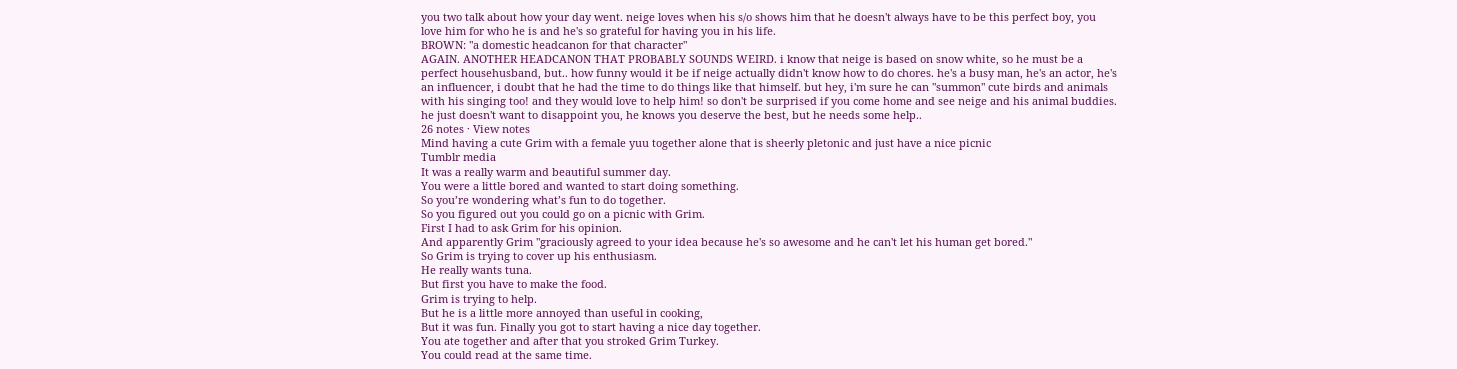you two talk about how your day went. neige loves when his s/o shows him that he doesn't always have to be this perfect boy, you love him for who he is and he's so grateful for having you in his life.
BROWN: "a domestic headcanon for that character"
AGAIN. ANOTHER HEADCANON THAT PROBABLY SOUNDS WEIRD. i know that neige is based on snow white, so he must be a perfect househusband, but.. how funny would it be if neige actually didn't know how to do chores. he's a busy man, he's an actor, he's an influencer, i doubt that he had the time to do things like that himself. but hey, i'm sure he can "summon" cute birds and animals with his singing too! and they would love to help him! so don't be surprised if you come home and see neige and his animal buddies. he just doesn't want to disappoint you, he knows you deserve the best, but he needs some help..
26 notes · View notes
Mind having a cute Grim with a female yuu together alone that is sheerly pletonic and just have a nice picnic
Tumblr media
It was a really warm and beautiful summer day.
You were a little bored and wanted to start doing something.
So you’re wondering what’s fun to do together.
So you figured out you could go on a picnic with Grim.
First I had to ask Grim for his opinion.
And apparently Grim "graciously agreed to your idea because he's so awesome and he can't let his human get bored."
So Grim is trying to cover up his enthusiasm.
He really wants tuna.
But first you have to make the food.
Grim is trying to help.
But he is a little more annoyed than useful in cooking,
But it was fun. Finally you got to start having a nice day together.
You ate together and after that you stroked Grim Turkey.
You could read at the same time.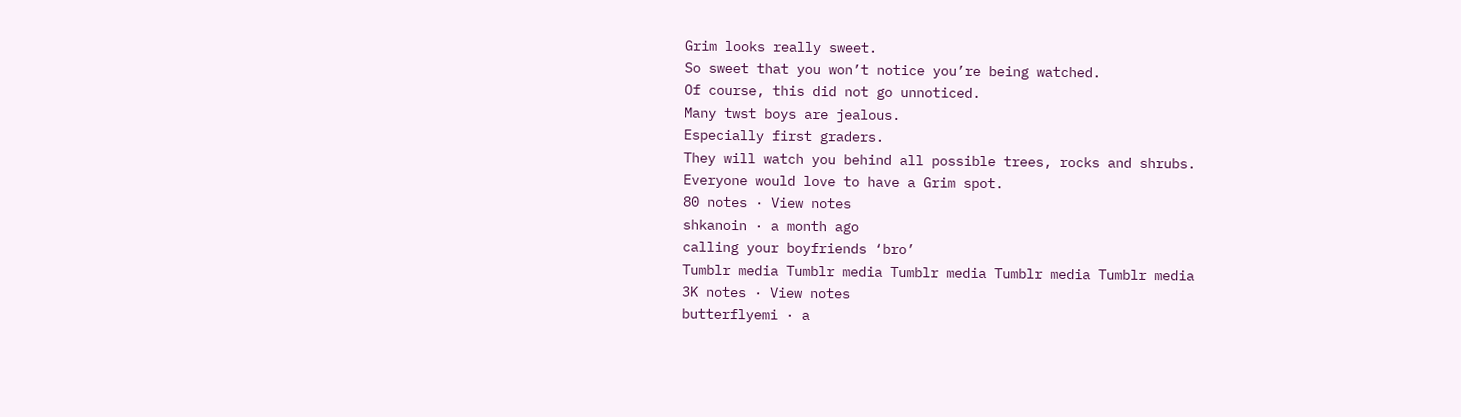Grim looks really sweet.
So sweet that you won’t notice you’re being watched.
Of course, this did not go unnoticed.
Many twst boys are jealous.
Especially first graders.
They will watch you behind all possible trees, rocks and shrubs.
Everyone would love to have a Grim spot.
80 notes · View notes
shkanoin · a month ago
calling your boyfriends ‘bro’
Tumblr media Tumblr media Tumblr media Tumblr media Tumblr media
3K notes · View notes
butterflyemi · a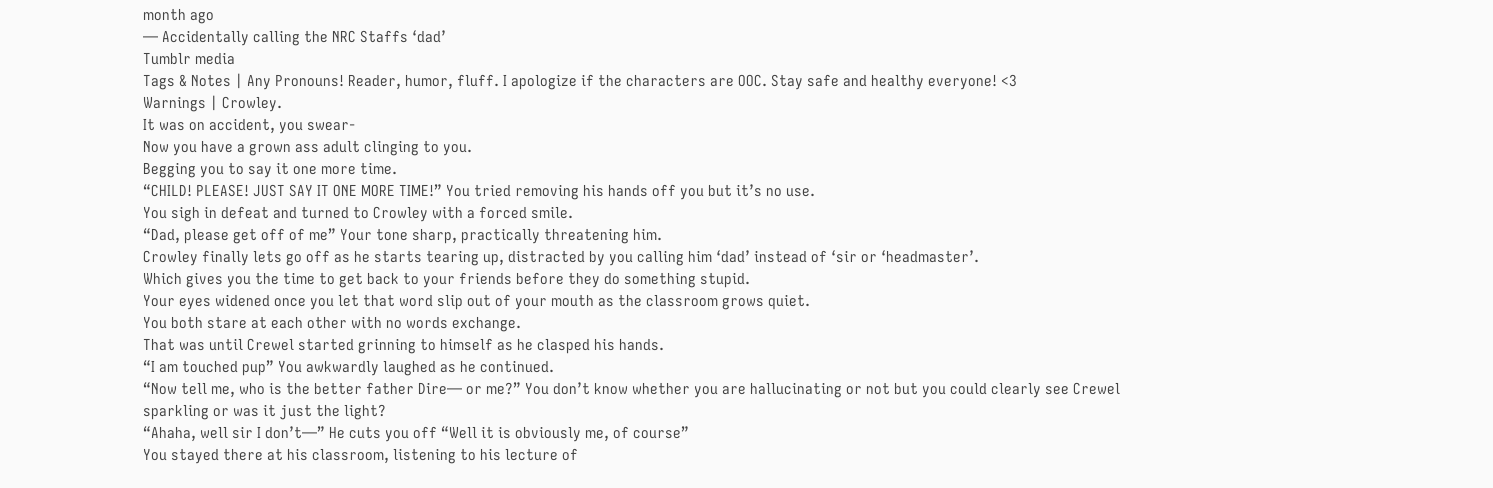month ago
— Accidentally calling the NRC Staffs ‘dad’
Tumblr media
Tags & Notes | Any Pronouns! Reader, humor, fluff. I apologize if the characters are OOC. Stay safe and healthy everyone! <3
Warnings | Crowley.
It was on accident, you swear-
Now you have a grown ass adult clinging to you.
Begging you to say it one more time.
“CHILD! PLEASE! JUST SAY IT ONE MORE TIME!” You tried removing his hands off you but it’s no use.
You sigh in defeat and turned to Crowley with a forced smile.
“Dad, please get off of me” Your tone sharp, practically threatening him.
Crowley finally lets go off as he starts tearing up, distracted by you calling him ‘dad’ instead of ‘sir or ‘headmaster’.
Which gives you the time to get back to your friends before they do something stupid.
Your eyes widened once you let that word slip out of your mouth as the classroom grows quiet.
You both stare at each other with no words exchange.
That was until Crewel started grinning to himself as he clasped his hands.
“I am touched pup” You awkwardly laughed as he continued.
“Now tell me, who is the better father Dire— or me?” You don’t know whether you are hallucinating or not but you could clearly see Crewel sparkling or was it just the light?
“Ahaha, well sir I don’t—” He cuts you off “Well it is obviously me, of course”
You stayed there at his classroom, listening to his lecture of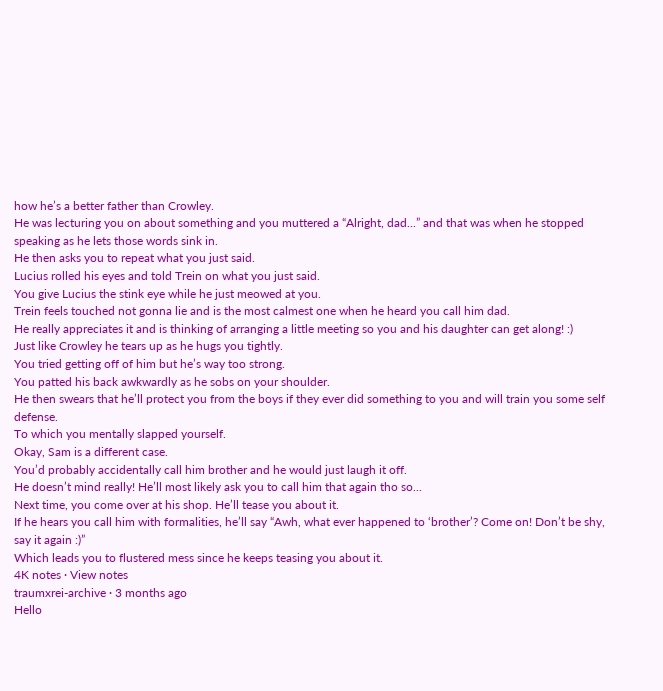how he’s a better father than Crowley.
He was lecturing you on about something and you muttered a “Alright, dad...” and that was when he stopped speaking as he lets those words sink in.
He then asks you to repeat what you just said.
Lucius rolled his eyes and told Trein on what you just said.
You give Lucius the stink eye while he just meowed at you.
Trein feels touched not gonna lie and is the most calmest one when he heard you call him dad.
He really appreciates it and is thinking of arranging a little meeting so you and his daughter can get along! :)
Just like Crowley he tears up as he hugs you tightly.
You tried getting off of him but he’s way too strong.
You patted his back awkwardly as he sobs on your shoulder.
He then swears that he’ll protect you from the boys if they ever did something to you and will train you some self defense.
To which you mentally slapped yourself.
Okay, Sam is a different case.
You’d probably accidentally call him brother and he would just laugh it off.
He doesn’t mind really! He’ll most likely ask you to call him that again tho so...
Next time, you come over at his shop. He’ll tease you about it.
If he hears you call him with formalities, he’ll say “Awh, what ever happened to ‘brother’? Come on! Don’t be shy, say it again :)”
Which leads you to flustered mess since he keeps teasing you about it.
4K notes · View notes
traumxrei-archive · 3 months ago
Hello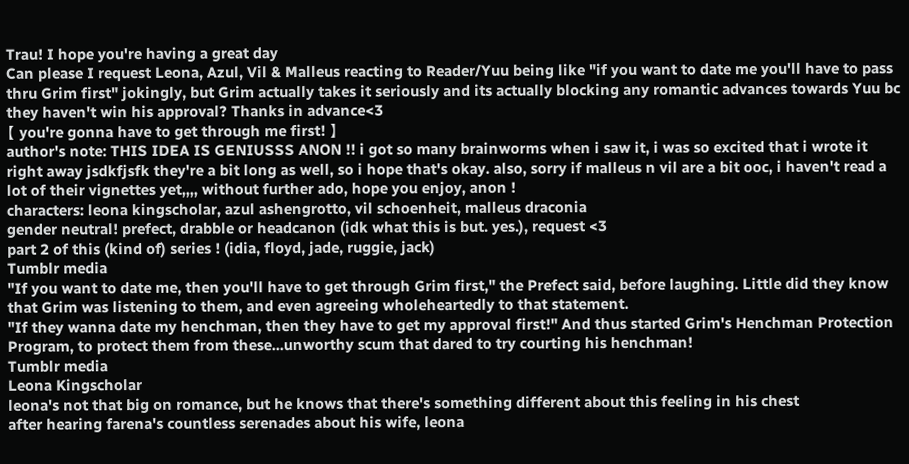Trau! I hope you're having a great day
Can please I request Leona, Azul, Vil & Malleus reacting to Reader/Yuu being like "if you want to date me you'll have to pass thru Grim first" jokingly, but Grim actually takes it seriously and its actually blocking any romantic advances towards Yuu bc they haven't win his approval? Thanks in advance<3
【 you're gonna have to get through me first! 】
author's note: THIS IDEA IS GENIUSSS ANON !! i got so many brainworms when i saw it, i was so excited that i wrote it right away jsdkfjsfk they're a bit long as well, so i hope that's okay. also, sorry if malleus n vil are a bit ooc, i haven't read a lot of their vignettes yet,,,, without further ado, hope you enjoy, anon !
characters: leona kingscholar, azul ashengrotto, vil schoenheit, malleus draconia
gender neutral! prefect, drabble or headcanon (idk what this is but. yes.), request <3
part 2 of this (kind of) series ! (idia, floyd, jade, ruggie, jack)
Tumblr media
"If you want to date me, then you'll have to get through Grim first," the Prefect said, before laughing. Little did they know that Grim was listening to them, and even agreeing wholeheartedly to that statement.
"If they wanna date my henchman, then they have to get my approval first!" And thus started Grim's Henchman Protection Program, to protect them from these...unworthy scum that dared to try courting his henchman!
Tumblr media
Leona Kingscholar
leona's not that big on romance, but he knows that there's something different about this feeling in his chest
after hearing farena's countless serenades about his wife, leona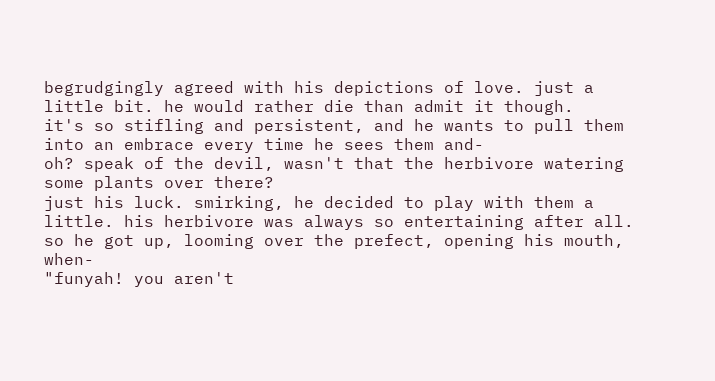begrudgingly agreed with his depictions of love. just a little bit. he would rather die than admit it though.
it's so stifling and persistent, and he wants to pull them into an embrace every time he sees them and-
oh? speak of the devil, wasn't that the herbivore watering some plants over there?
just his luck. smirking, he decided to play with them a little. his herbivore was always so entertaining after all.
so he got up, looming over the prefect, opening his mouth, when-
"funyah! you aren't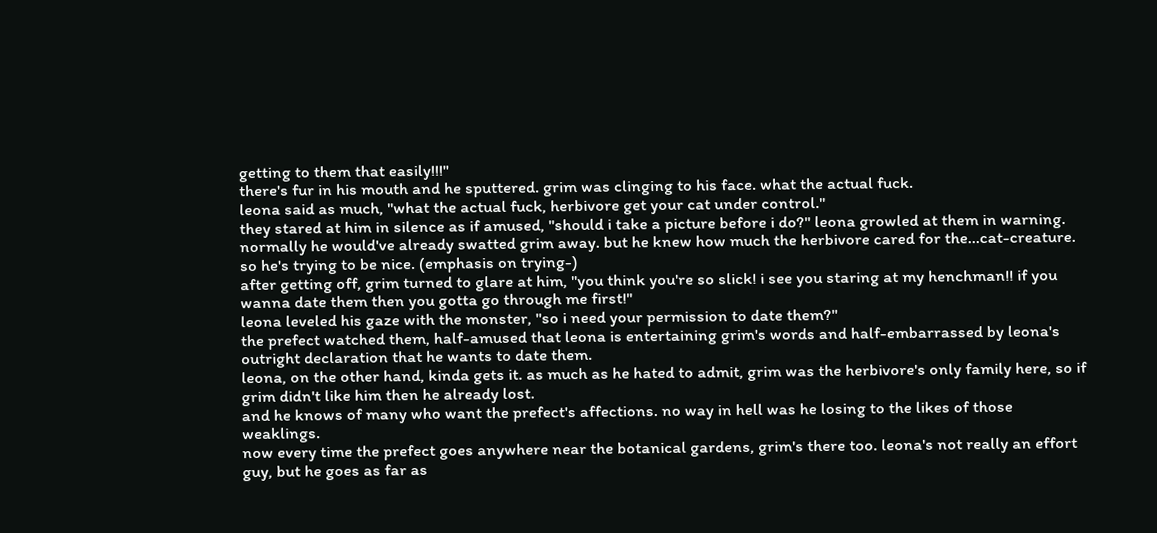getting to them that easily!!!"
there's fur in his mouth and he sputtered. grim was clinging to his face. what the actual fuck.
leona said as much, "what the actual fuck, herbivore get your cat under control."
they stared at him in silence as if amused, "should i take a picture before i do?" leona growled at them in warning.
normally he would've already swatted grim away. but he knew how much the herbivore cared for the...cat-creature. so he's trying to be nice. (emphasis on trying-)
after getting off, grim turned to glare at him, "you think you're so slick! i see you staring at my henchman!! if you wanna date them then you gotta go through me first!"
leona leveled his gaze with the monster, "so i need your permission to date them?"
the prefect watched them, half-amused that leona is entertaining grim's words and half-embarrassed by leona's outright declaration that he wants to date them.
leona, on the other hand, kinda gets it. as much as he hated to admit, grim was the herbivore's only family here, so if grim didn't like him then he already lost.
and he knows of many who want the prefect's affections. no way in hell was he losing to the likes of those weaklings.
now every time the prefect goes anywhere near the botanical gardens, grim's there too. leona's not really an effort guy, but he goes as far as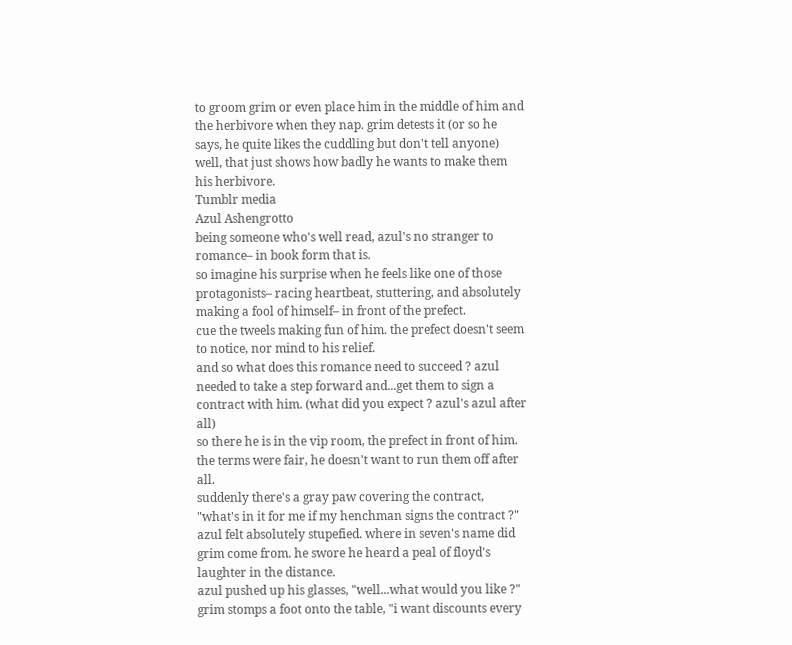to groom grim or even place him in the middle of him and the herbivore when they nap. grim detests it (or so he says, he quite likes the cuddling but don't tell anyone)
well, that just shows how badly he wants to make them his herbivore.
Tumblr media
Azul Ashengrotto
being someone who's well read, azul's no stranger to romance– in book form that is.
so imagine his surprise when he feels like one of those protagonists– racing heartbeat, stuttering, and absolutely making a fool of himself– in front of the prefect.
cue the tweels making fun of him. the prefect doesn't seem to notice, nor mind to his relief.
and so what does this romance need to succeed ? azul needed to take a step forward and...get them to sign a contract with him. (what did you expect ? azul's azul after all)
so there he is in the vip room, the prefect in front of him. the terms were fair, he doesn't want to run them off after all.
suddenly there's a gray paw covering the contract, "what's in it for me if my henchman signs the contract ?"
azul felt absolutely stupefied. where in seven's name did grim come from. he swore he heard a peal of floyd's laughter in the distance.
azul pushed up his glasses, "well...what would you like ?"
grim stomps a foot onto the table, "i want discounts every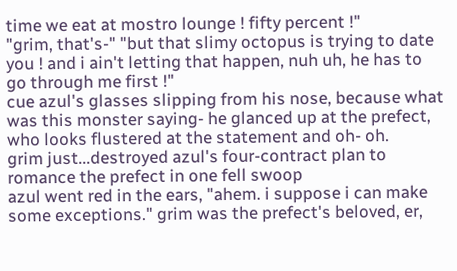time we eat at mostro lounge ! fifty percent !"
"grim, that's-" "but that slimy octopus is trying to date you ! and i ain't letting that happen, nuh uh, he has to go through me first !"
cue azul's glasses slipping from his nose, because what was this monster saying- he glanced up at the prefect, who looks flustered at the statement and oh- oh.
grim just...destroyed azul's four-contract plan to romance the prefect in one fell swoop
azul went red in the ears, "ahem. i suppose i can make some exceptions." grim was the prefect's beloved, er,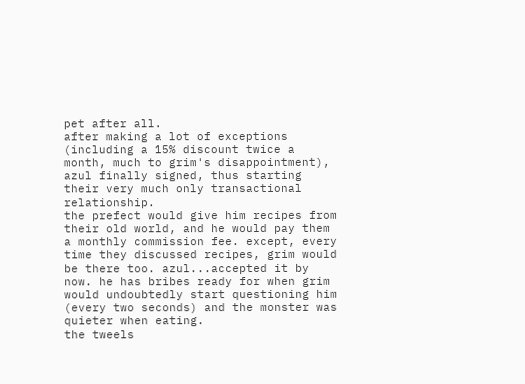pet after all.
after making a lot of exceptions (including a 15% discount twice a month, much to grim's disappointment), azul finally signed, thus starting their very much only transactional relationship.
the prefect would give him recipes from their old world, and he would pay them a monthly commission fee. except, every time they discussed recipes, grim would be there too. azul...accepted it by now. he has bribes ready for when grim would undoubtedly start questioning him (every two seconds) and the monster was quieter when eating.
the tweels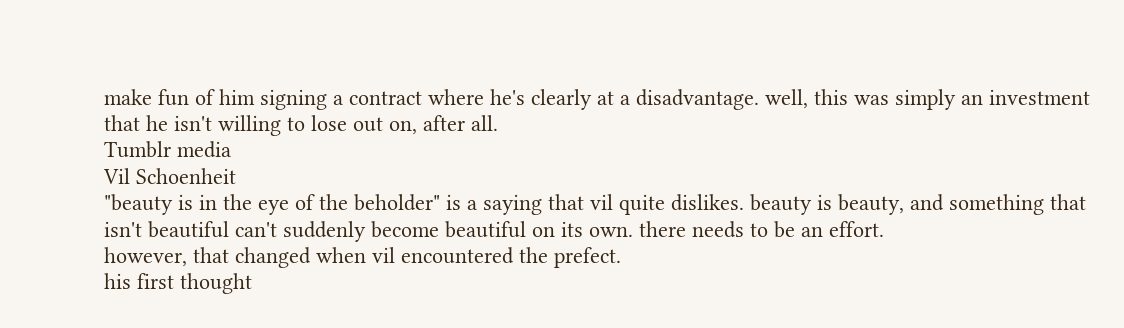make fun of him signing a contract where he's clearly at a disadvantage. well, this was simply an investment that he isn't willing to lose out on, after all.
Tumblr media
Vil Schoenheit
"beauty is in the eye of the beholder" is a saying that vil quite dislikes. beauty is beauty, and something that isn't beautiful can't suddenly become beautiful on its own. there needs to be an effort.
however, that changed when vil encountered the prefect.
his first thought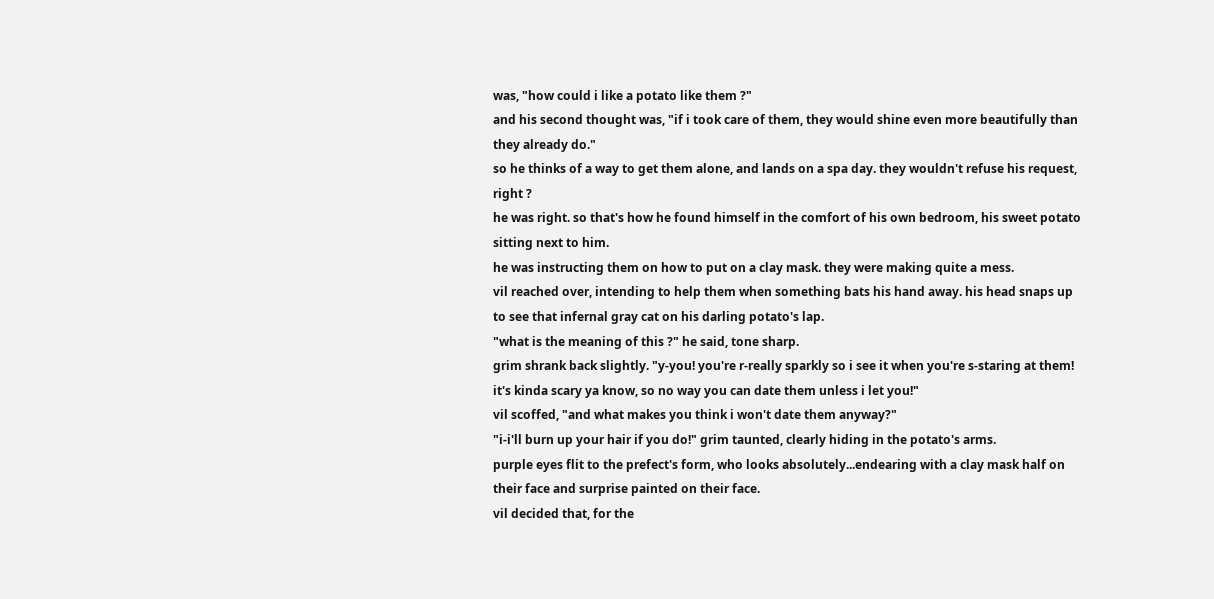was, "how could i like a potato like them ?"
and his second thought was, "if i took care of them, they would shine even more beautifully than they already do."
so he thinks of a way to get them alone, and lands on a spa day. they wouldn't refuse his request, right ?
he was right. so that's how he found himself in the comfort of his own bedroom, his sweet potato sitting next to him.
he was instructing them on how to put on a clay mask. they were making quite a mess.
vil reached over, intending to help them when something bats his hand away. his head snaps up to see that infernal gray cat on his darling potato's lap.
"what is the meaning of this ?" he said, tone sharp.
grim shrank back slightly. "y-you! you're r-really sparkly so i see it when you're s-staring at them! it's kinda scary ya know, so no way you can date them unless i let you!"
vil scoffed, "and what makes you think i won't date them anyway?"
"i-i'll burn up your hair if you do!" grim taunted, clearly hiding in the potato's arms.
purple eyes flit to the prefect's form, who looks absolutely...endearing with a clay mask half on their face and surprise painted on their face.
vil decided that, for the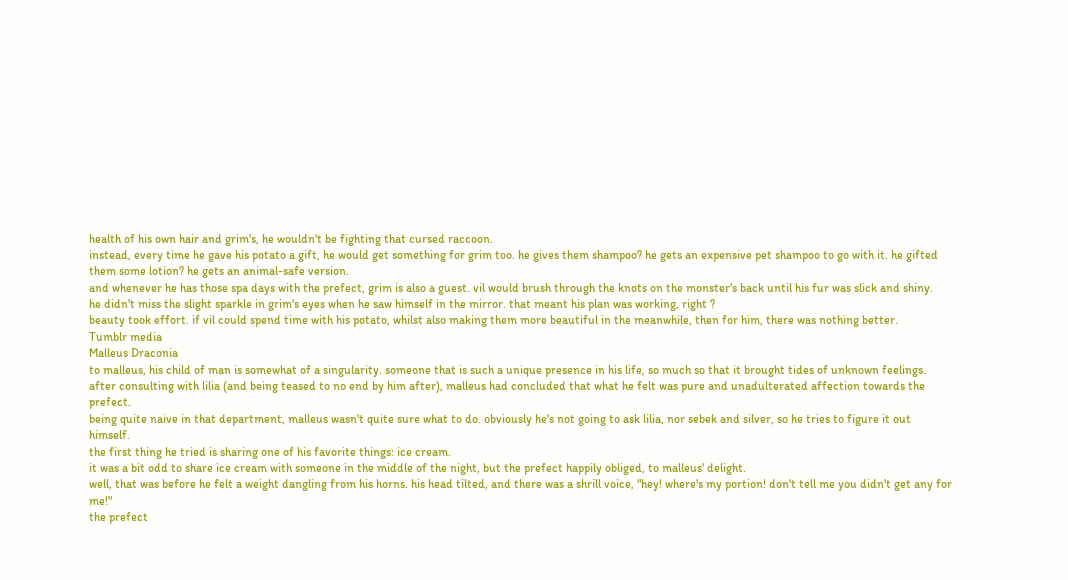health of his own hair and grim's, he wouldn't be fighting that cursed raccoon.
instead, every time he gave his potato a gift, he would get something for grim too. he gives them shampoo? he gets an expensive pet shampoo to go with it. he gifted them some lotion? he gets an animal-safe version.
and whenever he has those spa days with the prefect, grim is also a guest. vil would brush through the knots on the monster's back until his fur was slick and shiny.
he didn't miss the slight sparkle in grim's eyes when he saw himself in the mirror. that meant his plan was working, right ?
beauty took effort. if vil could spend time with his potato, whilst also making them more beautiful in the meanwhile, then for him, there was nothing better.
Tumblr media
Malleus Draconia
to malleus, his child of man is somewhat of a singularity. someone that is such a unique presence in his life, so much so that it brought tides of unknown feelings.
after consulting with lilia (and being teased to no end by him after), malleus had concluded that what he felt was pure and unadulterated affection towards the prefect.
being quite naive in that department, malleus wasn't quite sure what to do. obviously he's not going to ask lilia, nor sebek and silver, so he tries to figure it out himself.
the first thing he tried is sharing one of his favorite things: ice cream.
it was a bit odd to share ice cream with someone in the middle of the night, but the prefect happily obliged, to malleus' delight.
well, that was before he felt a weight dangling from his horns. his head tilted, and there was a shrill voice, "hey! where's my portion! don't tell me you didn't get any for me!"
the prefect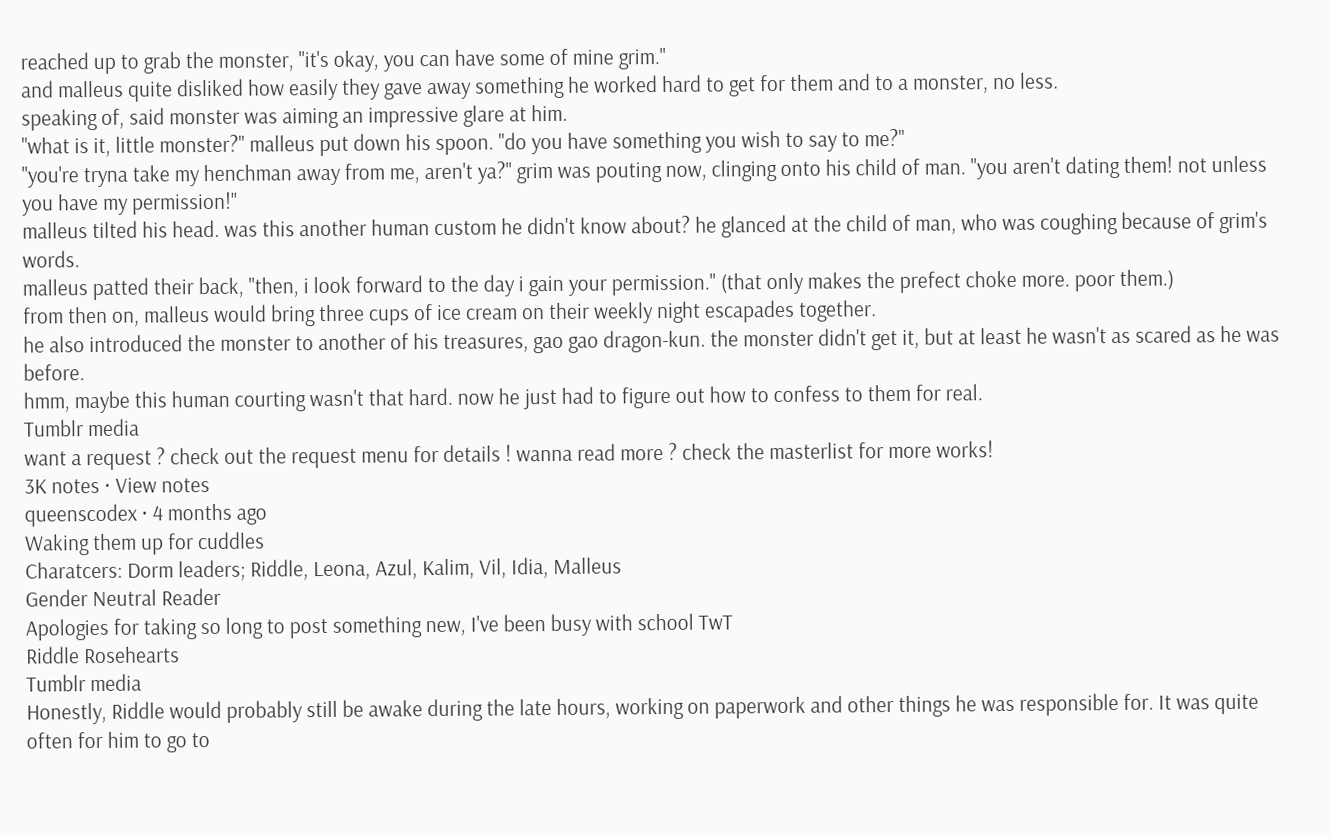reached up to grab the monster, "it's okay, you can have some of mine grim."
and malleus quite disliked how easily they gave away something he worked hard to get for them and to a monster, no less.
speaking of, said monster was aiming an impressive glare at him.
"what is it, little monster?" malleus put down his spoon. "do you have something you wish to say to me?"
"you're tryna take my henchman away from me, aren't ya?" grim was pouting now, clinging onto his child of man. "you aren't dating them! not unless you have my permission!"
malleus tilted his head. was this another human custom he didn't know about? he glanced at the child of man, who was coughing because of grim's words.
malleus patted their back, "then, i look forward to the day i gain your permission." (that only makes the prefect choke more. poor them.)
from then on, malleus would bring three cups of ice cream on their weekly night escapades together.
he also introduced the monster to another of his treasures, gao gao dragon-kun. the monster didn't get it, but at least he wasn't as scared as he was before.
hmm, maybe this human courting wasn't that hard. now he just had to figure out how to confess to them for real.
Tumblr media
want a request ? check out the request menu for details ! wanna read more ? check the masterlist for more works!
3K notes · View notes
queenscodex · 4 months ago
Waking them up for cuddles
Charatcers: Dorm leaders; Riddle, Leona, Azul, Kalim, Vil, Idia, Malleus
Gender Neutral Reader
Apologies for taking so long to post something new, I've been busy with school TwT
Riddle Rosehearts
Tumblr media
Honestly, Riddle would probably still be awake during the late hours, working on paperwork and other things he was responsible for. It was quite often for him to go to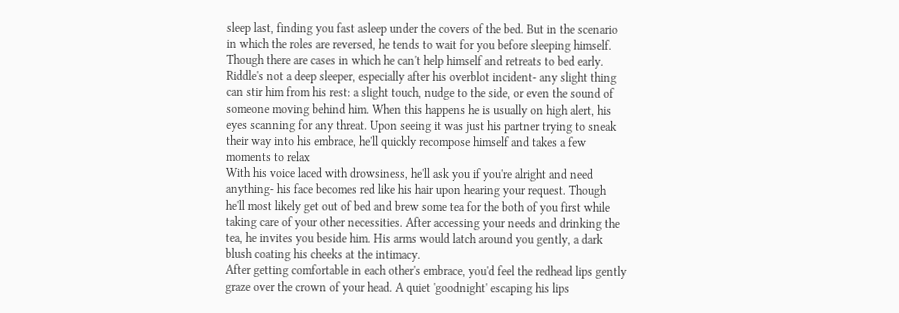sleep last, finding you fast asleep under the covers of the bed. But in the scenario in which the roles are reversed, he tends to wait for you before sleeping himself. Though there are cases in which he can't help himself and retreats to bed early.
Riddle's not a deep sleeper, especially after his overblot incident- any slight thing can stir him from his rest: a slight touch, nudge to the side, or even the sound of someone moving behind him. When this happens he is usually on high alert, his eyes scanning for any threat. Upon seeing it was just his partner trying to sneak their way into his embrace, he'll quickly recompose himself and takes a few moments to relax
With his voice laced with drowsiness, he'll ask you if you're alright and need anything- his face becomes red like his hair upon hearing your request. Though he'll most likely get out of bed and brew some tea for the both of you first while taking care of your other necessities. After accessing your needs and drinking the tea, he invites you beside him. His arms would latch around you gently, a dark blush coating his cheeks at the intimacy.
After getting comfortable in each other's embrace, you'd feel the redhead lips gently graze over the crown of your head. A quiet 'goodnight' escaping his lips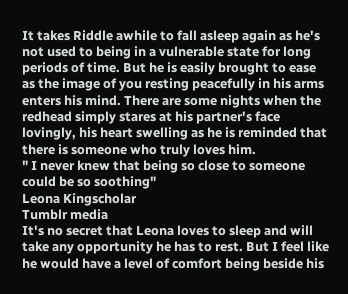It takes Riddle awhile to fall asleep again as he's not used to being in a vulnerable state for long periods of time. But he is easily brought to ease as the image of you resting peacefully in his arms enters his mind. There are some nights when the redhead simply stares at his partner's face lovingly, his heart swelling as he is reminded that there is someone who truly loves him.
" I never knew that being so close to someone could be so soothing"
Leona Kingscholar
Tumblr media
It's no secret that Leona loves to sleep and will take any opportunity he has to rest. But I feel like he would have a level of comfort being beside his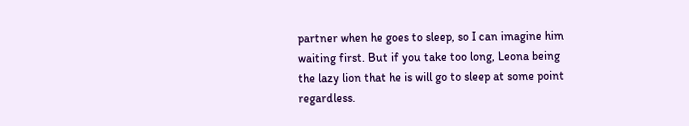partner when he goes to sleep, so I can imagine him waiting first. But if you take too long, Leona being the lazy lion that he is will go to sleep at some point regardless.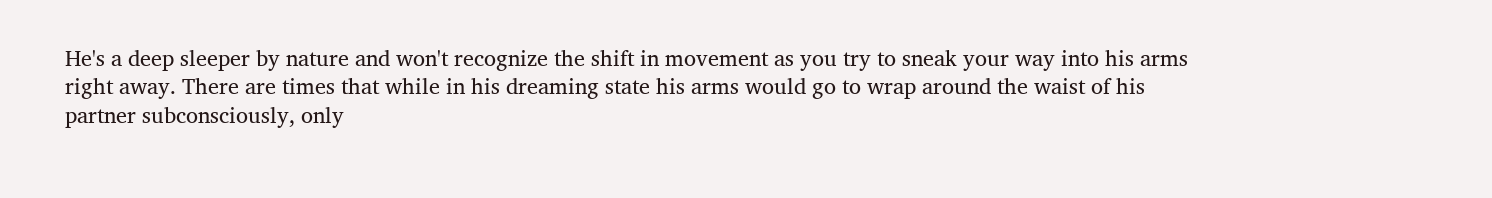He's a deep sleeper by nature and won't recognize the shift in movement as you try to sneak your way into his arms right away. There are times that while in his dreaming state his arms would go to wrap around the waist of his partner subconsciously, only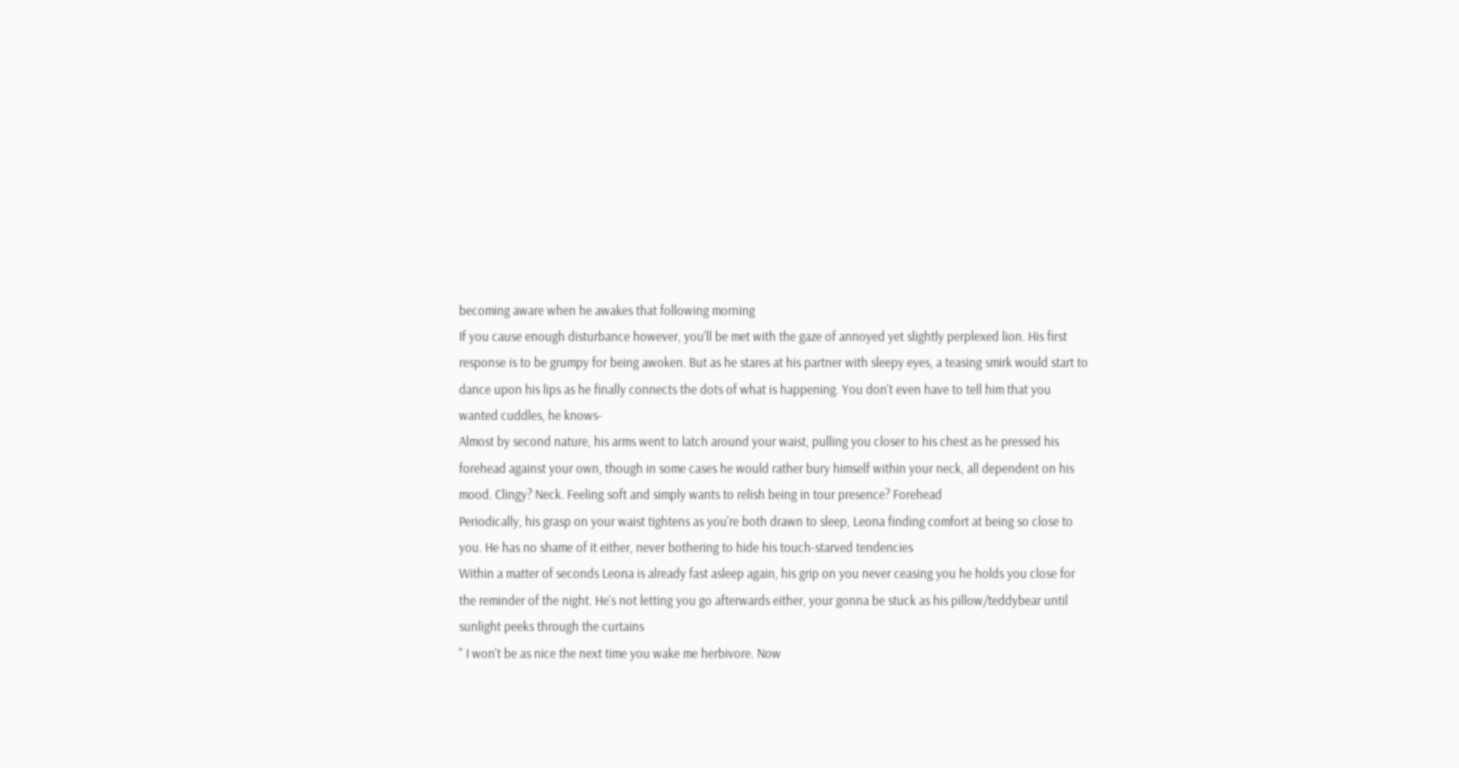becoming aware when he awakes that following morning
If you cause enough disturbance however, you'll be met with the gaze of annoyed yet slightly perplexed lion. His first response is to be grumpy for being awoken. But as he stares at his partner with sleepy eyes, a teasing smirk would start to dance upon his lips as he finally connects the dots of what is happening. You don't even have to tell him that you wanted cuddles, he knows-
Almost by second nature, his arms went to latch around your waist, pulling you closer to his chest as he pressed his forehead against your own, though in some cases he would rather bury himself within your neck, all dependent on his mood. Clingy? Neck. Feeling soft and simply wants to relish being in tour presence? Forehead
Periodically, his grasp on your waist tightens as you're both drawn to sleep, Leona finding comfort at being so close to you. He has no shame of it either, never bothering to hide his touch-starved tendencies
Within a matter of seconds Leona is already fast asleep again, his grip on you never ceasing you he holds you close for the reminder of the night. He's not letting you go afterwards either, your gonna be stuck as his pillow/teddybear until sunlight peeks through the curtains
" I won't be as nice the next time you wake me herbivore. Now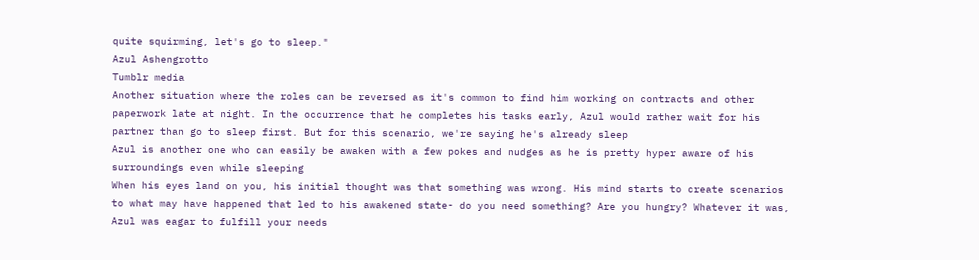quite squirming, let's go to sleep."
Azul Ashengrotto
Tumblr media
Another situation where the roles can be reversed as it's common to find him working on contracts and other paperwork late at night. In the occurrence that he completes his tasks early, Azul would rather wait for his partner than go to sleep first. But for this scenario, we're saying he's already sleep
Azul is another one who can easily be awaken with a few pokes and nudges as he is pretty hyper aware of his surroundings even while sleeping
When his eyes land on you, his initial thought was that something was wrong. His mind starts to create scenarios to what may have happened that led to his awakened state- do you need something? Are you hungry? Whatever it was, Azul was eagar to fulfill your needs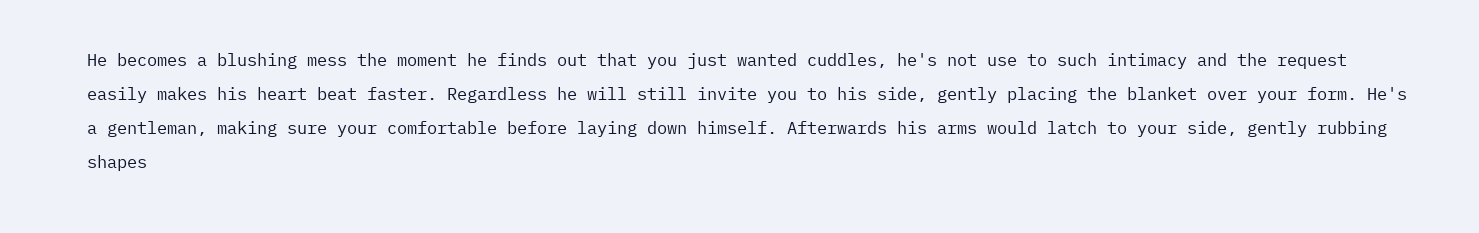He becomes a blushing mess the moment he finds out that you just wanted cuddles, he's not use to such intimacy and the request easily makes his heart beat faster. Regardless he will still invite you to his side, gently placing the blanket over your form. He's a gentleman, making sure your comfortable before laying down himself. Afterwards his arms would latch to your side, gently rubbing shapes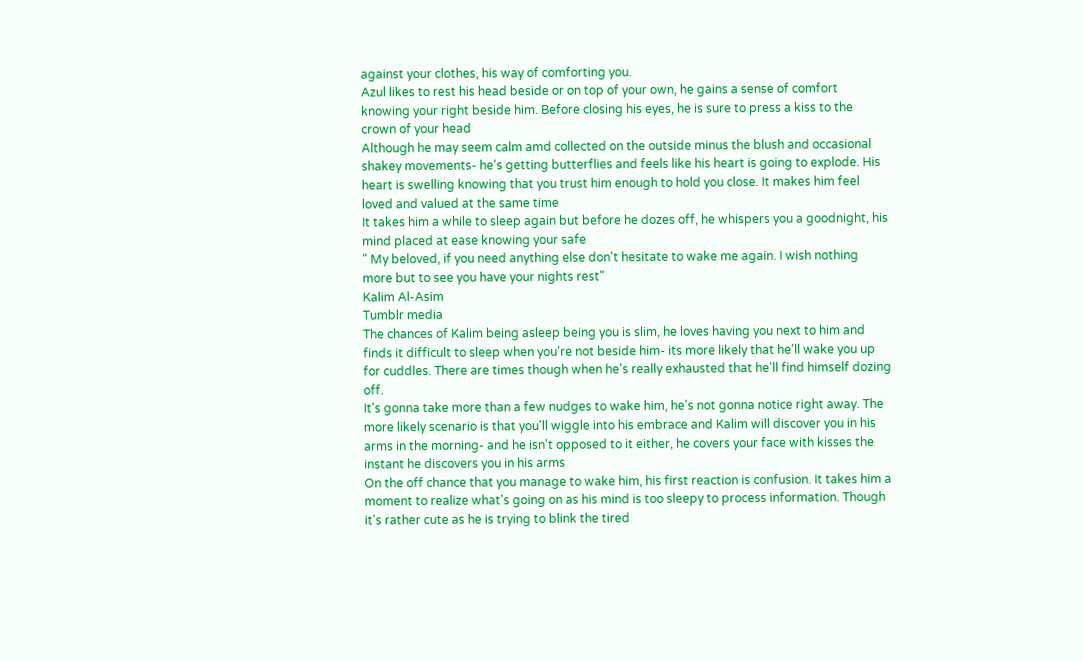against your clothes, his way of comforting you.
Azul likes to rest his head beside or on top of your own, he gains a sense of comfort knowing your right beside him. Before closing his eyes, he is sure to press a kiss to the crown of your head
Although he may seem calm amd collected on the outside minus the blush and occasional shakey movements- he's getting butterflies and feels like his heart is going to explode. His heart is swelling knowing that you trust him enough to hold you close. It makes him feel loved and valued at the same time
It takes him a while to sleep again but before he dozes off, he whispers you a goodnight, his mind placed at ease knowing your safe
" My beloved, if you need anything else don't hesitate to wake me again. I wish nothing more but to see you have your nights rest"
Kalim Al-Asim
Tumblr media
The chances of Kalim being asleep being you is slim, he loves having you next to him and finds it difficult to sleep when you're not beside him- its more likely that he'll wake you up for cuddles. There are times though when he's really exhausted that he'll find himself dozing off.
It's gonna take more than a few nudges to wake him, he's not gonna notice right away. The more likely scenario is that you'll wiggle into his embrace and Kalim will discover you in his arms in the morning- and he isn't opposed to it either, he covers your face with kisses the instant he discovers you in his arms
On the off chance that you manage to wake him, his first reaction is confusion. It takes him a moment to realize what's going on as his mind is too sleepy to process information. Though it's rather cute as he is trying to blink the tired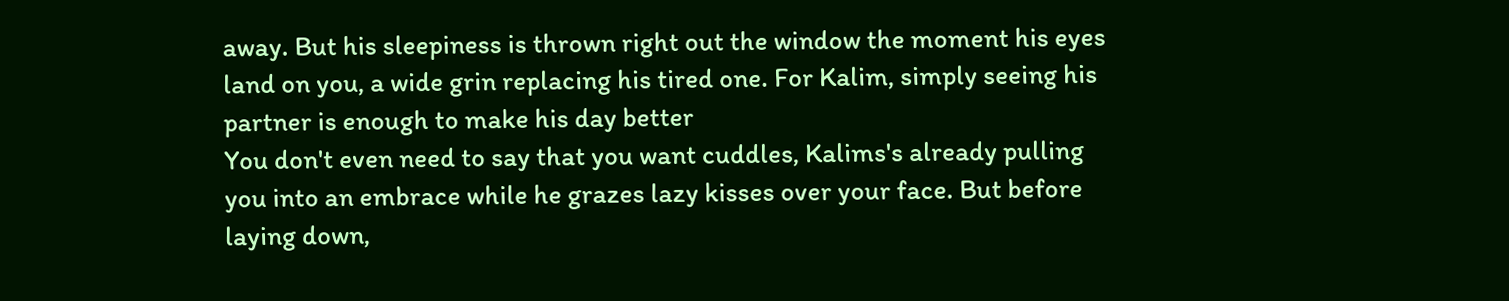away. But his sleepiness is thrown right out the window the moment his eyes land on you, a wide grin replacing his tired one. For Kalim, simply seeing his partner is enough to make his day better
You don't even need to say that you want cuddles, Kalims's already pulling you into an embrace while he grazes lazy kisses over your face. But before laying down,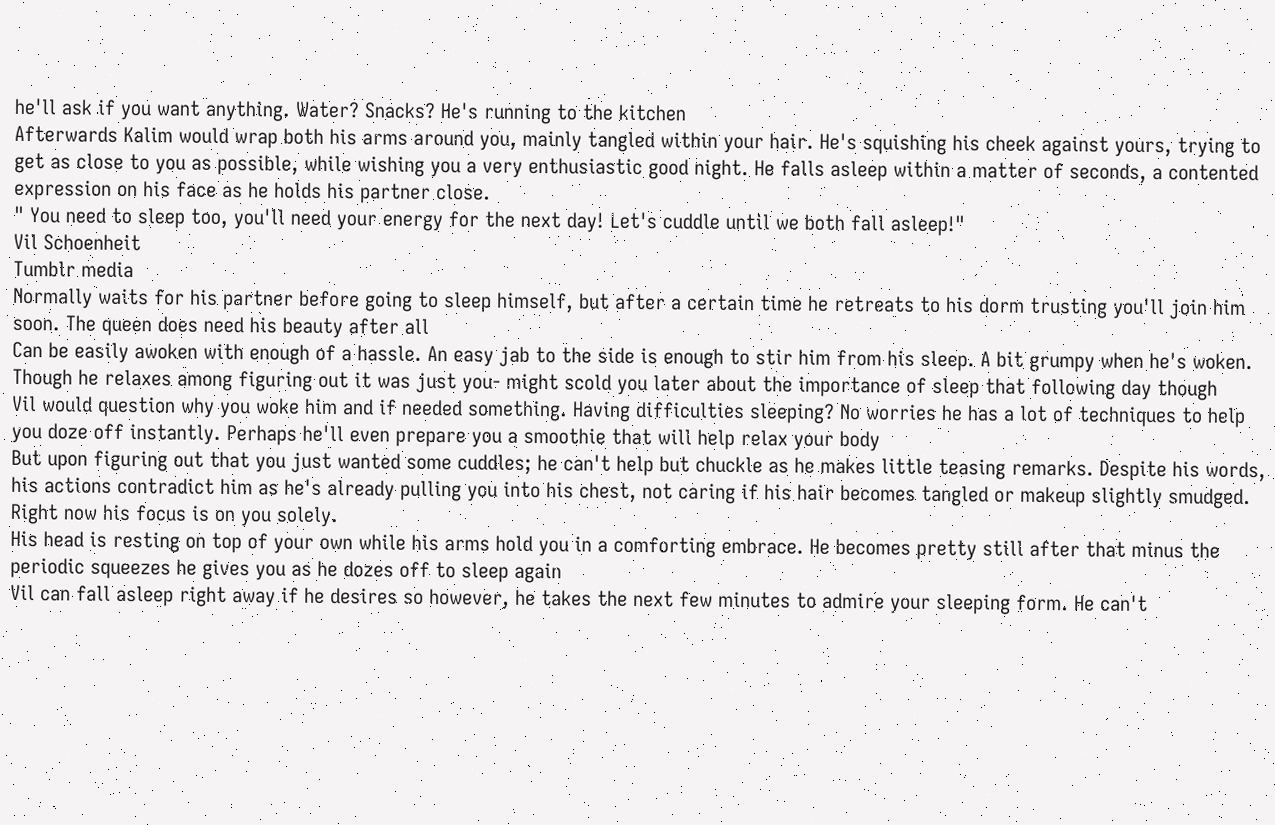he'll ask if you want anything. Water? Snacks? He's running to the kitchen
Afterwards Kalim would wrap both his arms around you, mainly tangled within your hair. He's squishing his cheek against yours, trying to get as close to you as possible, while wishing you a very enthusiastic good night. He falls asleep within a matter of seconds, a contented expression on his face as he holds his partner close.
" You need to sleep too, you'll need your energy for the next day! Let's cuddle until we both fall asleep!"
Vil Schoenheit
Tumblr media
Normally waits for his partner before going to sleep himself, but after a certain time he retreats to his dorm trusting you'll join him soon. The queen does need his beauty after all
Can be easily awoken with enough of a hassle. An easy jab to the side is enough to stir him from his sleep. A bit grumpy when he's woken. Though he relaxes among figuring out it was just you- might scold you later about the importance of sleep that following day though
Vil would question why you woke him and if needed something. Having difficulties sleeping? No worries he has a lot of techniques to help you doze off instantly. Perhaps he'll even prepare you a smoothie that will help relax your body
But upon figuring out that you just wanted some cuddles; he can't help but chuckle as he makes little teasing remarks. Despite his words, his actions contradict him as he's already pulling you into his chest, not caring if his hair becomes tangled or makeup slightly smudged. Right now his focus is on you solely.
His head is resting on top of your own while his arms hold you in a comforting embrace. He becomes pretty still after that minus the periodic squeezes he gives you as he dozes off to sleep again
Vil can fall asleep right away if he desires so however, he takes the next few minutes to admire your sleeping form. He can't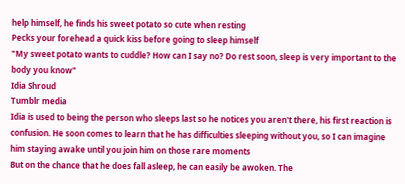help himself, he finds his sweet potato so cute when resting
Pecks your forehead a quick kiss before going to sleep himself
"My sweet potato wants to cuddle? How can I say no? Do rest soon, sleep is very important to the body you know"
Idia Shroud
Tumblr media
Idia is used to being the person who sleeps last so he notices you aren't there, his first reaction is confusion. He soon comes to learn that he has difficulties sleeping without you, so I can imagine him staying awake until you join him on those rare moments
But on the chance that he does fall asleep, he can easily be awoken. The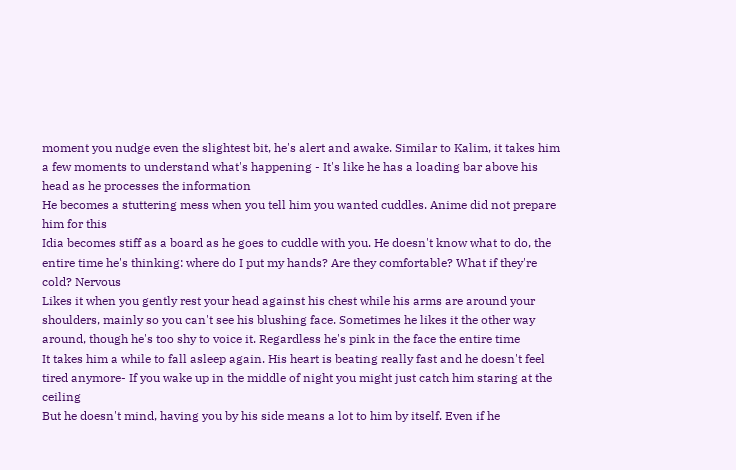moment you nudge even the slightest bit, he's alert and awake. Similar to Kalim, it takes him a few moments to understand what's happening - It's like he has a loading bar above his head as he processes the information
He becomes a stuttering mess when you tell him you wanted cuddles. Anime did not prepare him for this
Idia becomes stiff as a board as he goes to cuddle with you. He doesn't know what to do, the entire time he's thinking: where do I put my hands? Are they comfortable? What if they're cold? Nervous
Likes it when you gently rest your head against his chest while his arms are around your shoulders, mainly so you can't see his blushing face. Sometimes he likes it the other way around, though he's too shy to voice it. Regardless he's pink in the face the entire time
It takes him a while to fall asleep again. His heart is beating really fast and he doesn't feel tired anymore- If you wake up in the middle of night you might just catch him staring at the ceiling
But he doesn't mind, having you by his side means a lot to him by itself. Even if he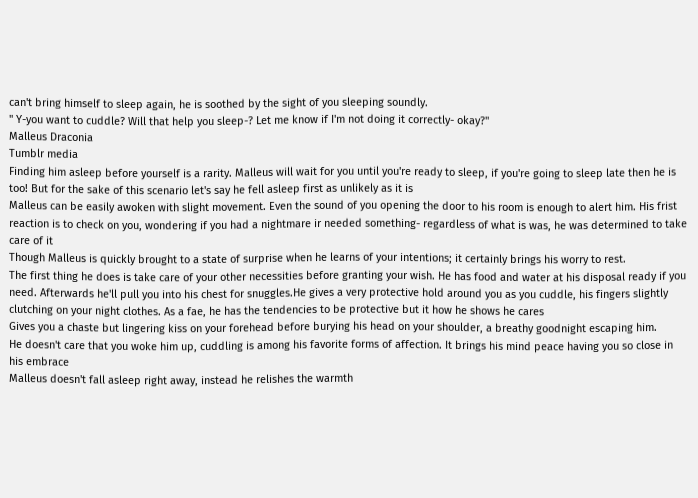can't bring himself to sleep again, he is soothed by the sight of you sleeping soundly.
" Y-you want to cuddle? Will that help you sleep-? Let me know if I'm not doing it correctly- okay?"
Malleus Draconia
Tumblr media
Finding him asleep before yourself is a rarity. Malleus will wait for you until you're ready to sleep, if you're going to sleep late then he is too! But for the sake of this scenario let's say he fell asleep first as unlikely as it is
Malleus can be easily awoken with slight movement. Even the sound of you opening the door to his room is enough to alert him. His frist reaction is to check on you, wondering if you had a nightmare ir needed something- regardless of what is was, he was determined to take care of it
Though Malleus is quickly brought to a state of surprise when he learns of your intentions; it certainly brings his worry to rest.
The first thing he does is take care of your other necessities before granting your wish. He has food and water at his disposal ready if you need. Afterwards he'll pull you into his chest for snuggles.He gives a very protective hold around you as you cuddle, his fingers slightly clutching on your night clothes. As a fae, he has the tendencies to be protective but it how he shows he cares
Gives you a chaste but lingering kiss on your forehead before burying his head on your shoulder, a breathy goodnight escaping him.
He doesn't care that you woke him up, cuddling is among his favorite forms of affection. It brings his mind peace having you so close in his embrace
Malleus doesn't fall asleep right away, instead he relishes the warmth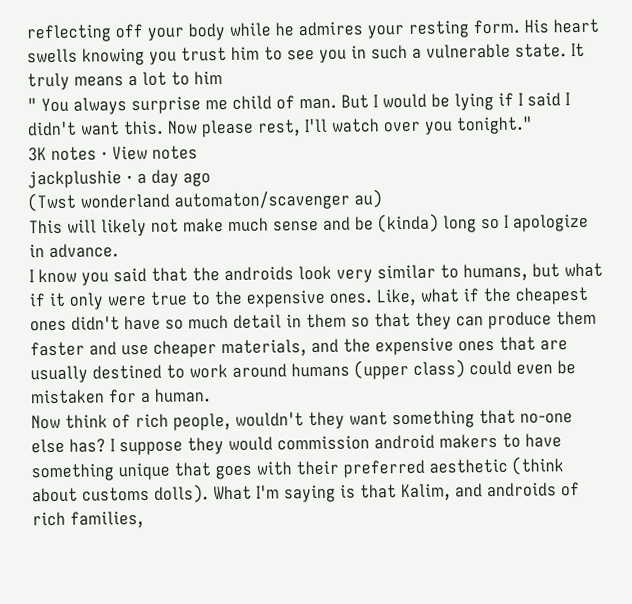reflecting off your body while he admires your resting form. His heart swells knowing you trust him to see you in such a vulnerable state. It truly means a lot to him
" You always surprise me child of man. But I would be lying if I said I didn't want this. Now please rest, I'll watch over you tonight."
3K notes · View notes
jackplushie · a day ago
(Twst wonderland automaton/scavenger au)
This will likely not make much sense and be (kinda) long so I apologize in advance.
I know you said that the androids look very similar to humans, but what if it only were true to the expensive ones. Like, what if the cheapest ones didn't have so much detail in them so that they can produce them faster and use cheaper materials, and the expensive ones that are usually destined to work around humans (upper class) could even be mistaken for a human.
Now think of rich people, wouldn't they want something that no-one else has? I suppose they would commission android makers to have something unique that goes with their preferred aesthetic (think about customs dolls). What I'm saying is that Kalim, and androids of rich families,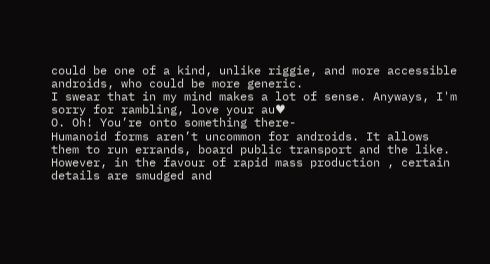could be one of a kind, unlike riggie, and more accessible androids, who could be more generic.
I swear that in my mind makes a lot of sense. Anyways, I'm sorry for rambling, love your au♥
O. Oh! You’re onto something there-
Humanoid forms aren’t uncommon for androids. It allows them to run errands, board public transport and the like.
However, in the favour of rapid mass production , certain details are smudged and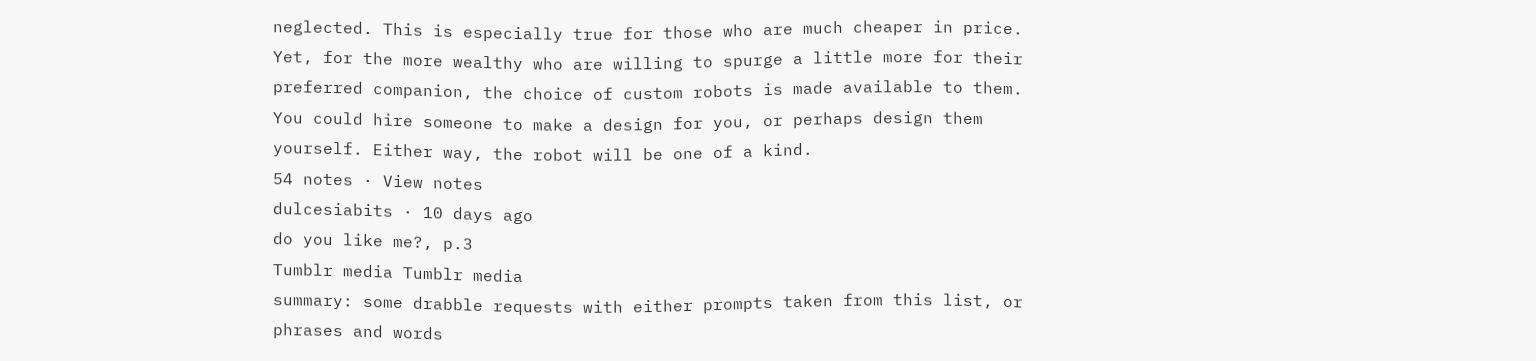neglected. This is especially true for those who are much cheaper in price.
Yet, for the more wealthy who are willing to spurge a little more for their preferred companion, the choice of custom robots is made available to them. You could hire someone to make a design for you, or perhaps design them yourself. Either way, the robot will be one of a kind.
54 notes · View notes
dulcesiabits · 10 days ago
do you like me?, p.3
Tumblr media Tumblr media
summary: some drabble requests with either prompts taken from this list, or phrases and words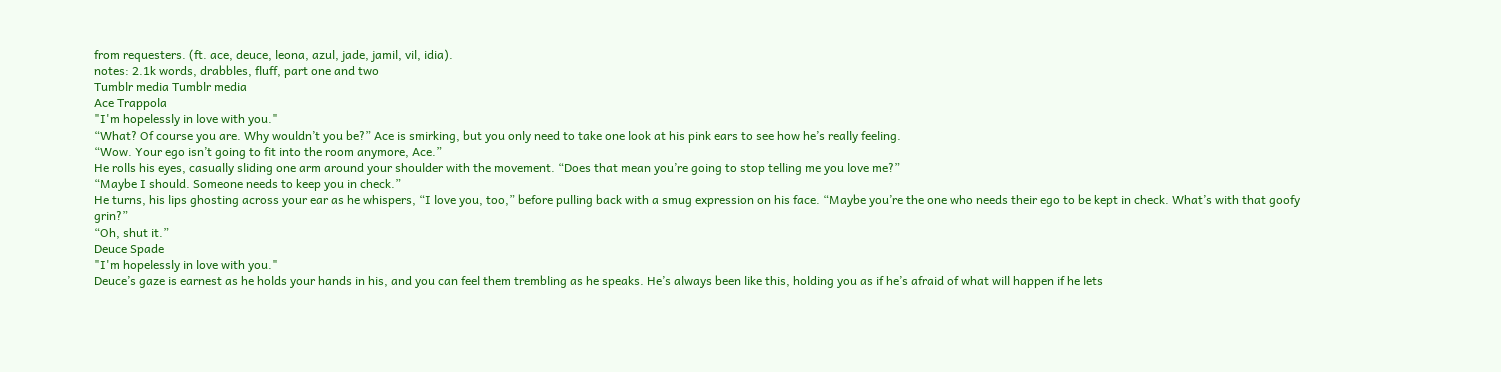from requesters. (ft. ace, deuce, leona, azul, jade, jamil, vil, idia).
notes: 2.1k words, drabbles, fluff, part one and two
Tumblr media Tumblr media
Ace Trappola
"I'm hopelessly in love with you."
“What? Of course you are. Why wouldn’t you be?” Ace is smirking, but you only need to take one look at his pink ears to see how he’s really feeling.
“Wow. Your ego isn’t going to fit into the room anymore, Ace.”
He rolls his eyes, casually sliding one arm around your shoulder with the movement. “Does that mean you’re going to stop telling me you love me?”
“Maybe I should. Someone needs to keep you in check.”
He turns, his lips ghosting across your ear as he whispers, “I love you, too,” before pulling back with a smug expression on his face. “Maybe you’re the one who needs their ego to be kept in check. What’s with that goofy grin?”
“Oh, shut it.”
Deuce Spade
"I'm hopelessly in love with you."
Deuce’s gaze is earnest as he holds your hands in his, and you can feel them trembling as he speaks. He’s always been like this, holding you as if he’s afraid of what will happen if he lets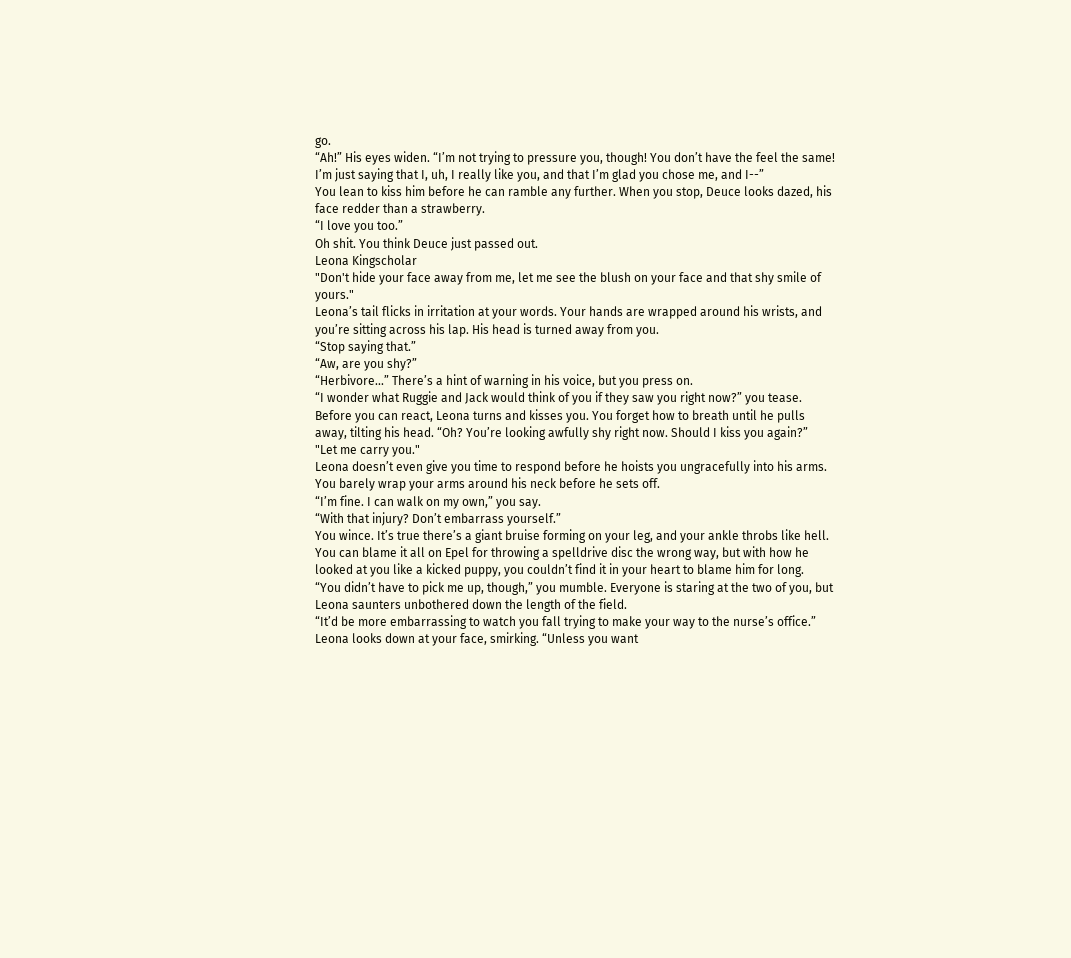go.
“Ah!” His eyes widen. “I’m not trying to pressure you, though! You don’t have the feel the same! I’m just saying that I, uh, I really like you, and that I’m glad you chose me, and I--”
You lean to kiss him before he can ramble any further. When you stop, Deuce looks dazed, his face redder than a strawberry.
“I love you too.”
Oh shit. You think Deuce just passed out.
Leona Kingscholar
"Don't hide your face away from me, let me see the blush on your face and that shy smile of yours."
Leona’s tail flicks in irritation at your words. Your hands are wrapped around his wrists, and you’re sitting across his lap. His head is turned away from you.
“Stop saying that.”
“Aw, are you shy?”
“Herbivore...” There’s a hint of warning in his voice, but you press on.
“I wonder what Ruggie and Jack would think of you if they saw you right now?” you tease.
Before you can react, Leona turns and kisses you. You forget how to breath until he pulls away, tilting his head. “Oh? You’re looking awfully shy right now. Should I kiss you again?”
"Let me carry you."
Leona doesn’t even give you time to respond before he hoists you ungracefully into his arms. You barely wrap your arms around his neck before he sets off.
“I’m fine. I can walk on my own,” you say.
“With that injury? Don’t embarrass yourself.”
You wince. It’s true there’s a giant bruise forming on your leg, and your ankle throbs like hell. You can blame it all on Epel for throwing a spelldrive disc the wrong way, but with how he looked at you like a kicked puppy, you couldn’t find it in your heart to blame him for long.
“You didn’t have to pick me up, though,” you mumble. Everyone is staring at the two of you, but Leona saunters unbothered down the length of the field.
“It’d be more embarrassing to watch you fall trying to make your way to the nurse’s office.” Leona looks down at your face, smirking. “Unless you want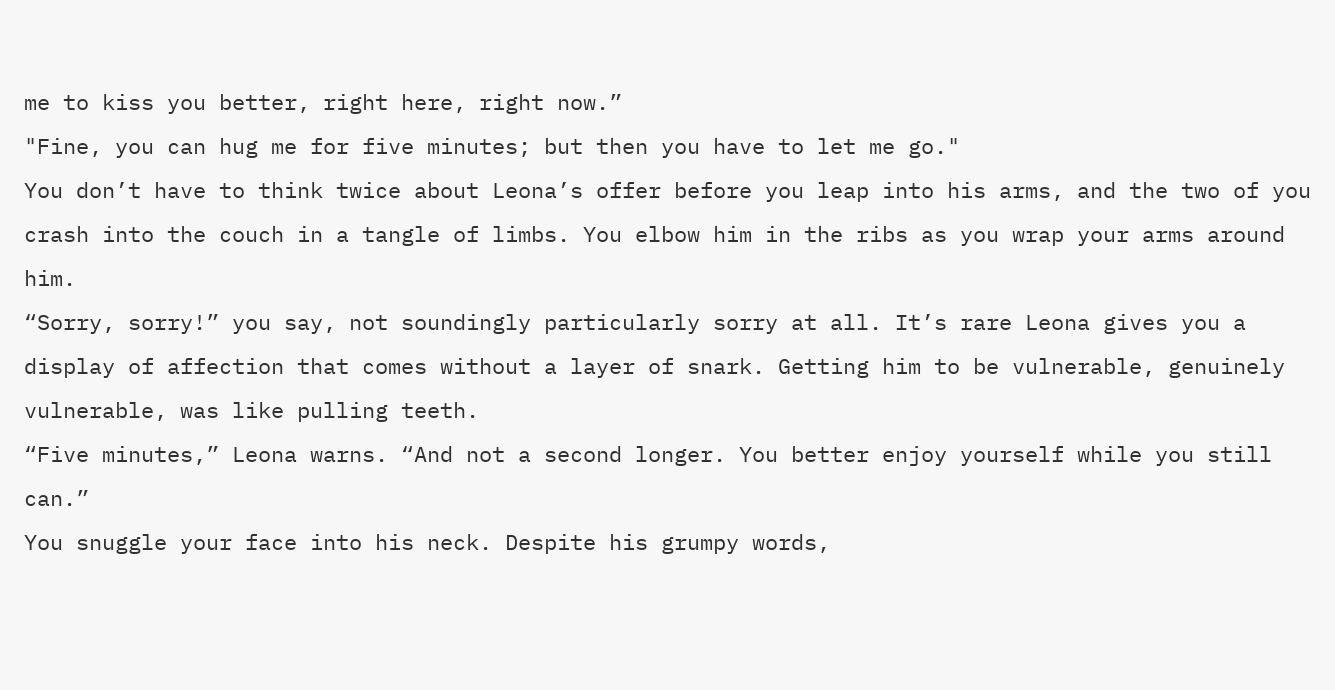me to kiss you better, right here, right now.”
"Fine, you can hug me for five minutes; but then you have to let me go."
You don’t have to think twice about Leona’s offer before you leap into his arms, and the two of you crash into the couch in a tangle of limbs. You elbow him in the ribs as you wrap your arms around him.
“Sorry, sorry!” you say, not soundingly particularly sorry at all. It’s rare Leona gives you a display of affection that comes without a layer of snark. Getting him to be vulnerable, genuinely vulnerable, was like pulling teeth.
“Five minutes,” Leona warns. “And not a second longer. You better enjoy yourself while you still can.”
You snuggle your face into his neck. Despite his grumpy words,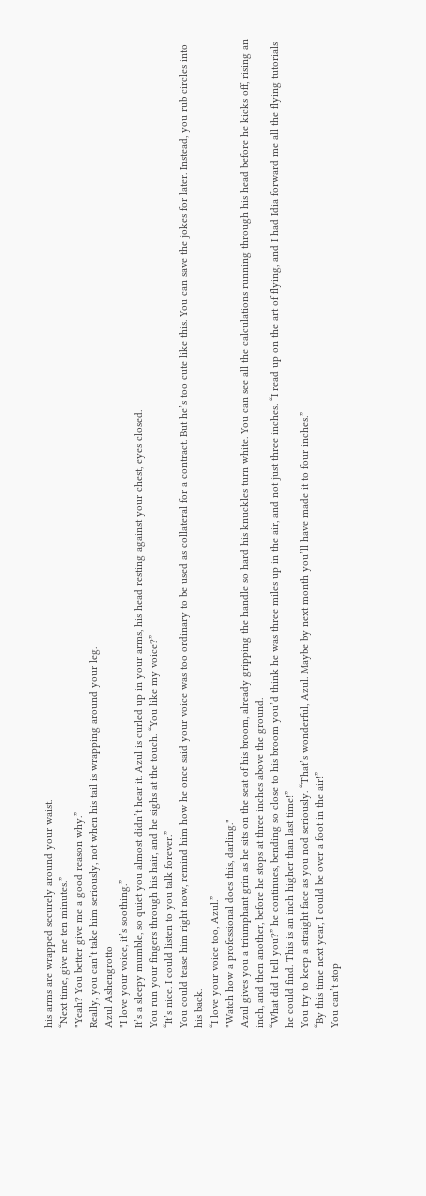his arms are wrapped securely around your waist.
“Next time, give me ten minutes.”
"Yeah? You better give me a good reason why.”
Really, you can’t take him seriously, not when his tail is wrapping around your leg.
Azul Ashengrotto
"I love your voice, it’s soothing.”
It’s a sleepy mumble, so quiet you almost didn’t hear it. Azul is curled up in your arms, his head resting against your chest, eyes closed.
You run your fingers through his hair, and he sighs at the touch. “You like my voice?”
“It’s nice. I could listen to you talk forever.”
You could tease him right now, remind him how he once said your voice was too ordinary to be used as collateral for a contract. But he’s too cute like this. You can save the jokes for later. Instead, you rub circles into his back.
“I love your voice too, Azul.”
"Watch how a professional does this, darling."
Azul gives you a triumphant grin as he sits on the seat of his broom, already gripping the handle so hard his knuckles turn white. You can see all the calculations running through his head before he kicks off, rising an inch, and then another, before he stops at three inches above the ground.
“What did I tell you?” he continues, bending so close to his broom you’d think he was three miles up in the air, and not just three inches. “I read up on the art of flying, and I had Idia forward me all the flying tutorials he could find. This is an inch higher than last time!”
You try to keep a straight face as you nod seriously. “That’s wonderful, Azul. Maybe by next month you’ll have made it to four inches.”
“By this time next year, I could be over a foot in the air!”
You can’t stop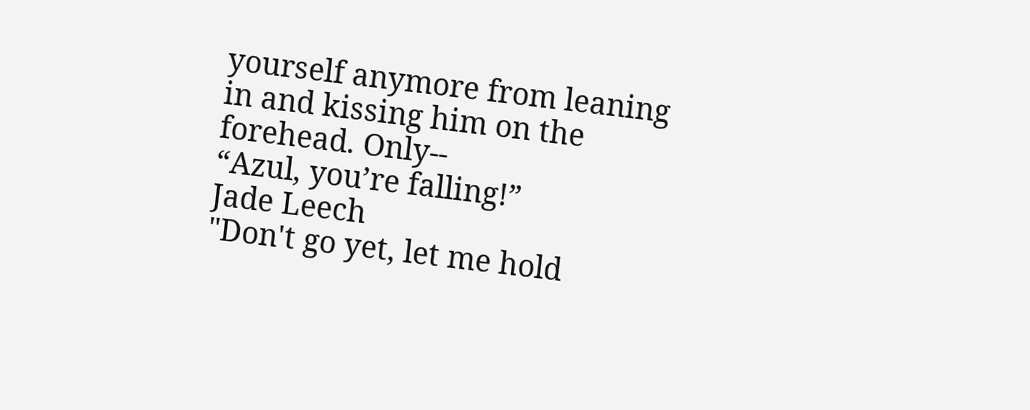yourself anymore from leaning in and kissing him on the forehead. Only--
“Azul, you’re falling!”
Jade Leech
"Don't go yet, let me hold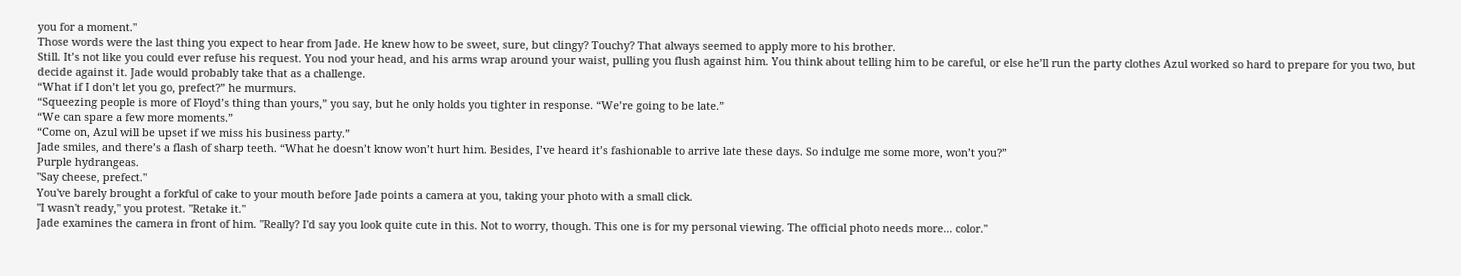you for a moment."
Those words were the last thing you expect to hear from Jade. He knew how to be sweet, sure, but clingy? Touchy? That always seemed to apply more to his brother.
Still. It’s not like you could ever refuse his request. You nod your head, and his arms wrap around your waist, pulling you flush against him. You think about telling him to be careful, or else he’ll run the party clothes Azul worked so hard to prepare for you two, but decide against it. Jade would probably take that as a challenge.
“What if I don’t let you go, prefect?” he murmurs.
“Squeezing people is more of Floyd’s thing than yours,” you say, but he only holds you tighter in response. “We’re going to be late.”
“We can spare a few more moments.”
“Come on, Azul will be upset if we miss his business party.”
Jade smiles, and there’s a flash of sharp teeth. “What he doesn’t know won’t hurt him. Besides, I’ve heard it’s fashionable to arrive late these days. So indulge me some more, won’t you?”
Purple hydrangeas.
"Say cheese, prefect."
You've barely brought a forkful of cake to your mouth before Jade points a camera at you, taking your photo with a small click.
"I wasn't ready," you protest. "Retake it."
Jade examines the camera in front of him. "Really? I'd say you look quite cute in this. Not to worry, though. This one is for my personal viewing. The official photo needs more... color."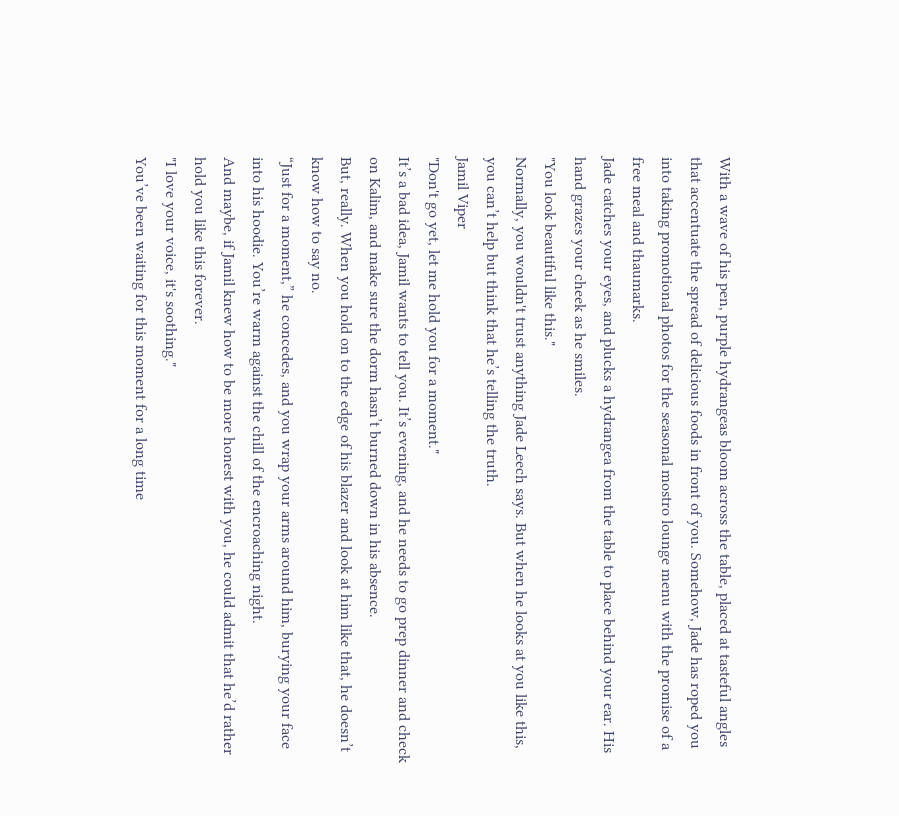With a wave of his pen, purple hydrangeas bloom across the table, placed at tasteful angles that accentuate the spread of delicious foods in front of you. Somehow, Jade has roped you into taking promotional photos for the seasonal mostro lounge menu with the promise of a free meal and thaumarks.
Jade catches your eyes, and plucks a hydrangea from the table to place behind your ear. His hand grazes your cheek as he smiles.
"You look beautiful like this."
Normally, you wouldn't trust anything Jade Leech says. But when he looks at you like this, you can’t help but think that he’s telling the truth.
Jamil Viper
"Don't go yet, let me hold you for a moment."
It’s a bad idea, Jamil wants to tell you. It’s evening, and he needs to go prep dinner and check on Kalim, and make sure the dorm hasn’t burned down in his absence.
But, really. When you hold on to the edge of his blazer and look at him like that, he doesn’t know how to say no.
“Just for a moment,” he concedes, and you wrap your arms around him, burying your face into his hoodie. You’re warm against the chill of the encroaching night.
And maybe, if Jamil knew how to be more honest with you, he could admit that he’d rather hold you like this forever.
"I love your voice, it's soothing."
You’ve been waiting for this moment for a long time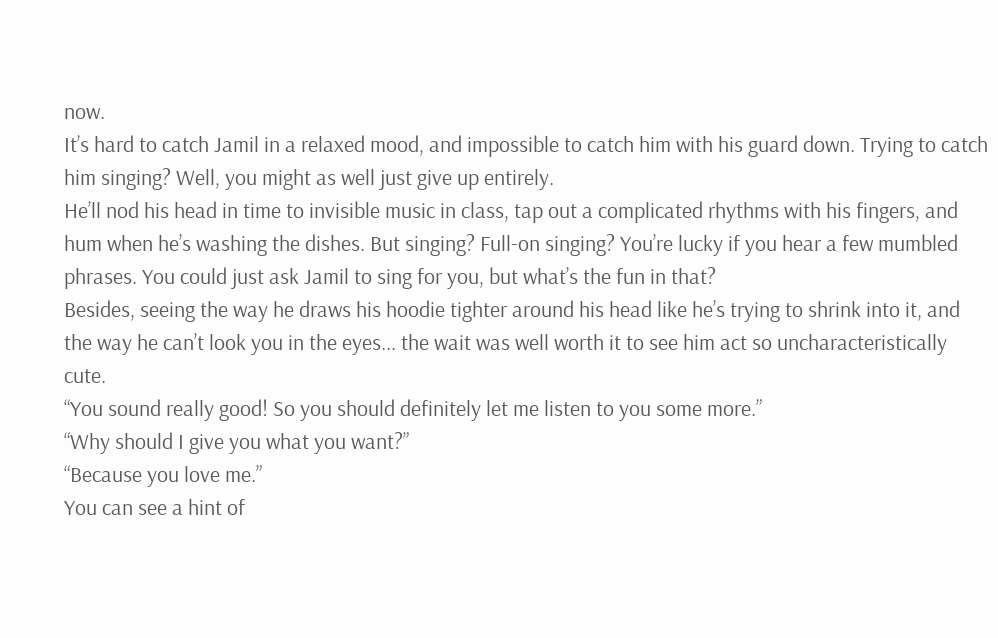now.
It’s hard to catch Jamil in a relaxed mood, and impossible to catch him with his guard down. Trying to catch him singing? Well, you might as well just give up entirely.
He’ll nod his head in time to invisible music in class, tap out a complicated rhythms with his fingers, and hum when he’s washing the dishes. But singing? Full-on singing? You’re lucky if you hear a few mumbled phrases. You could just ask Jamil to sing for you, but what’s the fun in that?
Besides, seeing the way he draws his hoodie tighter around his head like he’s trying to shrink into it, and the way he can’t look you in the eyes... the wait was well worth it to see him act so uncharacteristically cute.
“You sound really good! So you should definitely let me listen to you some more.”
“Why should I give you what you want?”
“Because you love me.”
You can see a hint of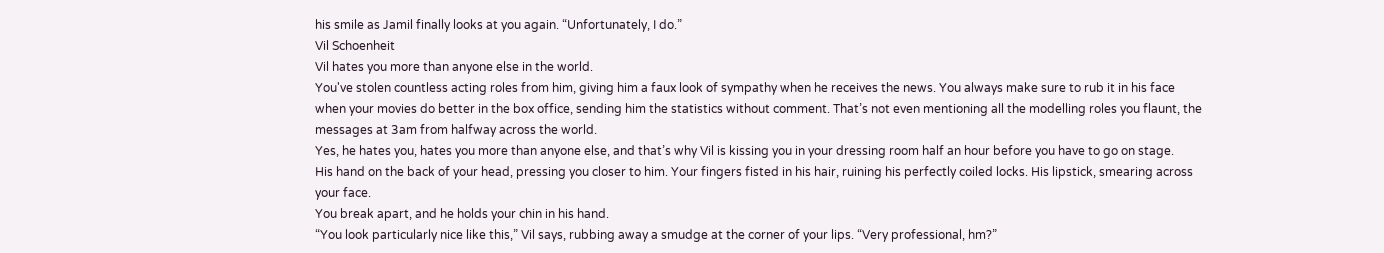his smile as Jamil finally looks at you again. “Unfortunately, I do.”
Vil Schoenheit
Vil hates you more than anyone else in the world.
You've stolen countless acting roles from him, giving him a faux look of sympathy when he receives the news. You always make sure to rub it in his face when your movies do better in the box office, sending him the statistics without comment. That’s not even mentioning all the modelling roles you flaunt, the messages at 3am from halfway across the world.
Yes, he hates you, hates you more than anyone else, and that’s why Vil is kissing you in your dressing room half an hour before you have to go on stage.
His hand on the back of your head, pressing you closer to him. Your fingers fisted in his hair, ruining his perfectly coiled locks. His lipstick, smearing across your face.
You break apart, and he holds your chin in his hand.
“You look particularly nice like this,” Vil says, rubbing away a smudge at the corner of your lips. “Very professional, hm?”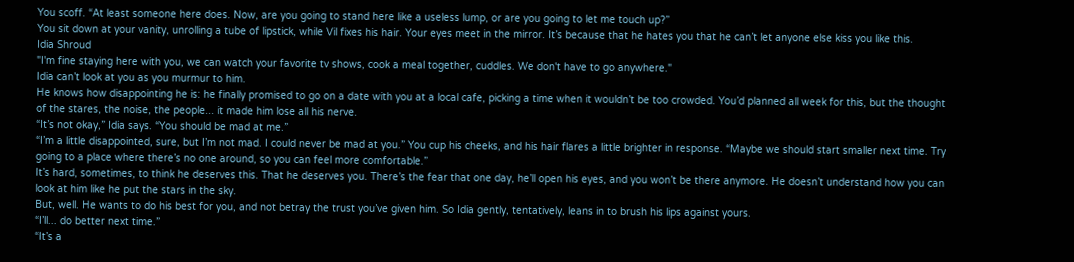You scoff. “At least someone here does. Now, are you going to stand here like a useless lump, or are you going to let me touch up?”
You sit down at your vanity, unrolling a tube of lipstick, while Vil fixes his hair. Your eyes meet in the mirror. It’s because that he hates you that he can’t let anyone else kiss you like this.
Idia Shroud
"I'm fine staying here with you, we can watch your favorite tv shows, cook a meal together, cuddles. We don't have to go anywhere."
Idia can’t look at you as you murmur to him.
He knows how disappointing he is: he finally promised to go on a date with you at a local cafe, picking a time when it wouldn’t be too crowded. You’d planned all week for this, but the thought of the stares, the noise, the people... it made him lose all his nerve.
“It’s not okay,” Idia says. “You should be mad at me.”
“I’m a little disappointed, sure, but I’m not mad. I could never be mad at you.” You cup his cheeks, and his hair flares a little brighter in response. “Maybe we should start smaller next time. Try going to a place where there’s no one around, so you can feel more comfortable.”
It’s hard, sometimes, to think he deserves this. That he deserves you. There’s the fear that one day, he’ll open his eyes, and you won’t be there anymore. He doesn’t understand how you can look at him like he put the stars in the sky.
But, well. He wants to do his best for you, and not betray the trust you’ve given him. So Idia gently, tentatively, leans in to brush his lips against yours.
“I’ll... do better next time.”
“It’s a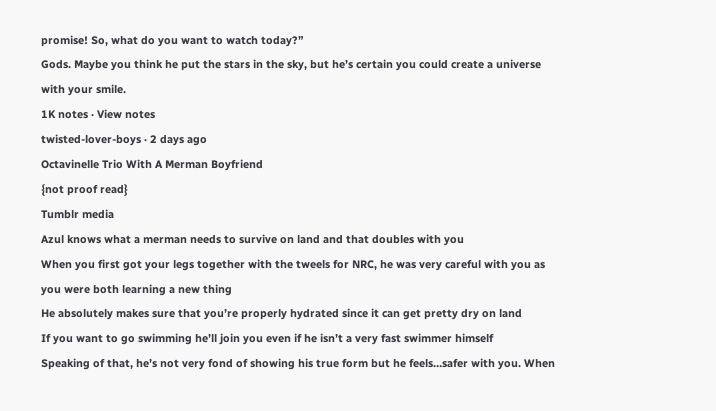promise! So, what do you want to watch today?”
Gods. Maybe you think he put the stars in the sky, but he’s certain you could create a universe with your smile.
1K notes · View notes
twisted-lover-boys · 2 days ago
Octavinelle Trio With A Merman Boyfriend
{not proof read}
Tumblr media
Azul knows what a merman needs to survive on land and that doubles with you
When you first got your legs together with the tweels for NRC, he was very careful with you as you were both learning a new thing
He absolutely makes sure that you’re properly hydrated since it can get pretty dry on land
If you want to go swimming he’ll join you even if he isn’t a very fast swimmer himself
Speaking of that, he’s not very fond of showing his true form but he feels…safer with you. When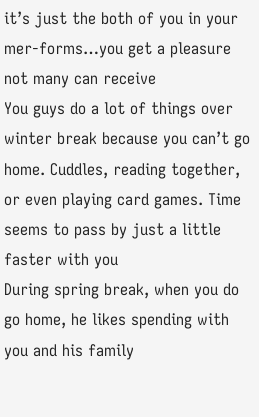it’s just the both of you in your mer-forms…you get a pleasure not many can receive
You guys do a lot of things over winter break because you can’t go home. Cuddles, reading together, or even playing card games. Time seems to pass by just a little faster with you
During spring break, when you do go home, he likes spending with you and his family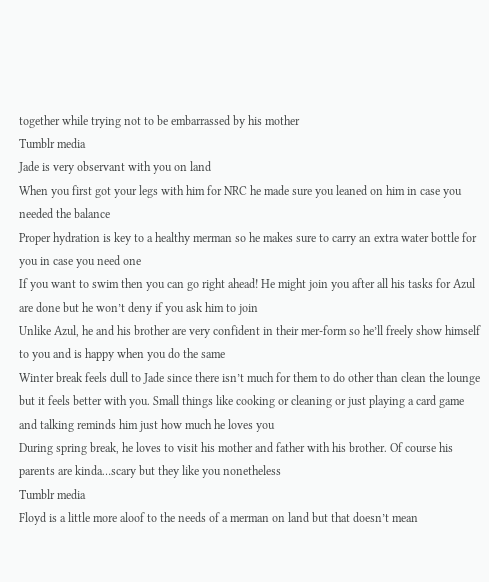together while trying not to be embarrassed by his mother
Tumblr media
Jade is very observant with you on land
When you first got your legs with him for NRC he made sure you leaned on him in case you needed the balance
Proper hydration is key to a healthy merman so he makes sure to carry an extra water bottle for you in case you need one
If you want to swim then you can go right ahead! He might join you after all his tasks for Azul are done but he won’t deny if you ask him to join
Unlike Azul, he and his brother are very confident in their mer-form so he’ll freely show himself to you and is happy when you do the same
Winter break feels dull to Jade since there isn’t much for them to do other than clean the lounge but it feels better with you. Small things like cooking or cleaning or just playing a card game and talking reminds him just how much he loves you
During spring break, he loves to visit his mother and father with his brother. Of course his parents are kinda…scary but they like you nonetheless
Tumblr media
Floyd is a little more aloof to the needs of a merman on land but that doesn’t mean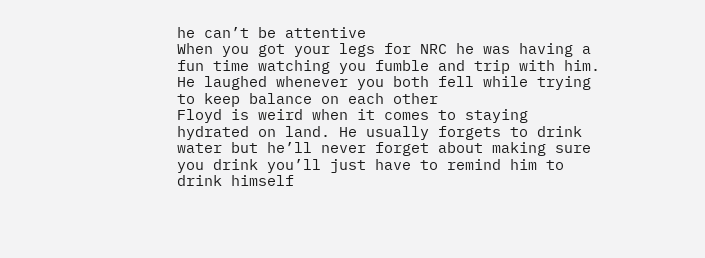he can’t be attentive
When you got your legs for NRC he was having a fun time watching you fumble and trip with him. He laughed whenever you both fell while trying to keep balance on each other
Floyd is weird when it comes to staying hydrated on land. He usually forgets to drink water but he’ll never forget about making sure you drink you’ll just have to remind him to drink himself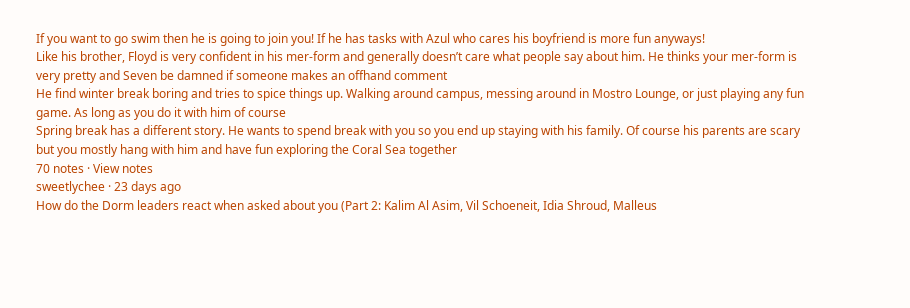If you want to go swim then he is going to join you! If he has tasks with Azul who cares his boyfriend is more fun anyways!
Like his brother, Floyd is very confident in his mer-form and generally doesn’t care what people say about him. He thinks your mer-form is very pretty and Seven be damned if someone makes an offhand comment
He find winter break boring and tries to spice things up. Walking around campus, messing around in Mostro Lounge, or just playing any fun game. As long as you do it with him of course
Spring break has a different story. He wants to spend break with you so you end up staying with his family. Of course his parents are scary but you mostly hang with him and have fun exploring the Coral Sea together
70 notes · View notes
sweetlychee · 23 days ago
How do the Dorm leaders react when asked about you (Part 2: Kalim Al Asim, Vil Schoeneit, Idia Shroud, Malleus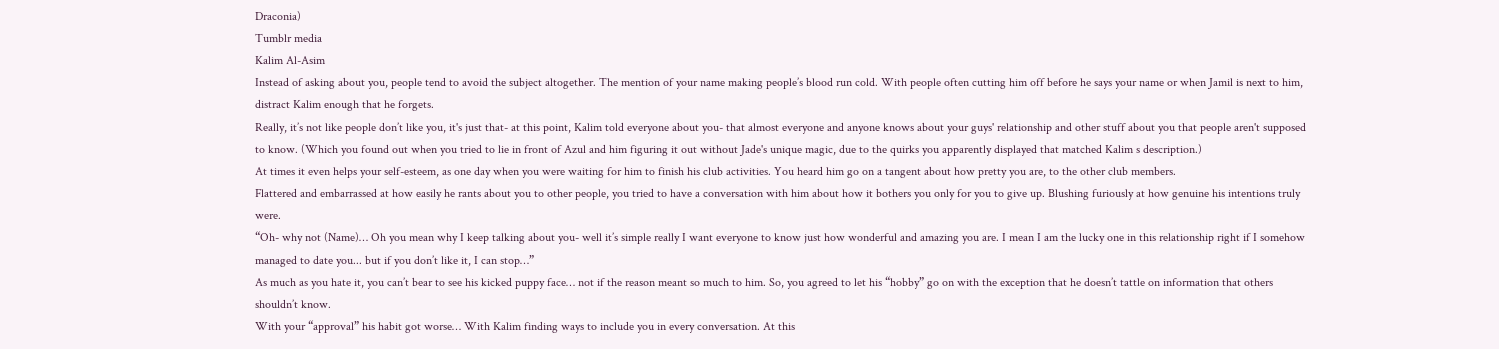Draconia)
Tumblr media
Kalim Al-Asim
Instead of asking about you, people tend to avoid the subject altogether. The mention of your name making people’s blood run cold. With people often cutting him off before he says your name or when Jamil is next to him, distract Kalim enough that he forgets.
Really, it’s not like people don’t like you, it's just that- at this point, Kalim told everyone about you- that almost everyone and anyone knows about your guys' relationship and other stuff about you that people aren't supposed to know. (Which you found out when you tried to lie in front of Azul and him figuring it out without Jade's unique magic, due to the quirks you apparently displayed that matched Kalim s description.)
At times it even helps your self-esteem, as one day when you were waiting for him to finish his club activities. You heard him go on a tangent about how pretty you are, to the other club members.
Flattered and embarrassed at how easily he rants about you to other people, you tried to have a conversation with him about how it bothers you only for you to give up. Blushing furiously at how genuine his intentions truly were.
“Oh- why not (Name)… Oh you mean why I keep talking about you- well it’s simple really I want everyone to know just how wonderful and amazing you are. I mean I am the lucky one in this relationship right if I somehow managed to date you... but if you don’t like it, I can stop…”
As much as you hate it, you can’t bear to see his kicked puppy face… not if the reason meant so much to him. So, you agreed to let his “hobby” go on with the exception that he doesn’t tattle on information that others shouldn’t know.
With your “approval” his habit got worse… With Kalim finding ways to include you in every conversation. At this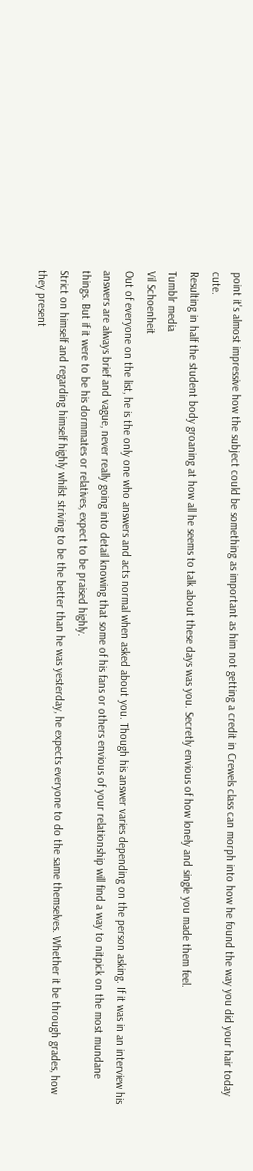point it's almost impressive how the subject could be something as important as him not getting a credit in Crewels class can morph into how he found the way you did your hair today cute.
Resulting in half the student body groaning at how all he seems to talk about these days was you. Secretly envious of how lonely and single you made them feel.
Tumblr media
Vil Schoenheit
Out of everyone on the list, he is the only one who answers and acts normal when asked about you. Though his answer varies depending on the person asking. If it was in an interview his answers are always brief and vague, never really going into detail knowing that some of his fans or others envious of your relationship will find a way to nitpick on the most mundane things. But if it were to be his dormmates or relatives, expect to be praised highly.
Strict on himself and regarding himself highly whilst striving to be the better than he was yesterday, he expects everyone to do the same themselves. Whether it be through grades, how they present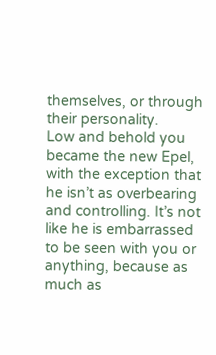themselves, or through their personality.
Low and behold you became the new Epel, with the exception that he isn’t as overbearing and controlling. It’s not like he is embarrassed to be seen with you or anything, because as much as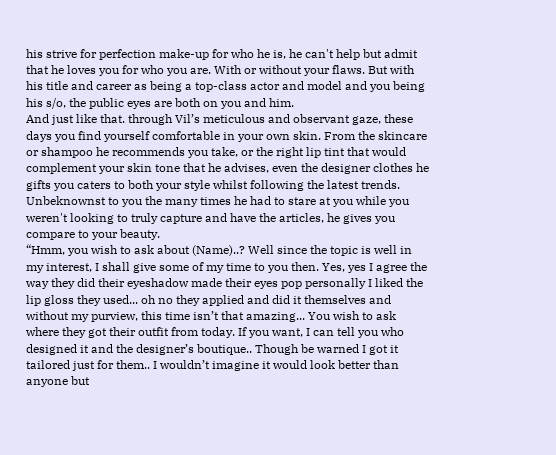his strive for perfection make-up for who he is, he can't help but admit that he loves you for who you are. With or without your flaws. But with his title and career as being a top-class actor and model and you being his s/o, the public eyes are both on you and him.
And just like that. through Vil’s meticulous and observant gaze, these days you find yourself comfortable in your own skin. From the skincare or shampoo he recommends you take, or the right lip tint that would complement your skin tone that he advises, even the designer clothes he gifts you caters to both your style whilst following the latest trends. Unbeknownst to you the many times he had to stare at you while you weren't looking to truly capture and have the articles, he gives you compare to your beauty.
“Hmm, you wish to ask about (Name)..? Well since the topic is well in my interest, I shall give some of my time to you then. Yes, yes I agree the way they did their eyeshadow made their eyes pop personally I liked the lip gloss they used... oh no they applied and did it themselves and without my purview, this time isn’t that amazing... You wish to ask where they got their outfit from today. If you want, I can tell you who designed it and the designer’s boutique.. Though be warned I got it tailored just for them.. I wouldn’t imagine it would look better than anyone but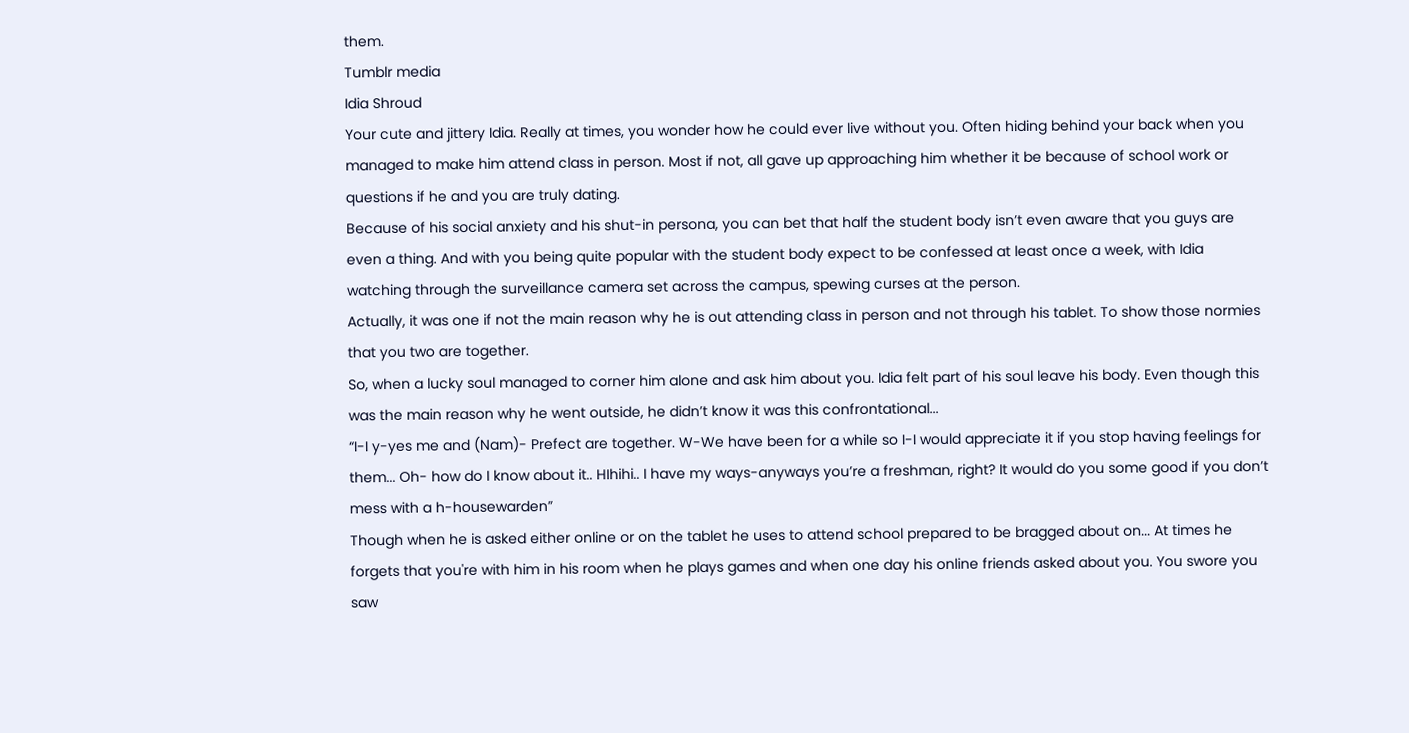them.
Tumblr media
Idia Shroud
Your cute and jittery Idia. Really at times, you wonder how he could ever live without you. Often hiding behind your back when you managed to make him attend class in person. Most if not, all gave up approaching him whether it be because of school work or questions if he and you are truly dating.
Because of his social anxiety and his shut-in persona, you can bet that half the student body isn’t even aware that you guys are even a thing. And with you being quite popular with the student body expect to be confessed at least once a week, with Idia watching through the surveillance camera set across the campus, spewing curses at the person.
Actually, it was one if not the main reason why he is out attending class in person and not through his tablet. To show those normies that you two are together.
So, when a lucky soul managed to corner him alone and ask him about you. Idia felt part of his soul leave his body. Even though this was the main reason why he went outside, he didn’t know it was this confrontational...
“I-I y-yes me and (Nam)- Prefect are together. W-We have been for a while so I-I would appreciate it if you stop having feelings for them... Oh- how do I know about it.. HIhihi.. I have my ways-anyways you’re a freshman, right? It would do you some good if you don’t mess with a h-housewarden”
Though when he is asked either online or on the tablet he uses to attend school prepared to be bragged about on... At times he forgets that you're with him in his room when he plays games and when one day his online friends asked about you. You swore you saw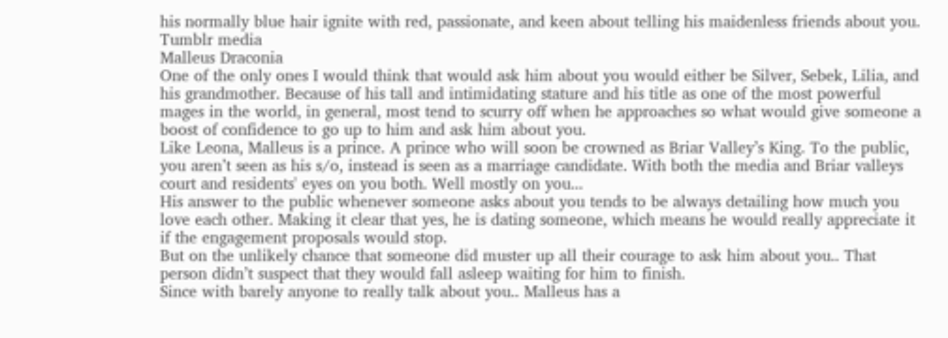his normally blue hair ignite with red, passionate, and keen about telling his maidenless friends about you.
Tumblr media
Malleus Draconia
One of the only ones I would think that would ask him about you would either be Silver, Sebek, Lilia, and his grandmother. Because of his tall and intimidating stature and his title as one of the most powerful mages in the world, in general, most tend to scurry off when he approaches so what would give someone a boost of confidence to go up to him and ask him about you.
Like Leona, Malleus is a prince. A prince who will soon be crowned as Briar Valley’s King. To the public, you aren’t seen as his s/o, instead is seen as a marriage candidate. With both the media and Briar valleys court and residents' eyes on you both. Well mostly on you...
His answer to the public whenever someone asks about you tends to be always detailing how much you love each other. Making it clear that yes, he is dating someone, which means he would really appreciate it if the engagement proposals would stop.
But on the unlikely chance that someone did muster up all their courage to ask him about you.. That person didn’t suspect that they would fall asleep waiting for him to finish.
Since with barely anyone to really talk about you.. Malleus has a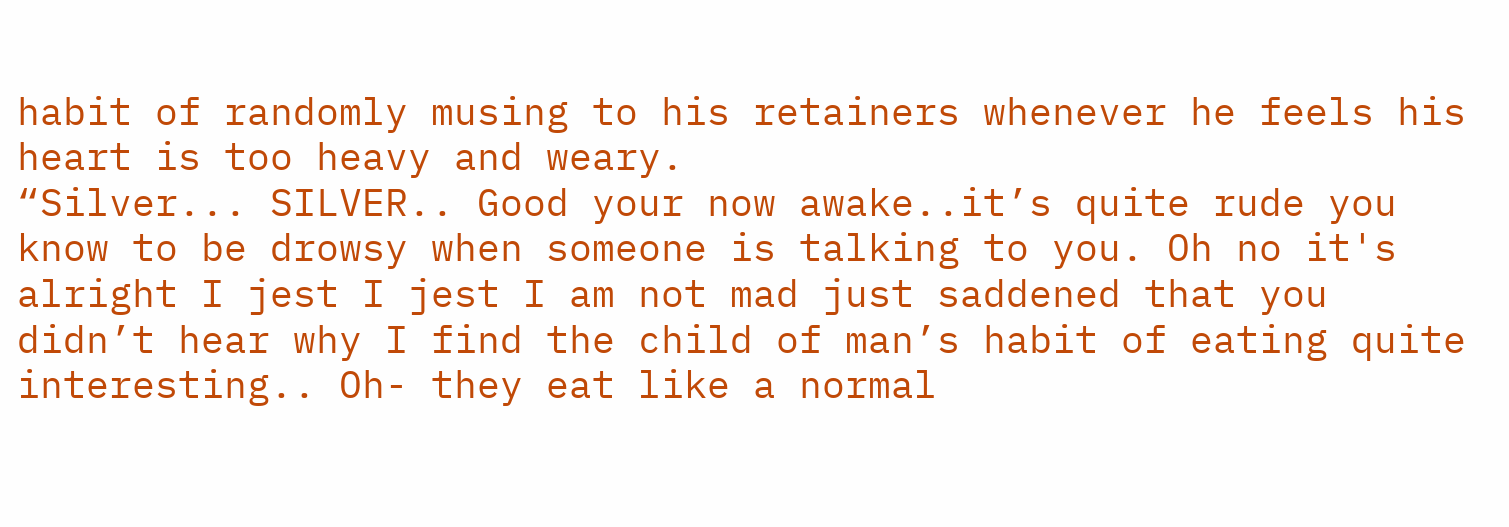habit of randomly musing to his retainers whenever he feels his heart is too heavy and weary.
“Silver... SILVER.. Good your now awake..it’s quite rude you know to be drowsy when someone is talking to you. Oh no it's alright I jest I jest I am not mad just saddened that you didn’t hear why I find the child of man’s habit of eating quite interesting.. Oh- they eat like a normal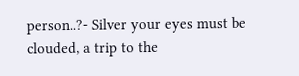person..?- Silver your eyes must be clouded, a trip to the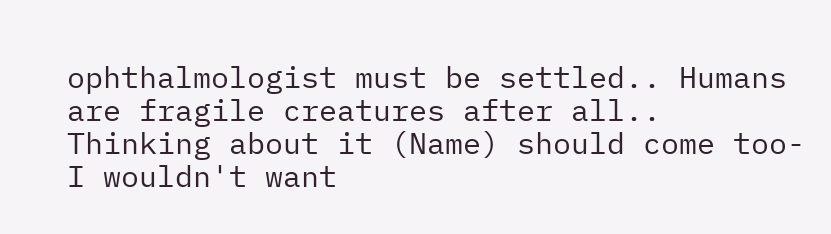ophthalmologist must be settled.. Humans are fragile creatures after all.. Thinking about it (Name) should come too- I wouldn't want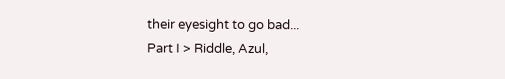their eyesight to go bad...
Part I > Riddle, Azul,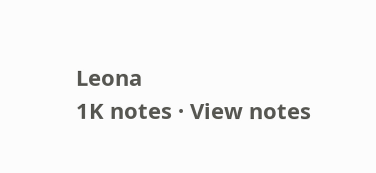Leona
1K notes · View notes